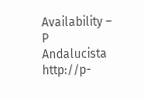Availability – P Andalucista http://p-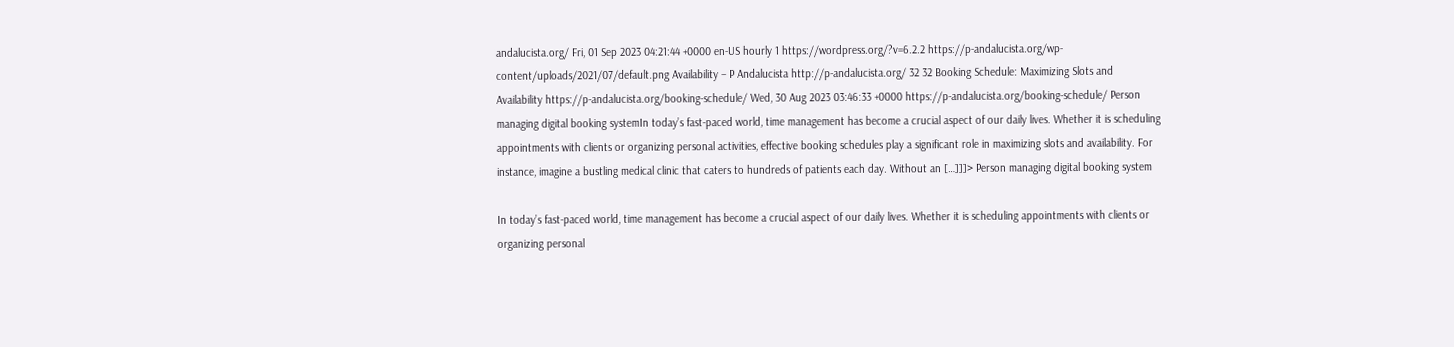andalucista.org/ Fri, 01 Sep 2023 04:21:44 +0000 en-US hourly 1 https://wordpress.org/?v=6.2.2 https://p-andalucista.org/wp-content/uploads/2021/07/default.png Availability – P Andalucista http://p-andalucista.org/ 32 32 Booking Schedule: Maximizing Slots and Availability https://p-andalucista.org/booking-schedule/ Wed, 30 Aug 2023 03:46:33 +0000 https://p-andalucista.org/booking-schedule/ Person managing digital booking systemIn today’s fast-paced world, time management has become a crucial aspect of our daily lives. Whether it is scheduling appointments with clients or organizing personal activities, effective booking schedules play a significant role in maximizing slots and availability. For instance, imagine a bustling medical clinic that caters to hundreds of patients each day. Without an […]]]> Person managing digital booking system

In today’s fast-paced world, time management has become a crucial aspect of our daily lives. Whether it is scheduling appointments with clients or organizing personal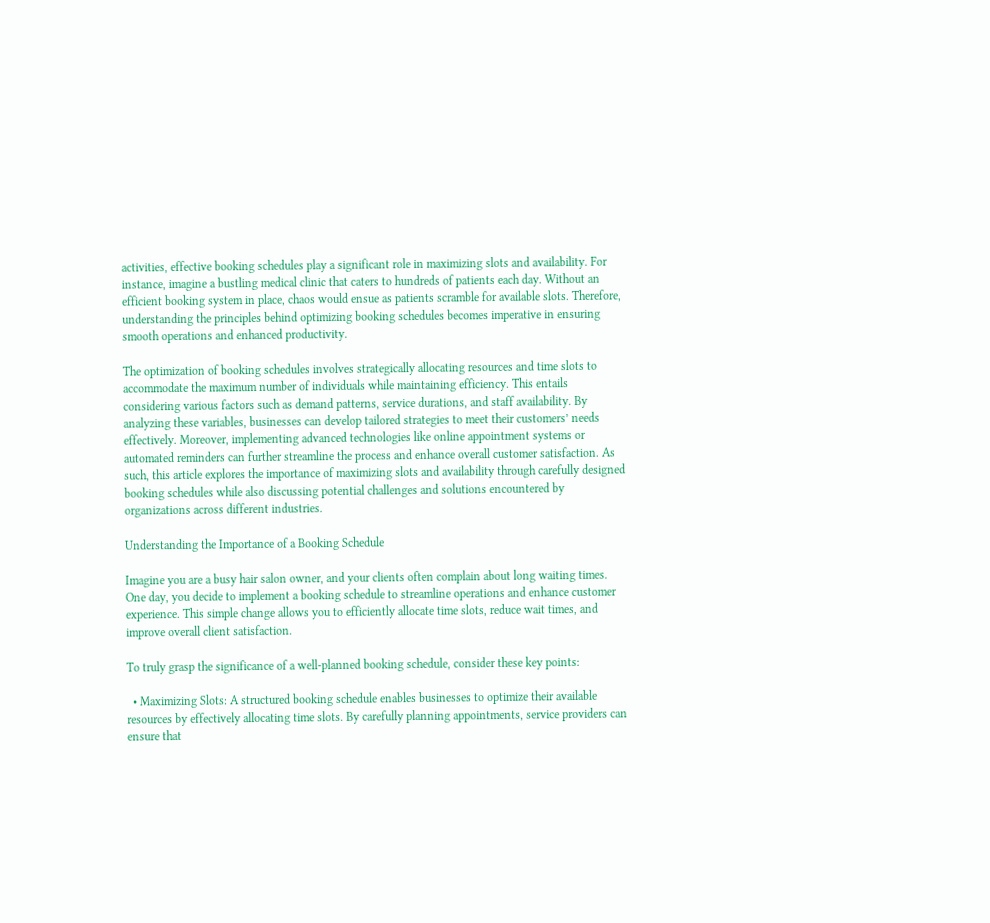activities, effective booking schedules play a significant role in maximizing slots and availability. For instance, imagine a bustling medical clinic that caters to hundreds of patients each day. Without an efficient booking system in place, chaos would ensue as patients scramble for available slots. Therefore, understanding the principles behind optimizing booking schedules becomes imperative in ensuring smooth operations and enhanced productivity.

The optimization of booking schedules involves strategically allocating resources and time slots to accommodate the maximum number of individuals while maintaining efficiency. This entails considering various factors such as demand patterns, service durations, and staff availability. By analyzing these variables, businesses can develop tailored strategies to meet their customers’ needs effectively. Moreover, implementing advanced technologies like online appointment systems or automated reminders can further streamline the process and enhance overall customer satisfaction. As such, this article explores the importance of maximizing slots and availability through carefully designed booking schedules while also discussing potential challenges and solutions encountered by organizations across different industries.

Understanding the Importance of a Booking Schedule

Imagine you are a busy hair salon owner, and your clients often complain about long waiting times. One day, you decide to implement a booking schedule to streamline operations and enhance customer experience. This simple change allows you to efficiently allocate time slots, reduce wait times, and improve overall client satisfaction.

To truly grasp the significance of a well-planned booking schedule, consider these key points:

  • Maximizing Slots: A structured booking schedule enables businesses to optimize their available resources by effectively allocating time slots. By carefully planning appointments, service providers can ensure that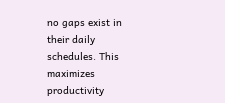no gaps exist in their daily schedules. This maximizes productivity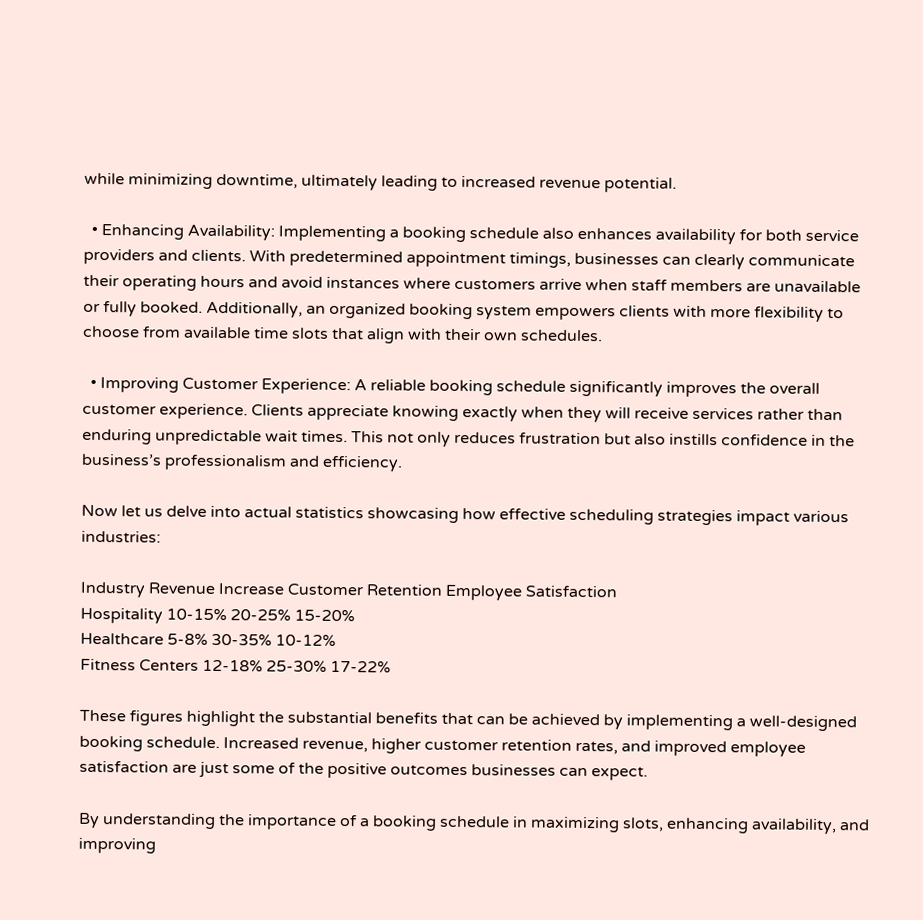while minimizing downtime, ultimately leading to increased revenue potential.

  • Enhancing Availability: Implementing a booking schedule also enhances availability for both service providers and clients. With predetermined appointment timings, businesses can clearly communicate their operating hours and avoid instances where customers arrive when staff members are unavailable or fully booked. Additionally, an organized booking system empowers clients with more flexibility to choose from available time slots that align with their own schedules.

  • Improving Customer Experience: A reliable booking schedule significantly improves the overall customer experience. Clients appreciate knowing exactly when they will receive services rather than enduring unpredictable wait times. This not only reduces frustration but also instills confidence in the business’s professionalism and efficiency.

Now let us delve into actual statistics showcasing how effective scheduling strategies impact various industries:

Industry Revenue Increase Customer Retention Employee Satisfaction
Hospitality 10-15% 20-25% 15-20%
Healthcare 5-8% 30-35% 10-12%
Fitness Centers 12-18% 25-30% 17-22%

These figures highlight the substantial benefits that can be achieved by implementing a well-designed booking schedule. Increased revenue, higher customer retention rates, and improved employee satisfaction are just some of the positive outcomes businesses can expect.

By understanding the importance of a booking schedule in maximizing slots, enhancing availability, and improving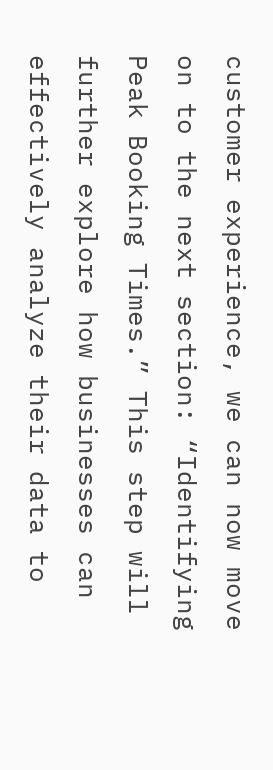customer experience, we can now move on to the next section: “Identifying Peak Booking Times.” This step will further explore how businesses can effectively analyze their data to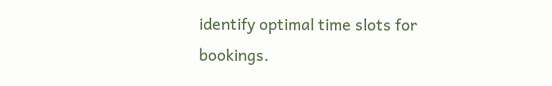identify optimal time slots for bookings.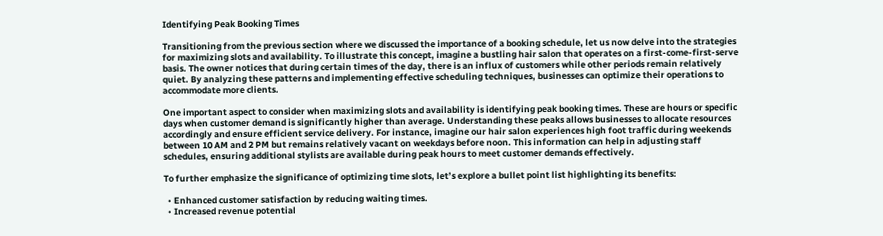Identifying Peak Booking Times

Transitioning from the previous section where we discussed the importance of a booking schedule, let us now delve into the strategies for maximizing slots and availability. To illustrate this concept, imagine a bustling hair salon that operates on a first-come-first-serve basis. The owner notices that during certain times of the day, there is an influx of customers while other periods remain relatively quiet. By analyzing these patterns and implementing effective scheduling techniques, businesses can optimize their operations to accommodate more clients.

One important aspect to consider when maximizing slots and availability is identifying peak booking times. These are hours or specific days when customer demand is significantly higher than average. Understanding these peaks allows businesses to allocate resources accordingly and ensure efficient service delivery. For instance, imagine our hair salon experiences high foot traffic during weekends between 10 AM and 2 PM but remains relatively vacant on weekdays before noon. This information can help in adjusting staff schedules, ensuring additional stylists are available during peak hours to meet customer demands effectively.

To further emphasize the significance of optimizing time slots, let’s explore a bullet point list highlighting its benefits:

  • Enhanced customer satisfaction by reducing waiting times.
  • Increased revenue potential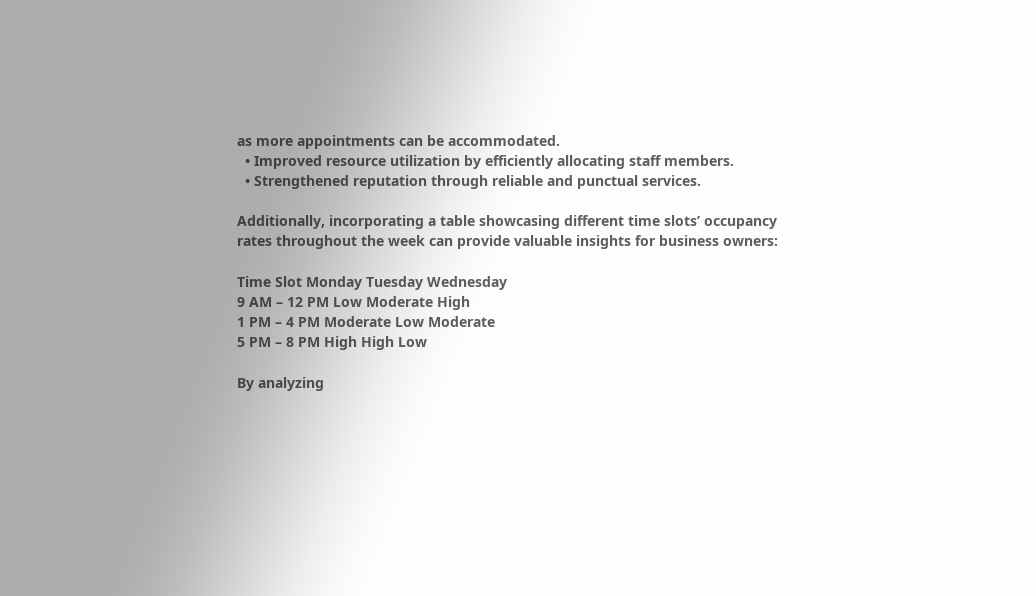as more appointments can be accommodated.
  • Improved resource utilization by efficiently allocating staff members.
  • Strengthened reputation through reliable and punctual services.

Additionally, incorporating a table showcasing different time slots’ occupancy rates throughout the week can provide valuable insights for business owners:

Time Slot Monday Tuesday Wednesday
9 AM – 12 PM Low Moderate High
1 PM – 4 PM Moderate Low Moderate
5 PM – 8 PM High High Low

By analyzing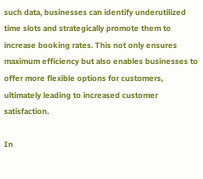such data, businesses can identify underutilized time slots and strategically promote them to increase booking rates. This not only ensures maximum efficiency but also enables businesses to offer more flexible options for customers, ultimately leading to increased customer satisfaction.

In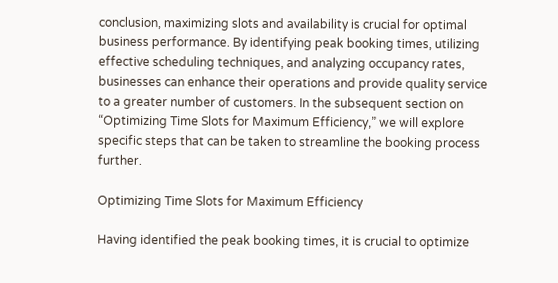conclusion, maximizing slots and availability is crucial for optimal business performance. By identifying peak booking times, utilizing effective scheduling techniques, and analyzing occupancy rates, businesses can enhance their operations and provide quality service to a greater number of customers. In the subsequent section on “Optimizing Time Slots for Maximum Efficiency,” we will explore specific steps that can be taken to streamline the booking process further.

Optimizing Time Slots for Maximum Efficiency

Having identified the peak booking times, it is crucial to optimize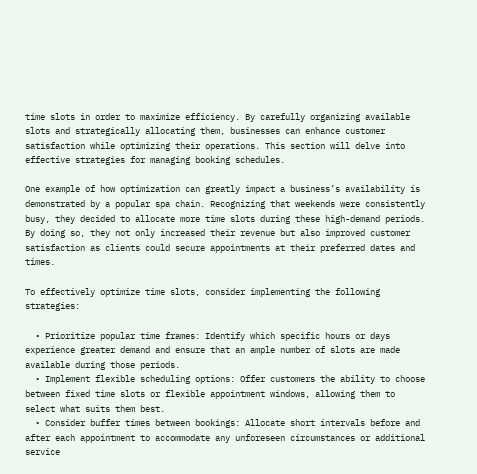time slots in order to maximize efficiency. By carefully organizing available slots and strategically allocating them, businesses can enhance customer satisfaction while optimizing their operations. This section will delve into effective strategies for managing booking schedules.

One example of how optimization can greatly impact a business’s availability is demonstrated by a popular spa chain. Recognizing that weekends were consistently busy, they decided to allocate more time slots during these high-demand periods. By doing so, they not only increased their revenue but also improved customer satisfaction as clients could secure appointments at their preferred dates and times.

To effectively optimize time slots, consider implementing the following strategies:

  • Prioritize popular time frames: Identify which specific hours or days experience greater demand and ensure that an ample number of slots are made available during those periods.
  • Implement flexible scheduling options: Offer customers the ability to choose between fixed time slots or flexible appointment windows, allowing them to select what suits them best.
  • Consider buffer times between bookings: Allocate short intervals before and after each appointment to accommodate any unforeseen circumstances or additional service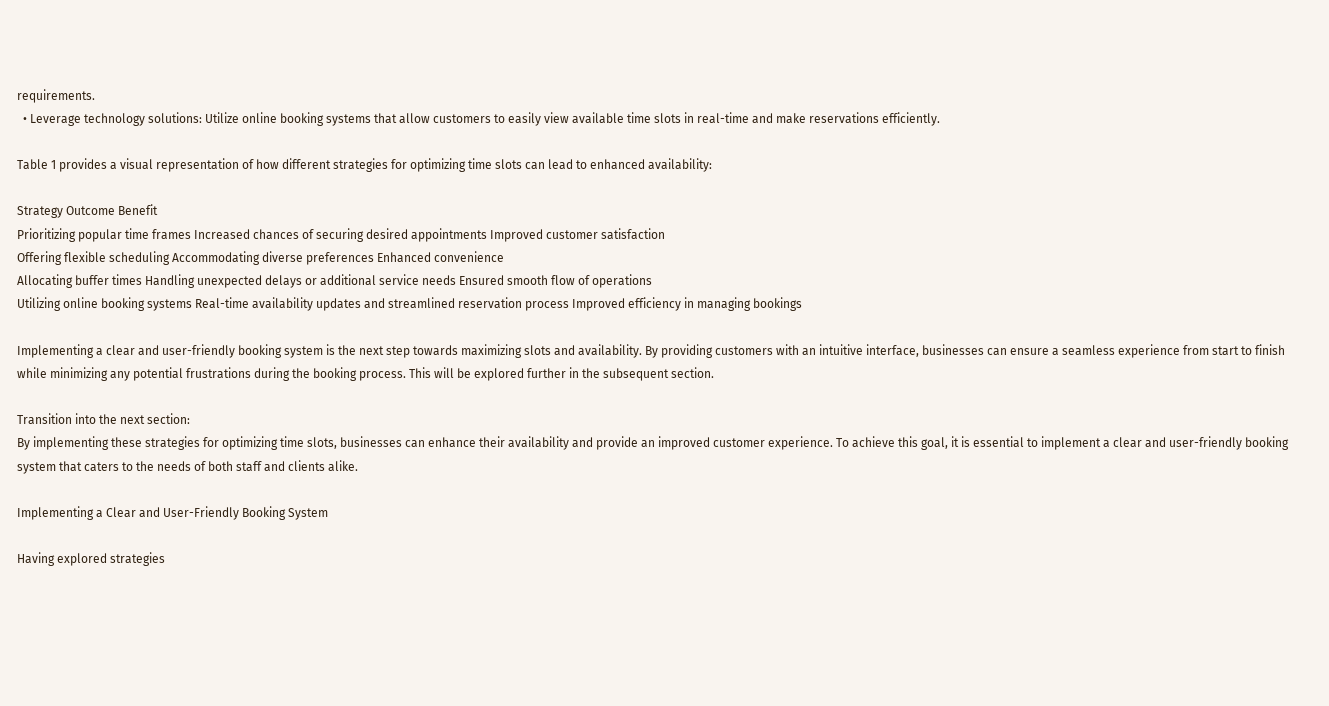requirements.
  • Leverage technology solutions: Utilize online booking systems that allow customers to easily view available time slots in real-time and make reservations efficiently.

Table 1 provides a visual representation of how different strategies for optimizing time slots can lead to enhanced availability:

Strategy Outcome Benefit
Prioritizing popular time frames Increased chances of securing desired appointments Improved customer satisfaction
Offering flexible scheduling Accommodating diverse preferences Enhanced convenience
Allocating buffer times Handling unexpected delays or additional service needs Ensured smooth flow of operations
Utilizing online booking systems Real-time availability updates and streamlined reservation process Improved efficiency in managing bookings

Implementing a clear and user-friendly booking system is the next step towards maximizing slots and availability. By providing customers with an intuitive interface, businesses can ensure a seamless experience from start to finish while minimizing any potential frustrations during the booking process. This will be explored further in the subsequent section.

Transition into the next section:
By implementing these strategies for optimizing time slots, businesses can enhance their availability and provide an improved customer experience. To achieve this goal, it is essential to implement a clear and user-friendly booking system that caters to the needs of both staff and clients alike.

Implementing a Clear and User-Friendly Booking System

Having explored strategies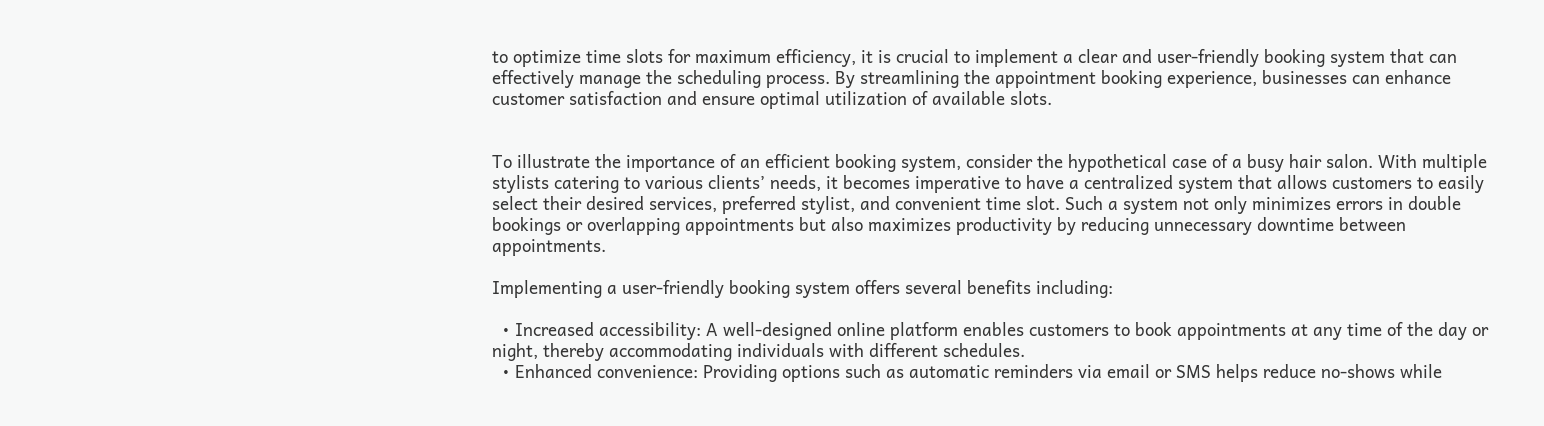to optimize time slots for maximum efficiency, it is crucial to implement a clear and user-friendly booking system that can effectively manage the scheduling process. By streamlining the appointment booking experience, businesses can enhance customer satisfaction and ensure optimal utilization of available slots.


To illustrate the importance of an efficient booking system, consider the hypothetical case of a busy hair salon. With multiple stylists catering to various clients’ needs, it becomes imperative to have a centralized system that allows customers to easily select their desired services, preferred stylist, and convenient time slot. Such a system not only minimizes errors in double bookings or overlapping appointments but also maximizes productivity by reducing unnecessary downtime between appointments.

Implementing a user-friendly booking system offers several benefits including:

  • Increased accessibility: A well-designed online platform enables customers to book appointments at any time of the day or night, thereby accommodating individuals with different schedules.
  • Enhanced convenience: Providing options such as automatic reminders via email or SMS helps reduce no-shows while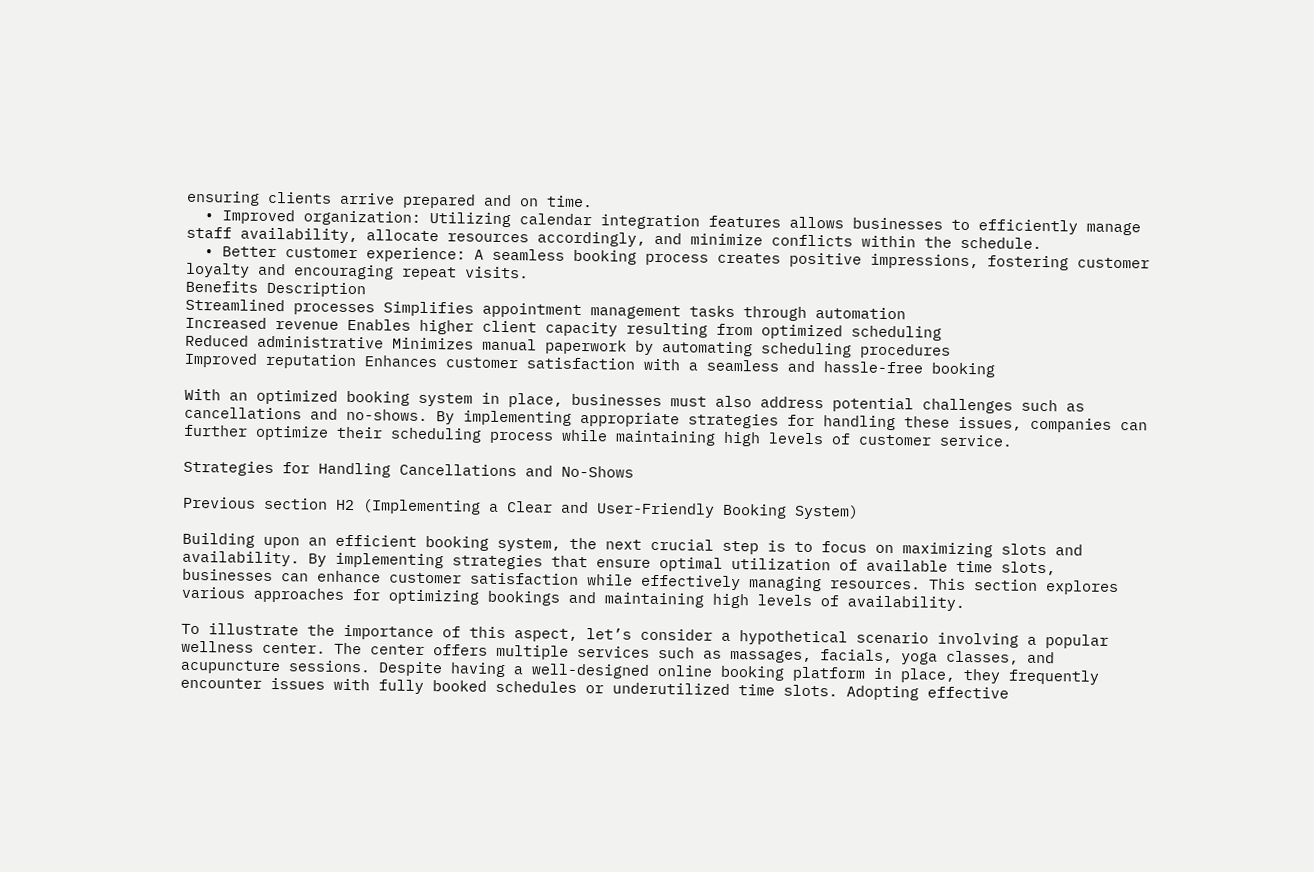ensuring clients arrive prepared and on time.
  • Improved organization: Utilizing calendar integration features allows businesses to efficiently manage staff availability, allocate resources accordingly, and minimize conflicts within the schedule.
  • Better customer experience: A seamless booking process creates positive impressions, fostering customer loyalty and encouraging repeat visits.
Benefits Description
Streamlined processes Simplifies appointment management tasks through automation
Increased revenue Enables higher client capacity resulting from optimized scheduling
Reduced administrative Minimizes manual paperwork by automating scheduling procedures
Improved reputation Enhances customer satisfaction with a seamless and hassle-free booking

With an optimized booking system in place, businesses must also address potential challenges such as cancellations and no-shows. By implementing appropriate strategies for handling these issues, companies can further optimize their scheduling process while maintaining high levels of customer service.

Strategies for Handling Cancellations and No-Shows

Previous section H2 (Implementing a Clear and User-Friendly Booking System)

Building upon an efficient booking system, the next crucial step is to focus on maximizing slots and availability. By implementing strategies that ensure optimal utilization of available time slots, businesses can enhance customer satisfaction while effectively managing resources. This section explores various approaches for optimizing bookings and maintaining high levels of availability.

To illustrate the importance of this aspect, let’s consider a hypothetical scenario involving a popular wellness center. The center offers multiple services such as massages, facials, yoga classes, and acupuncture sessions. Despite having a well-designed online booking platform in place, they frequently encounter issues with fully booked schedules or underutilized time slots. Adopting effective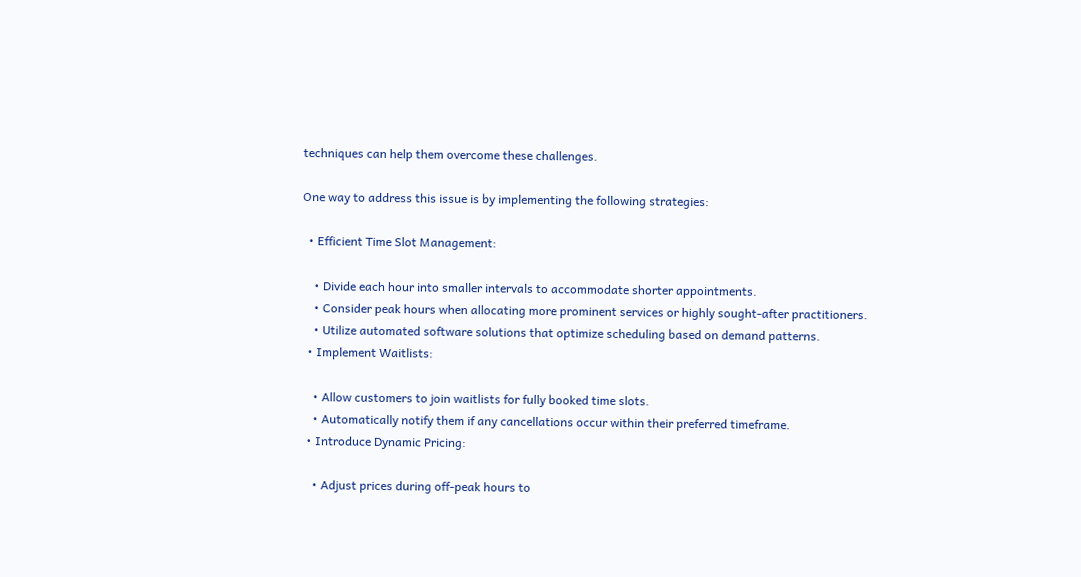techniques can help them overcome these challenges.

One way to address this issue is by implementing the following strategies:

  • Efficient Time Slot Management:

    • Divide each hour into smaller intervals to accommodate shorter appointments.
    • Consider peak hours when allocating more prominent services or highly sought-after practitioners.
    • Utilize automated software solutions that optimize scheduling based on demand patterns.
  • Implement Waitlists:

    • Allow customers to join waitlists for fully booked time slots.
    • Automatically notify them if any cancellations occur within their preferred timeframe.
  • Introduce Dynamic Pricing:

    • Adjust prices during off-peak hours to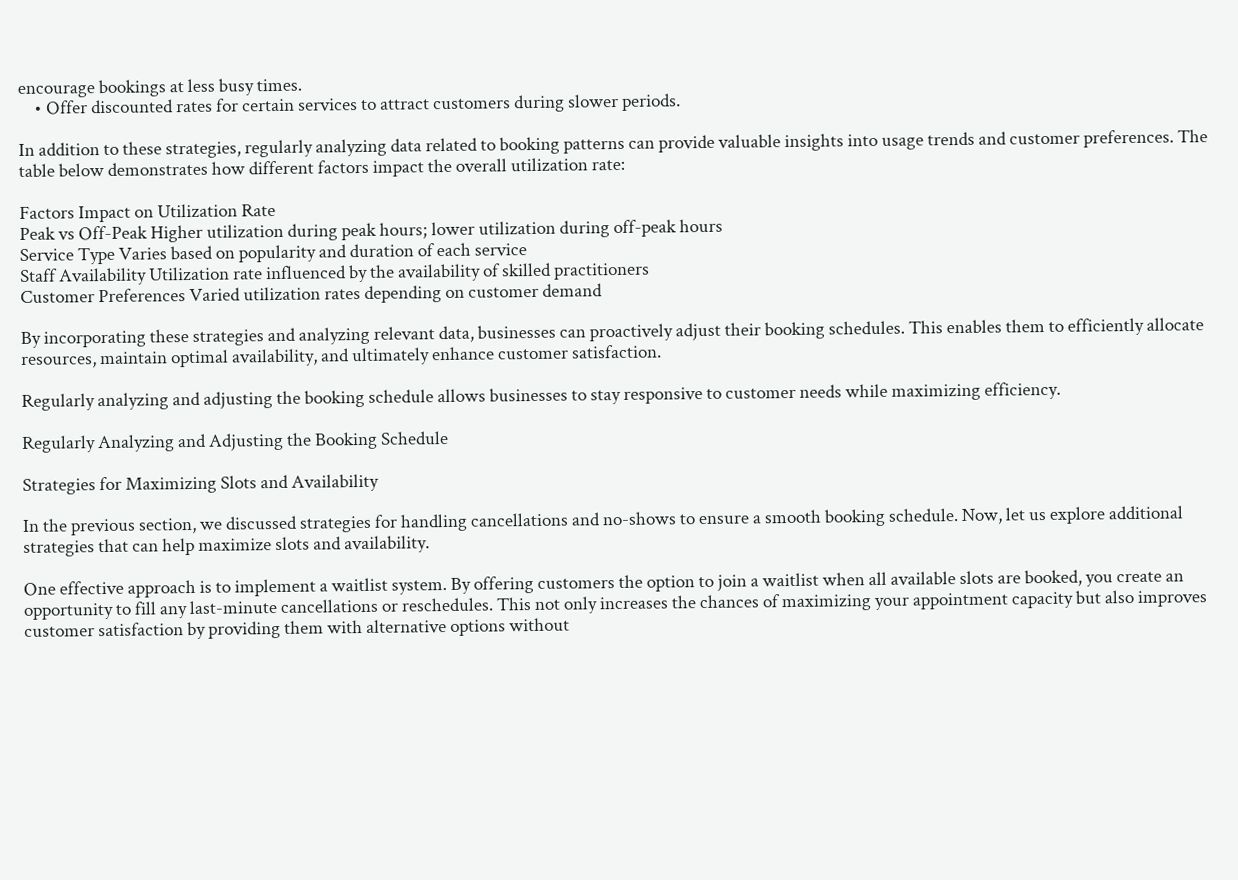encourage bookings at less busy times.
    • Offer discounted rates for certain services to attract customers during slower periods.

In addition to these strategies, regularly analyzing data related to booking patterns can provide valuable insights into usage trends and customer preferences. The table below demonstrates how different factors impact the overall utilization rate:

Factors Impact on Utilization Rate
Peak vs Off-Peak Higher utilization during peak hours; lower utilization during off-peak hours
Service Type Varies based on popularity and duration of each service
Staff Availability Utilization rate influenced by the availability of skilled practitioners
Customer Preferences Varied utilization rates depending on customer demand

By incorporating these strategies and analyzing relevant data, businesses can proactively adjust their booking schedules. This enables them to efficiently allocate resources, maintain optimal availability, and ultimately enhance customer satisfaction.

Regularly analyzing and adjusting the booking schedule allows businesses to stay responsive to customer needs while maximizing efficiency.

Regularly Analyzing and Adjusting the Booking Schedule

Strategies for Maximizing Slots and Availability

In the previous section, we discussed strategies for handling cancellations and no-shows to ensure a smooth booking schedule. Now, let us explore additional strategies that can help maximize slots and availability.

One effective approach is to implement a waitlist system. By offering customers the option to join a waitlist when all available slots are booked, you create an opportunity to fill any last-minute cancellations or reschedules. This not only increases the chances of maximizing your appointment capacity but also improves customer satisfaction by providing them with alternative options without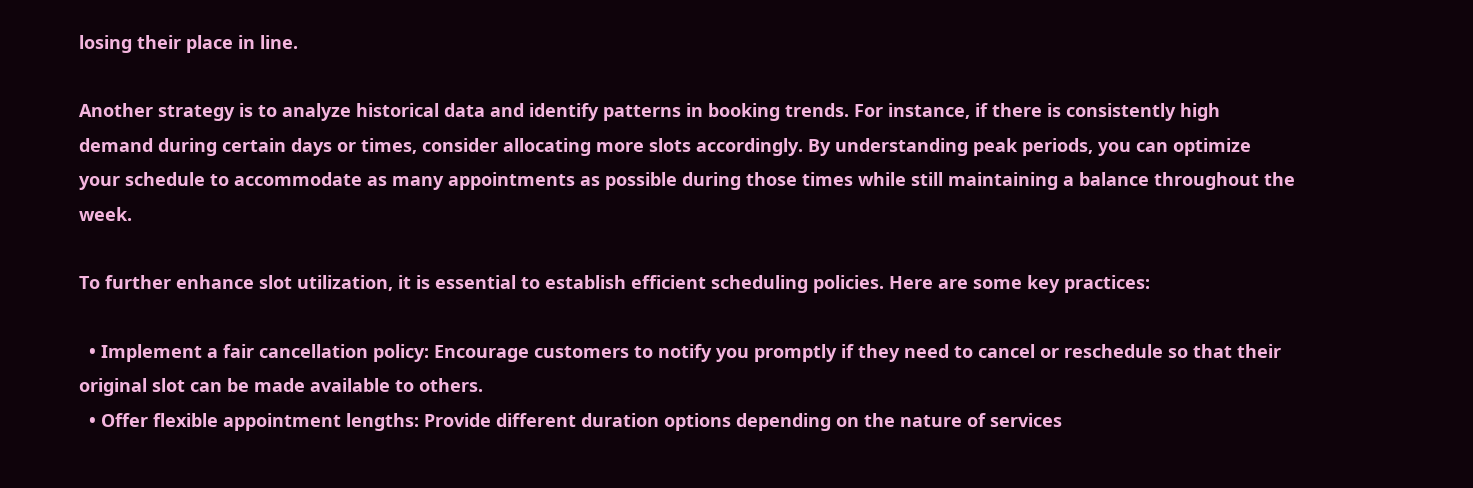losing their place in line.

Another strategy is to analyze historical data and identify patterns in booking trends. For instance, if there is consistently high demand during certain days or times, consider allocating more slots accordingly. By understanding peak periods, you can optimize your schedule to accommodate as many appointments as possible during those times while still maintaining a balance throughout the week.

To further enhance slot utilization, it is essential to establish efficient scheduling policies. Here are some key practices:

  • Implement a fair cancellation policy: Encourage customers to notify you promptly if they need to cancel or reschedule so that their original slot can be made available to others.
  • Offer flexible appointment lengths: Provide different duration options depending on the nature of services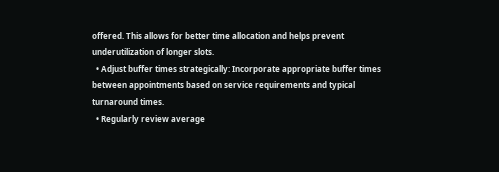offered. This allows for better time allocation and helps prevent underutilization of longer slots.
  • Adjust buffer times strategically: Incorporate appropriate buffer times between appointments based on service requirements and typical turnaround times.
  • Regularly review average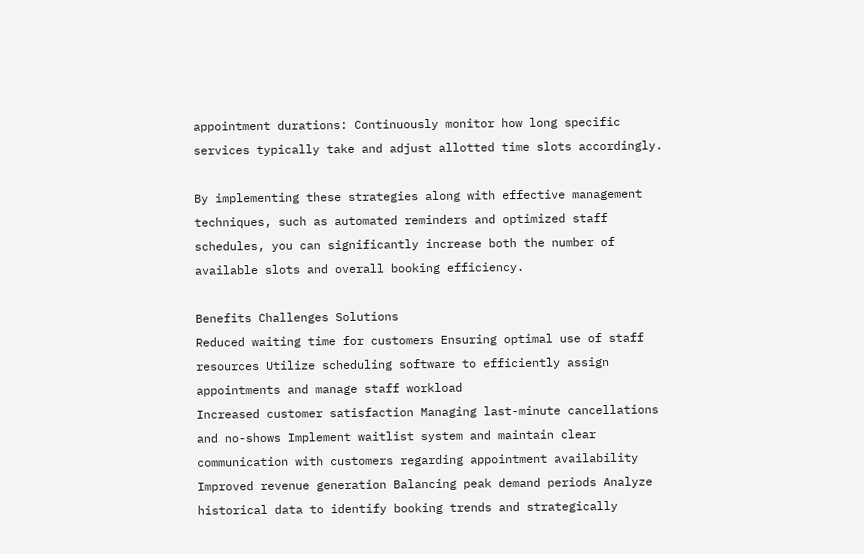appointment durations: Continuously monitor how long specific services typically take and adjust allotted time slots accordingly.

By implementing these strategies along with effective management techniques, such as automated reminders and optimized staff schedules, you can significantly increase both the number of available slots and overall booking efficiency.

Benefits Challenges Solutions
Reduced waiting time for customers Ensuring optimal use of staff resources Utilize scheduling software to efficiently assign appointments and manage staff workload
Increased customer satisfaction Managing last-minute cancellations and no-shows Implement waitlist system and maintain clear communication with customers regarding appointment availability
Improved revenue generation Balancing peak demand periods Analyze historical data to identify booking trends and strategically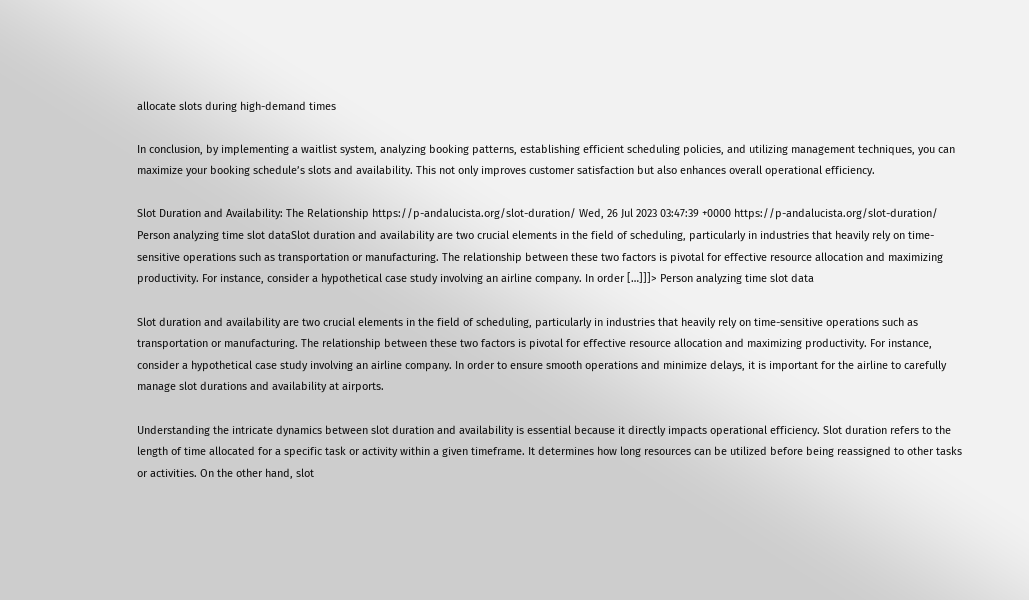allocate slots during high-demand times

In conclusion, by implementing a waitlist system, analyzing booking patterns, establishing efficient scheduling policies, and utilizing management techniques, you can maximize your booking schedule’s slots and availability. This not only improves customer satisfaction but also enhances overall operational efficiency.

Slot Duration and Availability: The Relationship https://p-andalucista.org/slot-duration/ Wed, 26 Jul 2023 03:47:39 +0000 https://p-andalucista.org/slot-duration/ Person analyzing time slot dataSlot duration and availability are two crucial elements in the field of scheduling, particularly in industries that heavily rely on time-sensitive operations such as transportation or manufacturing. The relationship between these two factors is pivotal for effective resource allocation and maximizing productivity. For instance, consider a hypothetical case study involving an airline company. In order […]]]> Person analyzing time slot data

Slot duration and availability are two crucial elements in the field of scheduling, particularly in industries that heavily rely on time-sensitive operations such as transportation or manufacturing. The relationship between these two factors is pivotal for effective resource allocation and maximizing productivity. For instance, consider a hypothetical case study involving an airline company. In order to ensure smooth operations and minimize delays, it is important for the airline to carefully manage slot durations and availability at airports.

Understanding the intricate dynamics between slot duration and availability is essential because it directly impacts operational efficiency. Slot duration refers to the length of time allocated for a specific task or activity within a given timeframe. It determines how long resources can be utilized before being reassigned to other tasks or activities. On the other hand, slot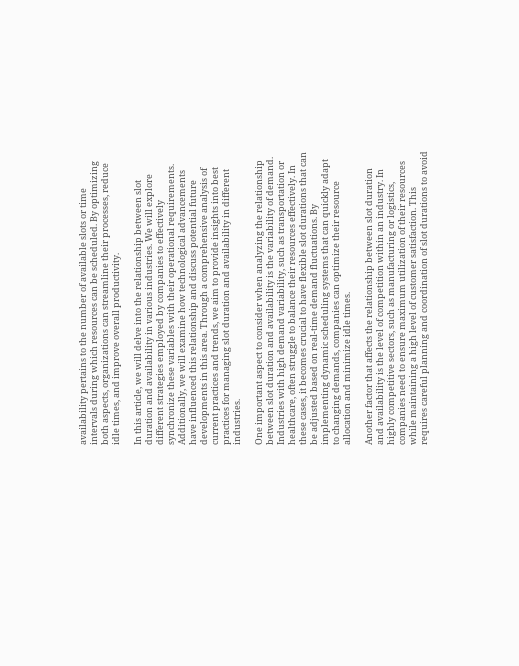availability pertains to the number of available slots or time intervals during which resources can be scheduled. By optimizing both aspects, organizations can streamline their processes, reduce idle times, and improve overall productivity.

In this article, we will delve into the relationship between slot duration and availability in various industries. We will explore different strategies employed by companies to effectively synchronize these variables with their operational requirements. Additionally, we will examine how technological advancements have influenced this relationship and discuss potential future developments in this area. Through a comprehensive analysis of current practices and trends, we aim to provide insights into best practices for managing slot duration and availability in different industries.

One important aspect to consider when analyzing the relationship between slot duration and availability is the variability of demand. Industries with high demand variability, such as transportation or healthcare, often struggle to balance their resources effectively. In these cases, it becomes crucial to have flexible slot durations that can be adjusted based on real-time demand fluctuations. By implementing dynamic scheduling systems that can quickly adapt to changing demands, companies can optimize their resource allocation and minimize idle times.

Another factor that affects the relationship between slot duration and availability is the level of competition within an industry. In highly competitive sectors, such as manufacturing or logistics, companies need to ensure maximum utilization of their resources while maintaining a high level of customer satisfaction. This requires careful planning and coordination of slot durations to avoid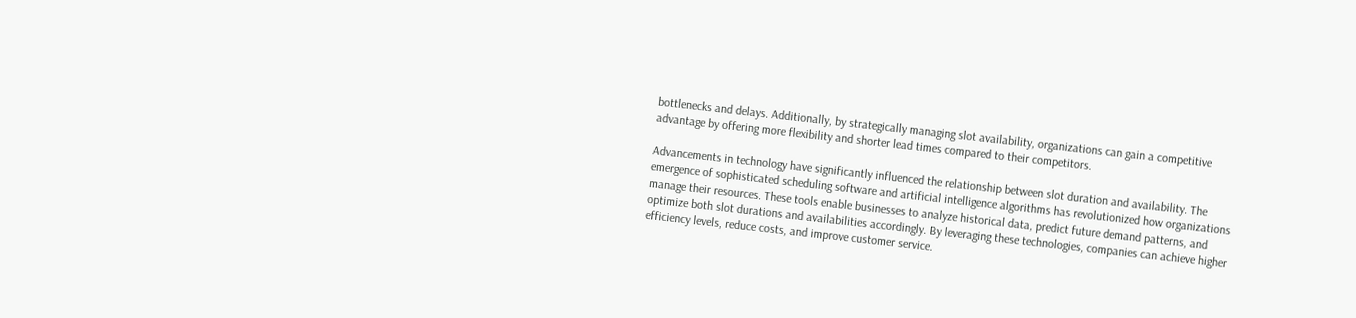bottlenecks and delays. Additionally, by strategically managing slot availability, organizations can gain a competitive advantage by offering more flexibility and shorter lead times compared to their competitors.

Advancements in technology have significantly influenced the relationship between slot duration and availability. The emergence of sophisticated scheduling software and artificial intelligence algorithms has revolutionized how organizations manage their resources. These tools enable businesses to analyze historical data, predict future demand patterns, and optimize both slot durations and availabilities accordingly. By leveraging these technologies, companies can achieve higher efficiency levels, reduce costs, and improve customer service.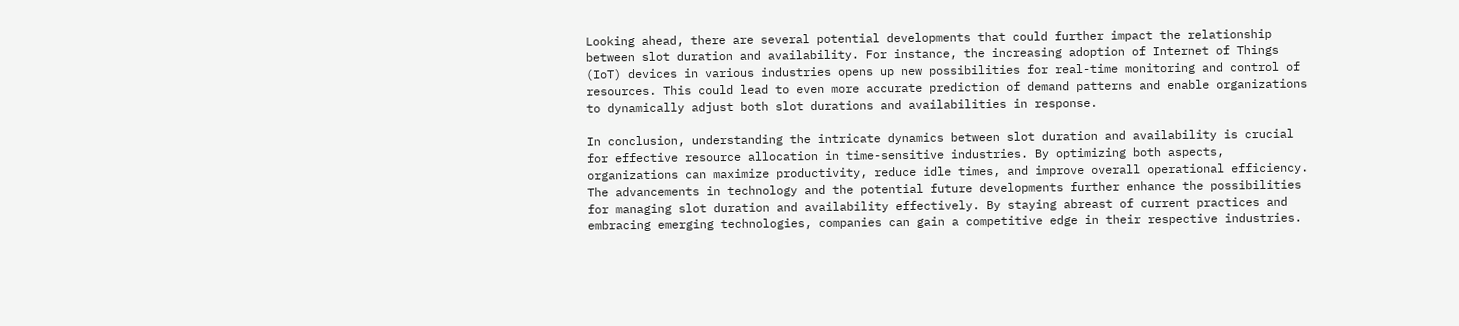Looking ahead, there are several potential developments that could further impact the relationship between slot duration and availability. For instance, the increasing adoption of Internet of Things (IoT) devices in various industries opens up new possibilities for real-time monitoring and control of resources. This could lead to even more accurate prediction of demand patterns and enable organizations to dynamically adjust both slot durations and availabilities in response.

In conclusion, understanding the intricate dynamics between slot duration and availability is crucial for effective resource allocation in time-sensitive industries. By optimizing both aspects, organizations can maximize productivity, reduce idle times, and improve overall operational efficiency. The advancements in technology and the potential future developments further enhance the possibilities for managing slot duration and availability effectively. By staying abreast of current practices and embracing emerging technologies, companies can gain a competitive edge in their respective industries.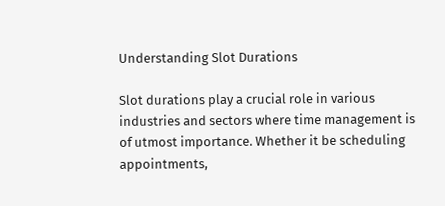Understanding Slot Durations

Slot durations play a crucial role in various industries and sectors where time management is of utmost importance. Whether it be scheduling appointments,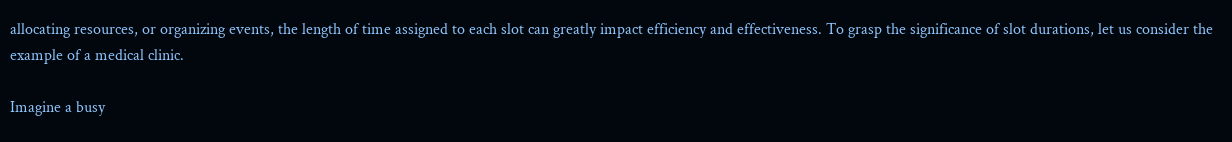allocating resources, or organizing events, the length of time assigned to each slot can greatly impact efficiency and effectiveness. To grasp the significance of slot durations, let us consider the example of a medical clinic.

Imagine a busy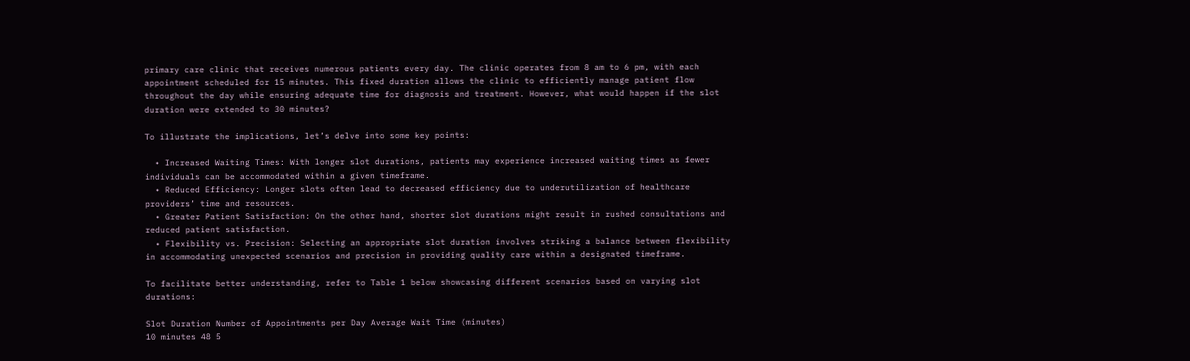primary care clinic that receives numerous patients every day. The clinic operates from 8 am to 6 pm, with each appointment scheduled for 15 minutes. This fixed duration allows the clinic to efficiently manage patient flow throughout the day while ensuring adequate time for diagnosis and treatment. However, what would happen if the slot duration were extended to 30 minutes?

To illustrate the implications, let’s delve into some key points:

  • Increased Waiting Times: With longer slot durations, patients may experience increased waiting times as fewer individuals can be accommodated within a given timeframe.
  • Reduced Efficiency: Longer slots often lead to decreased efficiency due to underutilization of healthcare providers’ time and resources.
  • Greater Patient Satisfaction: On the other hand, shorter slot durations might result in rushed consultations and reduced patient satisfaction.
  • Flexibility vs. Precision: Selecting an appropriate slot duration involves striking a balance between flexibility in accommodating unexpected scenarios and precision in providing quality care within a designated timeframe.

To facilitate better understanding, refer to Table 1 below showcasing different scenarios based on varying slot durations:

Slot Duration Number of Appointments per Day Average Wait Time (minutes)
10 minutes 48 5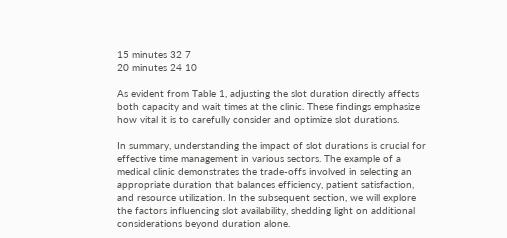15 minutes 32 7
20 minutes 24 10

As evident from Table 1, adjusting the slot duration directly affects both capacity and wait times at the clinic. These findings emphasize how vital it is to carefully consider and optimize slot durations.

In summary, understanding the impact of slot durations is crucial for effective time management in various sectors. The example of a medical clinic demonstrates the trade-offs involved in selecting an appropriate duration that balances efficiency, patient satisfaction, and resource utilization. In the subsequent section, we will explore the factors influencing slot availability, shedding light on additional considerations beyond duration alone.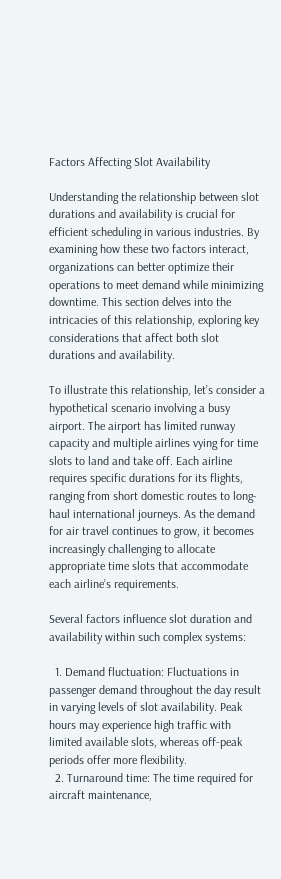Factors Affecting Slot Availability

Understanding the relationship between slot durations and availability is crucial for efficient scheduling in various industries. By examining how these two factors interact, organizations can better optimize their operations to meet demand while minimizing downtime. This section delves into the intricacies of this relationship, exploring key considerations that affect both slot durations and availability.

To illustrate this relationship, let’s consider a hypothetical scenario involving a busy airport. The airport has limited runway capacity and multiple airlines vying for time slots to land and take off. Each airline requires specific durations for its flights, ranging from short domestic routes to long-haul international journeys. As the demand for air travel continues to grow, it becomes increasingly challenging to allocate appropriate time slots that accommodate each airline’s requirements.

Several factors influence slot duration and availability within such complex systems:

  1. Demand fluctuation: Fluctuations in passenger demand throughout the day result in varying levels of slot availability. Peak hours may experience high traffic with limited available slots, whereas off-peak periods offer more flexibility.
  2. Turnaround time: The time required for aircraft maintenance,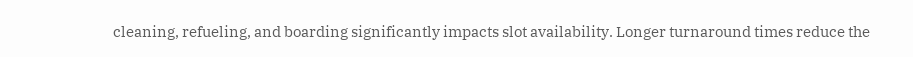cleaning, refueling, and boarding significantly impacts slot availability. Longer turnaround times reduce the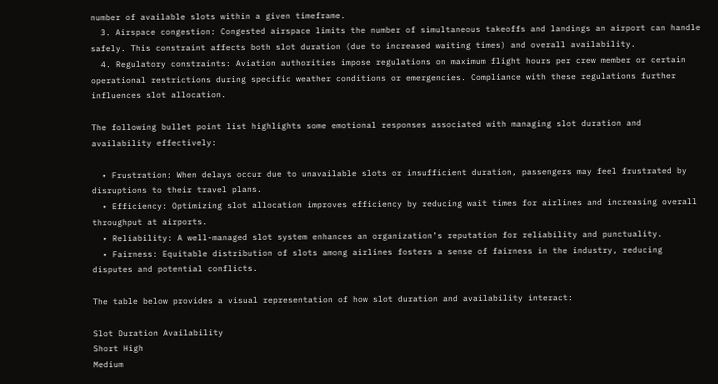number of available slots within a given timeframe.
  3. Airspace congestion: Congested airspace limits the number of simultaneous takeoffs and landings an airport can handle safely. This constraint affects both slot duration (due to increased waiting times) and overall availability.
  4. Regulatory constraints: Aviation authorities impose regulations on maximum flight hours per crew member or certain operational restrictions during specific weather conditions or emergencies. Compliance with these regulations further influences slot allocation.

The following bullet point list highlights some emotional responses associated with managing slot duration and availability effectively:

  • Frustration: When delays occur due to unavailable slots or insufficient duration, passengers may feel frustrated by disruptions to their travel plans.
  • Efficiency: Optimizing slot allocation improves efficiency by reducing wait times for airlines and increasing overall throughput at airports.
  • Reliability: A well-managed slot system enhances an organization’s reputation for reliability and punctuality.
  • Fairness: Equitable distribution of slots among airlines fosters a sense of fairness in the industry, reducing disputes and potential conflicts.

The table below provides a visual representation of how slot duration and availability interact:

Slot Duration Availability
Short High
Medium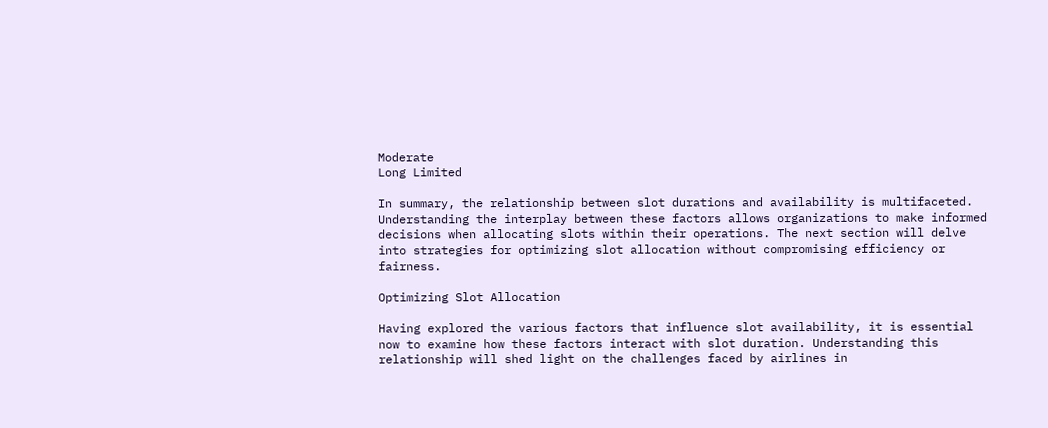Moderate
Long Limited

In summary, the relationship between slot durations and availability is multifaceted. Understanding the interplay between these factors allows organizations to make informed decisions when allocating slots within their operations. The next section will delve into strategies for optimizing slot allocation without compromising efficiency or fairness.

Optimizing Slot Allocation

Having explored the various factors that influence slot availability, it is essential now to examine how these factors interact with slot duration. Understanding this relationship will shed light on the challenges faced by airlines in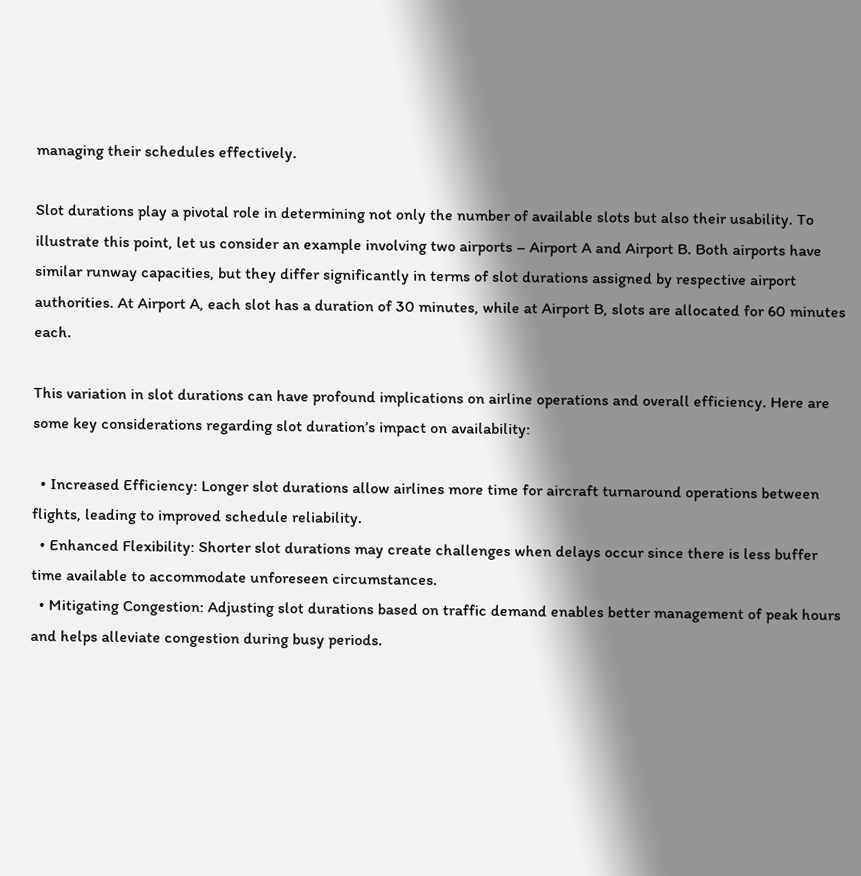managing their schedules effectively.

Slot durations play a pivotal role in determining not only the number of available slots but also their usability. To illustrate this point, let us consider an example involving two airports – Airport A and Airport B. Both airports have similar runway capacities, but they differ significantly in terms of slot durations assigned by respective airport authorities. At Airport A, each slot has a duration of 30 minutes, while at Airport B, slots are allocated for 60 minutes each.

This variation in slot durations can have profound implications on airline operations and overall efficiency. Here are some key considerations regarding slot duration’s impact on availability:

  • Increased Efficiency: Longer slot durations allow airlines more time for aircraft turnaround operations between flights, leading to improved schedule reliability.
  • Enhanced Flexibility: Shorter slot durations may create challenges when delays occur since there is less buffer time available to accommodate unforeseen circumstances.
  • Mitigating Congestion: Adjusting slot durations based on traffic demand enables better management of peak hours and helps alleviate congestion during busy periods.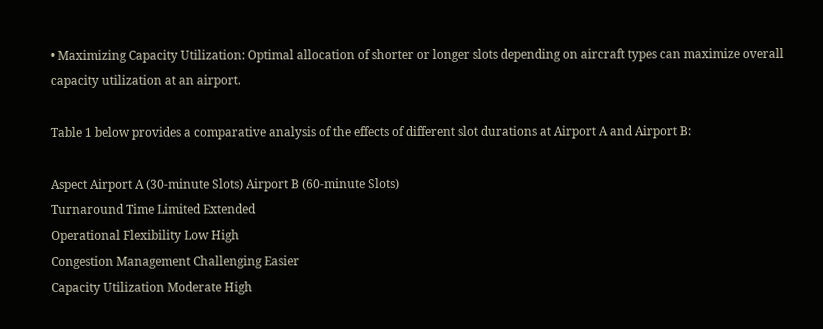• Maximizing Capacity Utilization: Optimal allocation of shorter or longer slots depending on aircraft types can maximize overall capacity utilization at an airport.

Table 1 below provides a comparative analysis of the effects of different slot durations at Airport A and Airport B:

Aspect Airport A (30-minute Slots) Airport B (60-minute Slots)
Turnaround Time Limited Extended
Operational Flexibility Low High
Congestion Management Challenging Easier
Capacity Utilization Moderate High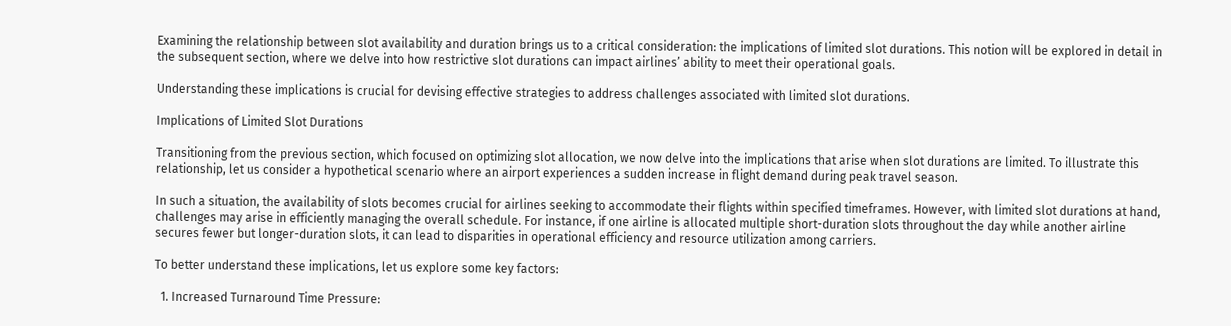Examining the relationship between slot availability and duration brings us to a critical consideration: the implications of limited slot durations. This notion will be explored in detail in the subsequent section, where we delve into how restrictive slot durations can impact airlines’ ability to meet their operational goals.

Understanding these implications is crucial for devising effective strategies to address challenges associated with limited slot durations.

Implications of Limited Slot Durations

Transitioning from the previous section, which focused on optimizing slot allocation, we now delve into the implications that arise when slot durations are limited. To illustrate this relationship, let us consider a hypothetical scenario where an airport experiences a sudden increase in flight demand during peak travel season.

In such a situation, the availability of slots becomes crucial for airlines seeking to accommodate their flights within specified timeframes. However, with limited slot durations at hand, challenges may arise in efficiently managing the overall schedule. For instance, if one airline is allocated multiple short-duration slots throughout the day while another airline secures fewer but longer-duration slots, it can lead to disparities in operational efficiency and resource utilization among carriers.

To better understand these implications, let us explore some key factors:

  1. Increased Turnaround Time Pressure: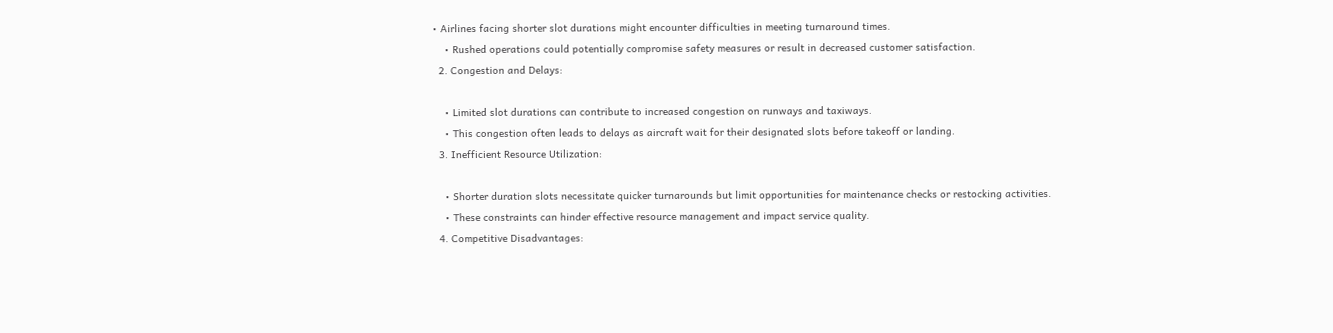• Airlines facing shorter slot durations might encounter difficulties in meeting turnaround times.
    • Rushed operations could potentially compromise safety measures or result in decreased customer satisfaction.
  2. Congestion and Delays:

    • Limited slot durations can contribute to increased congestion on runways and taxiways.
    • This congestion often leads to delays as aircraft wait for their designated slots before takeoff or landing.
  3. Inefficient Resource Utilization:

    • Shorter duration slots necessitate quicker turnarounds but limit opportunities for maintenance checks or restocking activities.
    • These constraints can hinder effective resource management and impact service quality.
  4. Competitive Disadvantages: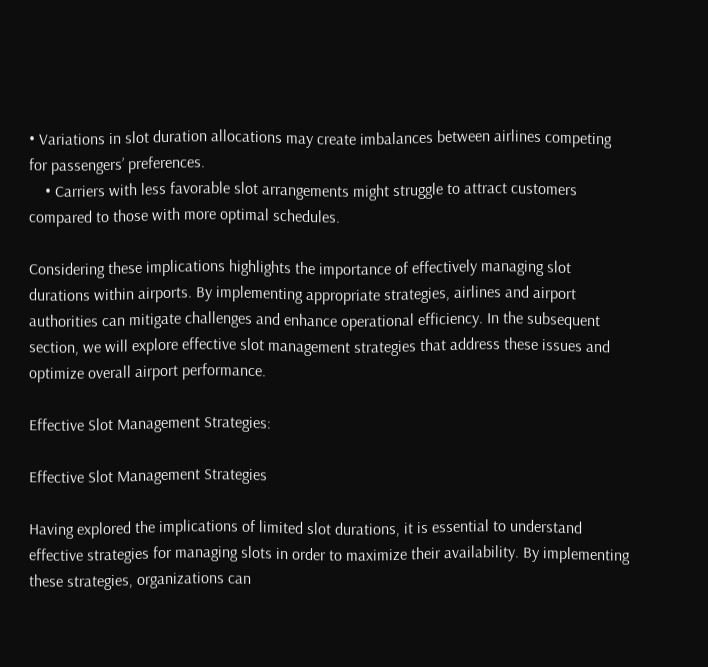• Variations in slot duration allocations may create imbalances between airlines competing for passengers’ preferences.
    • Carriers with less favorable slot arrangements might struggle to attract customers compared to those with more optimal schedules.

Considering these implications highlights the importance of effectively managing slot durations within airports. By implementing appropriate strategies, airlines and airport authorities can mitigate challenges and enhance operational efficiency. In the subsequent section, we will explore effective slot management strategies that address these issues and optimize overall airport performance.

Effective Slot Management Strategies:

Effective Slot Management Strategies

Having explored the implications of limited slot durations, it is essential to understand effective strategies for managing slots in order to maximize their availability. By implementing these strategies, organizations can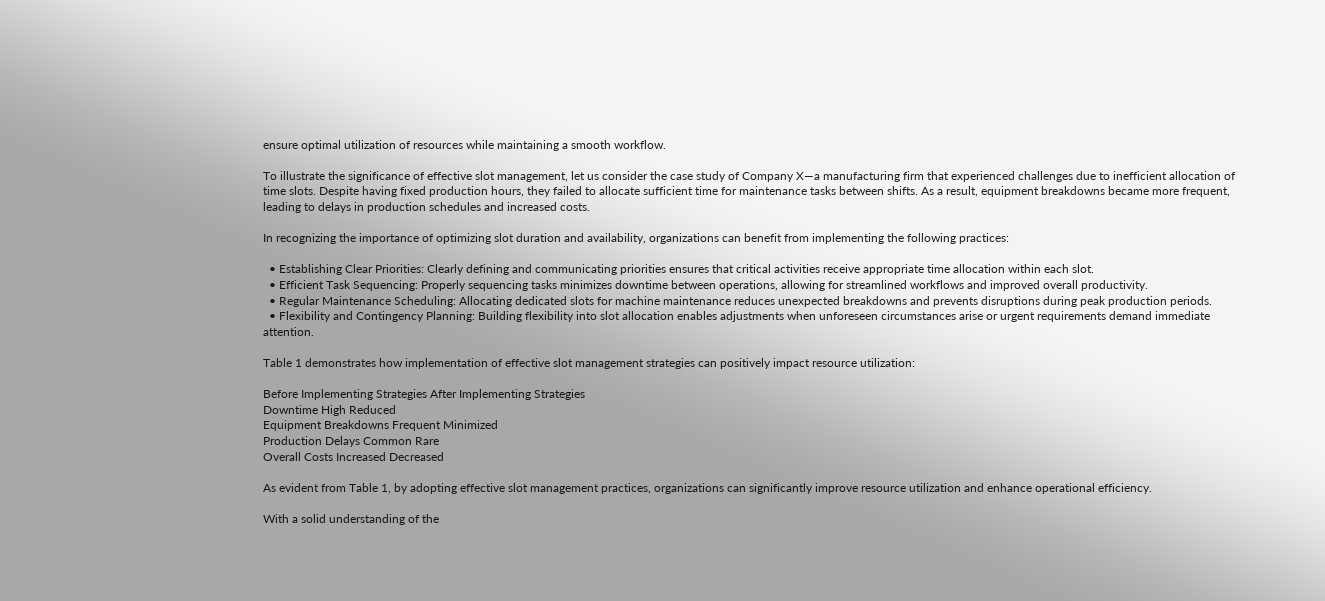ensure optimal utilization of resources while maintaining a smooth workflow.

To illustrate the significance of effective slot management, let us consider the case study of Company X—a manufacturing firm that experienced challenges due to inefficient allocation of time slots. Despite having fixed production hours, they failed to allocate sufficient time for maintenance tasks between shifts. As a result, equipment breakdowns became more frequent, leading to delays in production schedules and increased costs.

In recognizing the importance of optimizing slot duration and availability, organizations can benefit from implementing the following practices:

  • Establishing Clear Priorities: Clearly defining and communicating priorities ensures that critical activities receive appropriate time allocation within each slot.
  • Efficient Task Sequencing: Properly sequencing tasks minimizes downtime between operations, allowing for streamlined workflows and improved overall productivity.
  • Regular Maintenance Scheduling: Allocating dedicated slots for machine maintenance reduces unexpected breakdowns and prevents disruptions during peak production periods.
  • Flexibility and Contingency Planning: Building flexibility into slot allocation enables adjustments when unforeseen circumstances arise or urgent requirements demand immediate attention.

Table 1 demonstrates how implementation of effective slot management strategies can positively impact resource utilization:

Before Implementing Strategies After Implementing Strategies
Downtime High Reduced
Equipment Breakdowns Frequent Minimized
Production Delays Common Rare
Overall Costs Increased Decreased

As evident from Table 1, by adopting effective slot management practices, organizations can significantly improve resource utilization and enhance operational efficiency.

With a solid understanding of the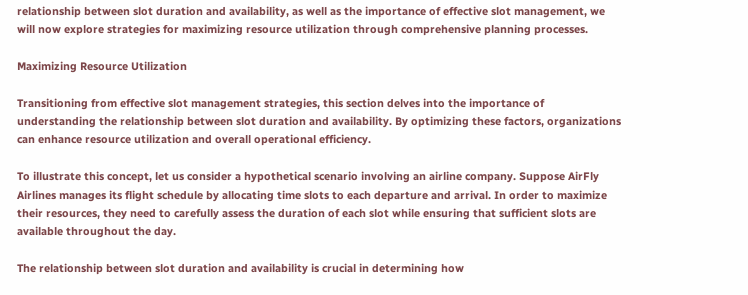relationship between slot duration and availability, as well as the importance of effective slot management, we will now explore strategies for maximizing resource utilization through comprehensive planning processes.

Maximizing Resource Utilization

Transitioning from effective slot management strategies, this section delves into the importance of understanding the relationship between slot duration and availability. By optimizing these factors, organizations can enhance resource utilization and overall operational efficiency.

To illustrate this concept, let us consider a hypothetical scenario involving an airline company. Suppose AirFly Airlines manages its flight schedule by allocating time slots to each departure and arrival. In order to maximize their resources, they need to carefully assess the duration of each slot while ensuring that sufficient slots are available throughout the day.

The relationship between slot duration and availability is crucial in determining how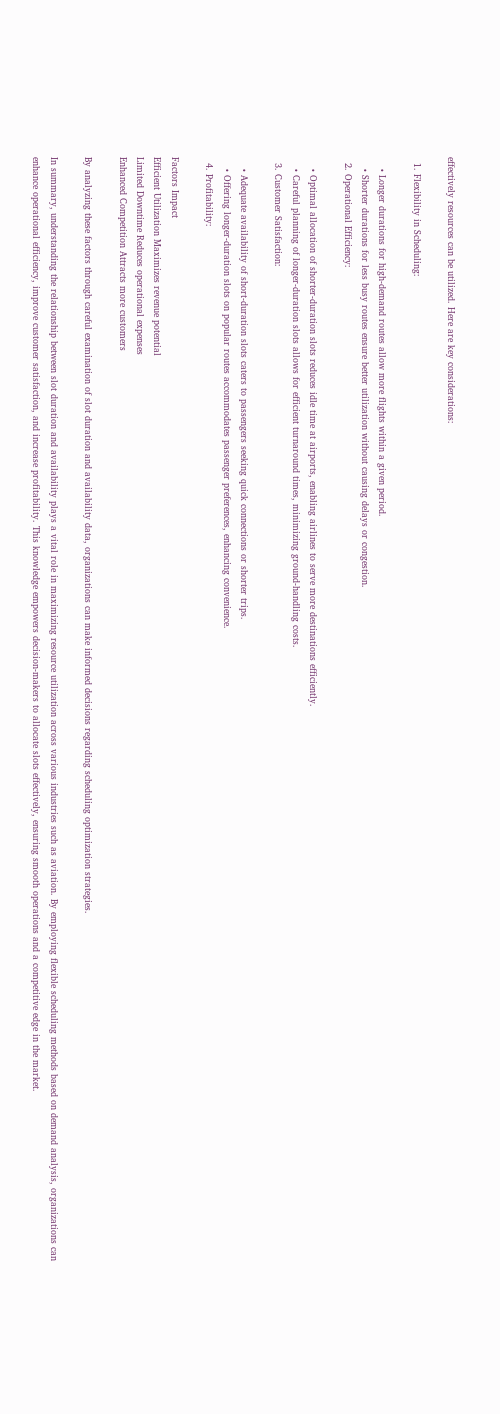effectively resources can be utilized. Here are key considerations:

  1. Flexibility in Scheduling:

    • Longer durations for high-demand routes allow more flights within a given period.
    • Shorter durations for less busy routes ensure better utilization without causing delays or congestion.
  2. Operational Efficiency:

    • Optimal allocation of shorter-duration slots reduces idle time at airports, enabling airlines to serve more destinations efficiently.
    • Careful planning of longer-duration slots allows for efficient turnaround times, minimizing ground-handling costs.
  3. Customer Satisfaction:

    • Adequate availability of short-duration slots caters to passengers seeking quick connections or shorter trips.
    • Offering longer-duration slots on popular routes accommodates passenger preferences, enhancing convenience.
  4. Profitability:

Factors Impact
Efficient Utilization Maximizes revenue potential
Limited Downtime Reduces operational expenses
Enhanced Competition Attracts more customers

By analyzing these factors through careful examination of slot duration and availability data, organizations can make informed decisions regarding scheduling optimization strategies.

In summary, understanding the relationship between slot duration and availability plays a vital role in maximizing resource utilization across various industries such as aviation. By employing flexible scheduling methods based on demand analysis, organizations can enhance operational efficiency, improve customer satisfaction, and increase profitability. This knowledge empowers decision-makers to allocate slots effectively, ensuring smooth operations and a competitive edge in the market.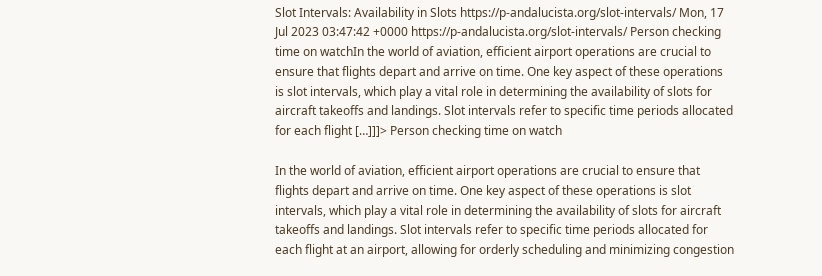Slot Intervals: Availability in Slots https://p-andalucista.org/slot-intervals/ Mon, 17 Jul 2023 03:47:42 +0000 https://p-andalucista.org/slot-intervals/ Person checking time on watchIn the world of aviation, efficient airport operations are crucial to ensure that flights depart and arrive on time. One key aspect of these operations is slot intervals, which play a vital role in determining the availability of slots for aircraft takeoffs and landings. Slot intervals refer to specific time periods allocated for each flight […]]]> Person checking time on watch

In the world of aviation, efficient airport operations are crucial to ensure that flights depart and arrive on time. One key aspect of these operations is slot intervals, which play a vital role in determining the availability of slots for aircraft takeoffs and landings. Slot intervals refer to specific time periods allocated for each flight at an airport, allowing for orderly scheduling and minimizing congestion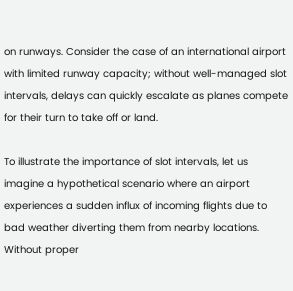on runways. Consider the case of an international airport with limited runway capacity; without well-managed slot intervals, delays can quickly escalate as planes compete for their turn to take off or land.

To illustrate the importance of slot intervals, let us imagine a hypothetical scenario where an airport experiences a sudden influx of incoming flights due to bad weather diverting them from nearby locations. Without proper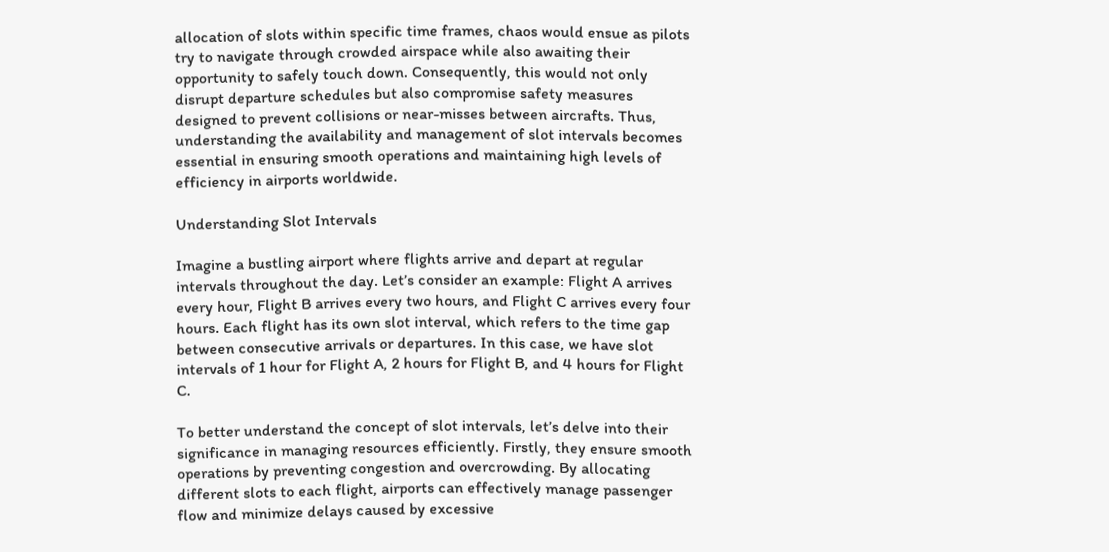allocation of slots within specific time frames, chaos would ensue as pilots try to navigate through crowded airspace while also awaiting their opportunity to safely touch down. Consequently, this would not only disrupt departure schedules but also compromise safety measures designed to prevent collisions or near-misses between aircrafts. Thus, understanding the availability and management of slot intervals becomes essential in ensuring smooth operations and maintaining high levels of efficiency in airports worldwide.

Understanding Slot Intervals

Imagine a bustling airport where flights arrive and depart at regular intervals throughout the day. Let’s consider an example: Flight A arrives every hour, Flight B arrives every two hours, and Flight C arrives every four hours. Each flight has its own slot interval, which refers to the time gap between consecutive arrivals or departures. In this case, we have slot intervals of 1 hour for Flight A, 2 hours for Flight B, and 4 hours for Flight C.

To better understand the concept of slot intervals, let’s delve into their significance in managing resources efficiently. Firstly, they ensure smooth operations by preventing congestion and overcrowding. By allocating different slots to each flight, airports can effectively manage passenger flow and minimize delays caused by excessive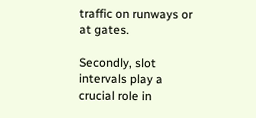traffic on runways or at gates.

Secondly, slot intervals play a crucial role in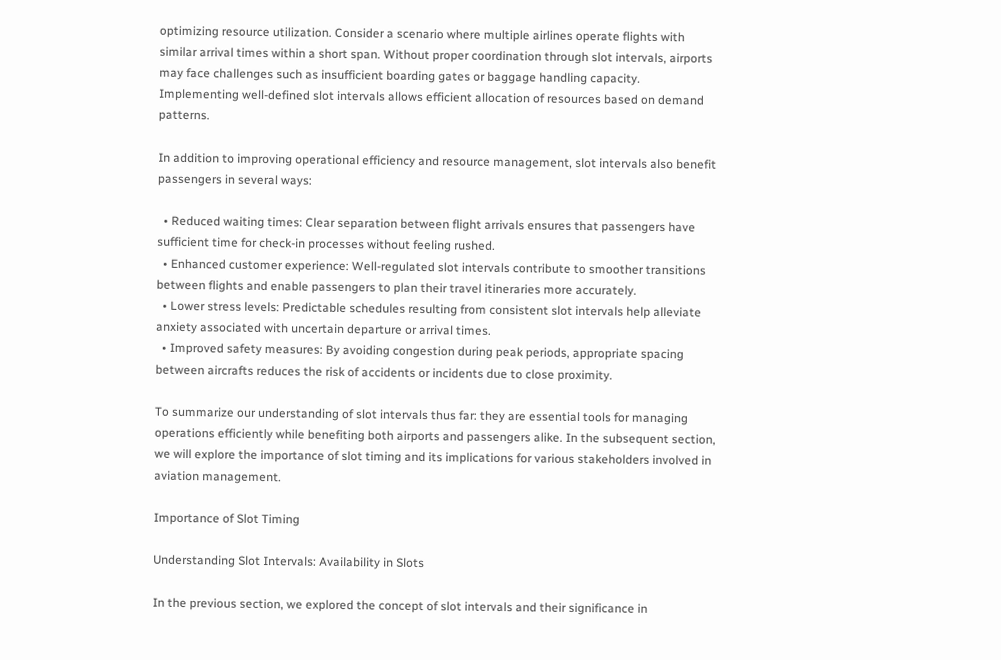optimizing resource utilization. Consider a scenario where multiple airlines operate flights with similar arrival times within a short span. Without proper coordination through slot intervals, airports may face challenges such as insufficient boarding gates or baggage handling capacity. Implementing well-defined slot intervals allows efficient allocation of resources based on demand patterns.

In addition to improving operational efficiency and resource management, slot intervals also benefit passengers in several ways:

  • Reduced waiting times: Clear separation between flight arrivals ensures that passengers have sufficient time for check-in processes without feeling rushed.
  • Enhanced customer experience: Well-regulated slot intervals contribute to smoother transitions between flights and enable passengers to plan their travel itineraries more accurately.
  • Lower stress levels: Predictable schedules resulting from consistent slot intervals help alleviate anxiety associated with uncertain departure or arrival times.
  • Improved safety measures: By avoiding congestion during peak periods, appropriate spacing between aircrafts reduces the risk of accidents or incidents due to close proximity.

To summarize our understanding of slot intervals thus far: they are essential tools for managing operations efficiently while benefiting both airports and passengers alike. In the subsequent section, we will explore the importance of slot timing and its implications for various stakeholders involved in aviation management.

Importance of Slot Timing

Understanding Slot Intervals: Availability in Slots

In the previous section, we explored the concept of slot intervals and their significance in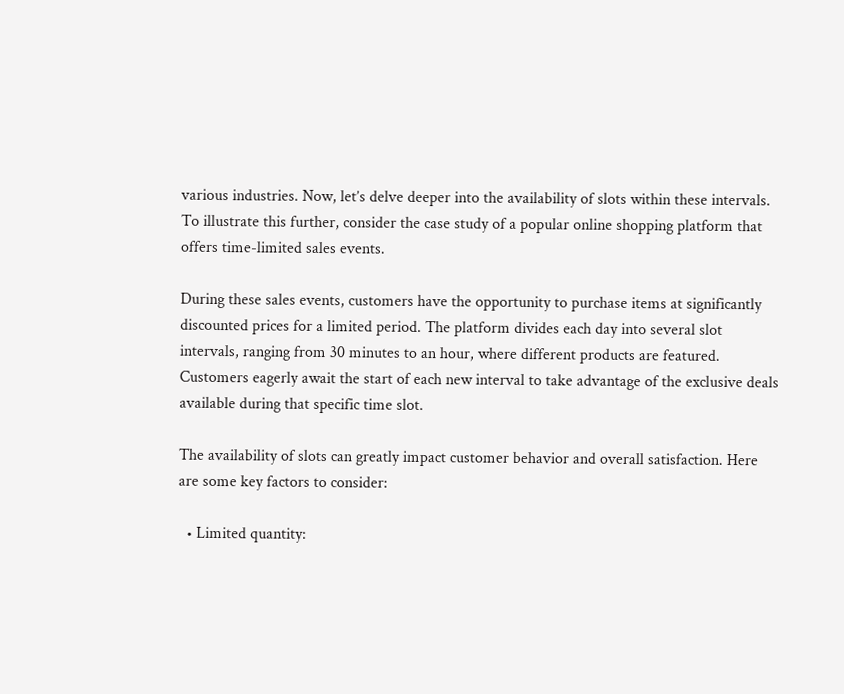various industries. Now, let’s delve deeper into the availability of slots within these intervals. To illustrate this further, consider the case study of a popular online shopping platform that offers time-limited sales events.

During these sales events, customers have the opportunity to purchase items at significantly discounted prices for a limited period. The platform divides each day into several slot intervals, ranging from 30 minutes to an hour, where different products are featured. Customers eagerly await the start of each new interval to take advantage of the exclusive deals available during that specific time slot.

The availability of slots can greatly impact customer behavior and overall satisfaction. Here are some key factors to consider:

  • Limited quantity: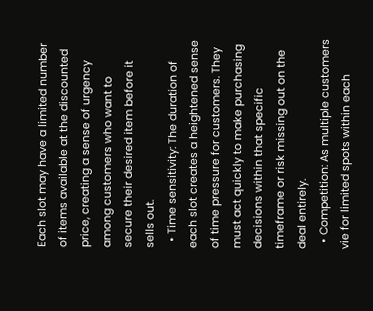Each slot may have a limited number of items available at the discounted price, creating a sense of urgency among customers who want to secure their desired item before it sells out.
  • Time sensitivity: The duration of each slot creates a heightened sense of time pressure for customers. They must act quickly to make purchasing decisions within that specific timeframe or risk missing out on the deal entirely.
  • Competition: As multiple customers vie for limited spots within each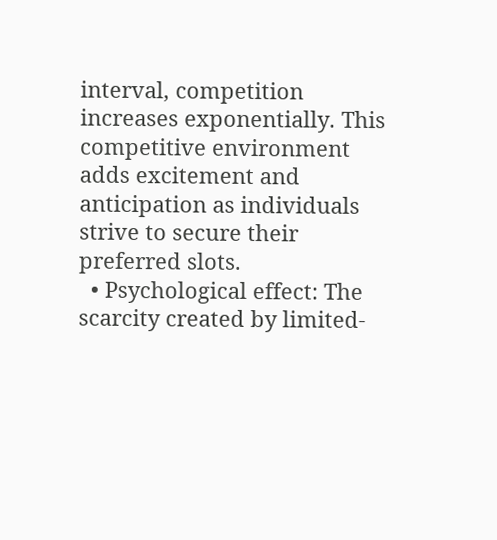interval, competition increases exponentially. This competitive environment adds excitement and anticipation as individuals strive to secure their preferred slots.
  • Psychological effect: The scarcity created by limited-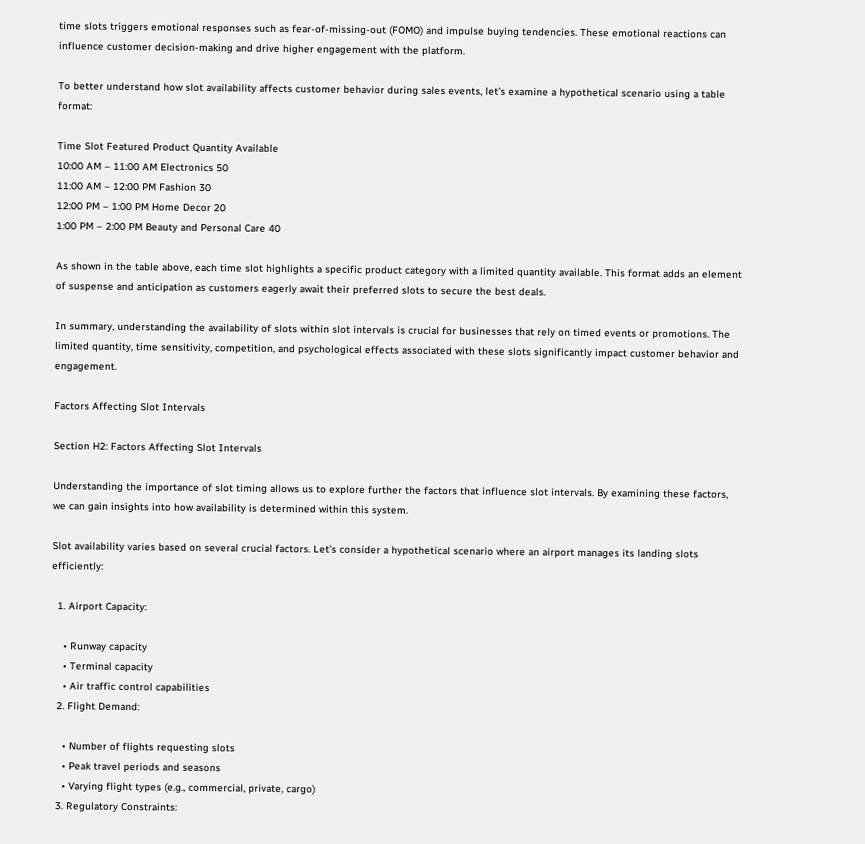time slots triggers emotional responses such as fear-of-missing-out (FOMO) and impulse buying tendencies. These emotional reactions can influence customer decision-making and drive higher engagement with the platform.

To better understand how slot availability affects customer behavior during sales events, let’s examine a hypothetical scenario using a table format:

Time Slot Featured Product Quantity Available
10:00 AM – 11:00 AM Electronics 50
11:00 AM – 12:00 PM Fashion 30
12:00 PM – 1:00 PM Home Decor 20
1:00 PM – 2:00 PM Beauty and Personal Care 40

As shown in the table above, each time slot highlights a specific product category with a limited quantity available. This format adds an element of suspense and anticipation as customers eagerly await their preferred slots to secure the best deals.

In summary, understanding the availability of slots within slot intervals is crucial for businesses that rely on timed events or promotions. The limited quantity, time sensitivity, competition, and psychological effects associated with these slots significantly impact customer behavior and engagement.

Factors Affecting Slot Intervals

Section H2: Factors Affecting Slot Intervals

Understanding the importance of slot timing allows us to explore further the factors that influence slot intervals. By examining these factors, we can gain insights into how availability is determined within this system.

Slot availability varies based on several crucial factors. Let’s consider a hypothetical scenario where an airport manages its landing slots efficiently:

  1. Airport Capacity:

    • Runway capacity
    • Terminal capacity
    • Air traffic control capabilities
  2. Flight Demand:

    • Number of flights requesting slots
    • Peak travel periods and seasons
    • Varying flight types (e.g., commercial, private, cargo)
  3. Regulatory Constraints: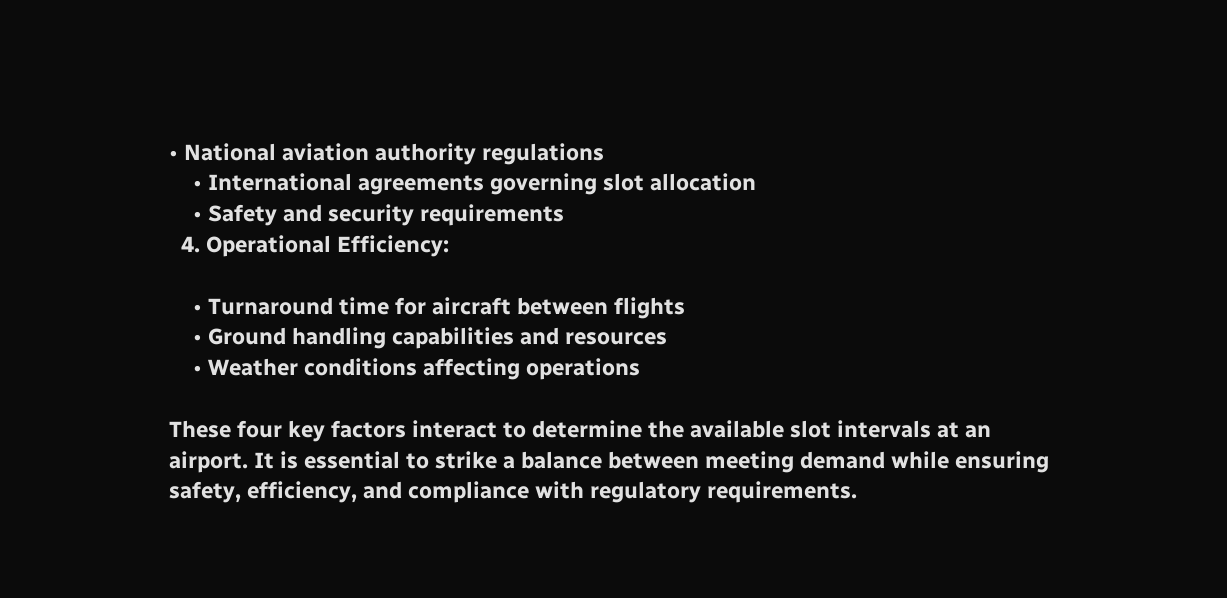• National aviation authority regulations
    • International agreements governing slot allocation
    • Safety and security requirements
  4. Operational Efficiency:

    • Turnaround time for aircraft between flights
    • Ground handling capabilities and resources
    • Weather conditions affecting operations

These four key factors interact to determine the available slot intervals at an airport. It is essential to strike a balance between meeting demand while ensuring safety, efficiency, and compliance with regulatory requirements.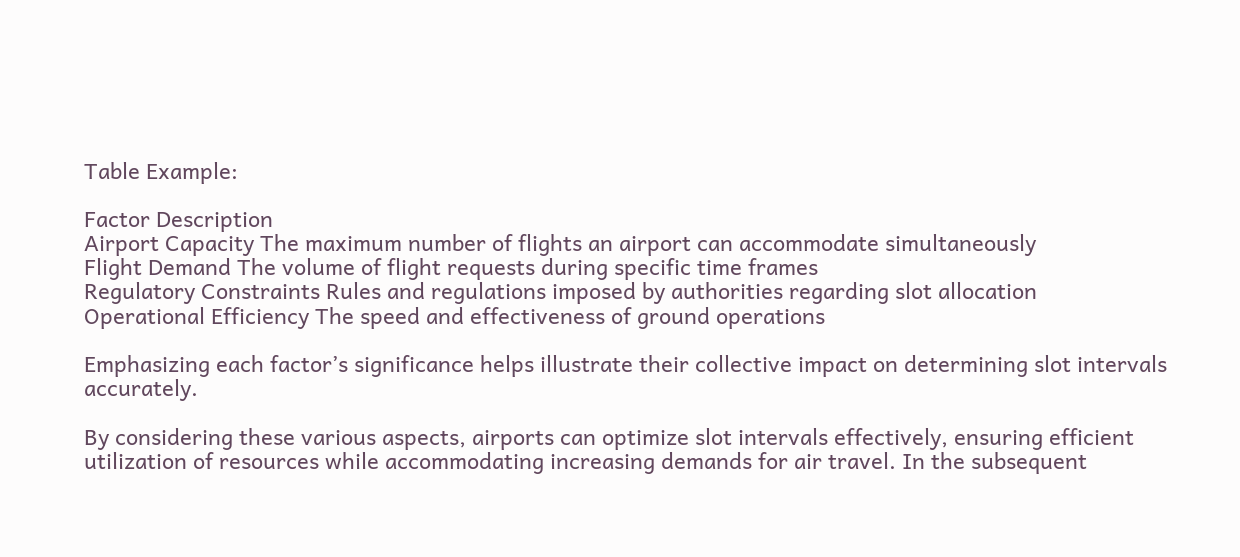Table Example:

Factor Description
Airport Capacity The maximum number of flights an airport can accommodate simultaneously
Flight Demand The volume of flight requests during specific time frames
Regulatory Constraints Rules and regulations imposed by authorities regarding slot allocation
Operational Efficiency The speed and effectiveness of ground operations

Emphasizing each factor’s significance helps illustrate their collective impact on determining slot intervals accurately.

By considering these various aspects, airports can optimize slot intervals effectively, ensuring efficient utilization of resources while accommodating increasing demands for air travel. In the subsequent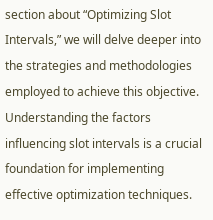section about “Optimizing Slot Intervals,” we will delve deeper into the strategies and methodologies employed to achieve this objective. Understanding the factors influencing slot intervals is a crucial foundation for implementing effective optimization techniques.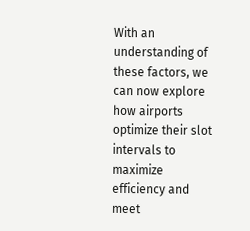With an understanding of these factors, we can now explore how airports optimize their slot intervals to maximize efficiency and meet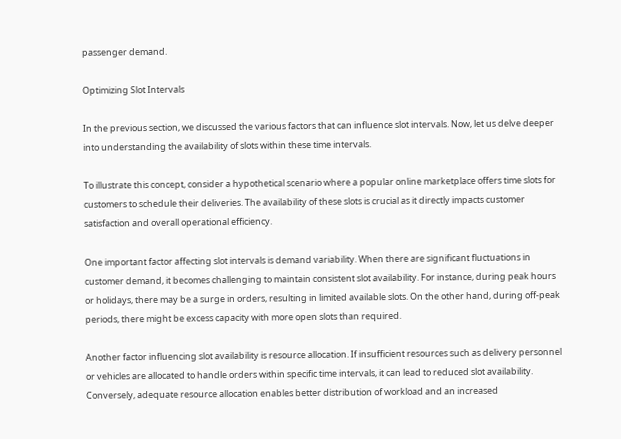passenger demand.

Optimizing Slot Intervals

In the previous section, we discussed the various factors that can influence slot intervals. Now, let us delve deeper into understanding the availability of slots within these time intervals.

To illustrate this concept, consider a hypothetical scenario where a popular online marketplace offers time slots for customers to schedule their deliveries. The availability of these slots is crucial as it directly impacts customer satisfaction and overall operational efficiency.

One important factor affecting slot intervals is demand variability. When there are significant fluctuations in customer demand, it becomes challenging to maintain consistent slot availability. For instance, during peak hours or holidays, there may be a surge in orders, resulting in limited available slots. On the other hand, during off-peak periods, there might be excess capacity with more open slots than required.

Another factor influencing slot availability is resource allocation. If insufficient resources such as delivery personnel or vehicles are allocated to handle orders within specific time intervals, it can lead to reduced slot availability. Conversely, adequate resource allocation enables better distribution of workload and an increased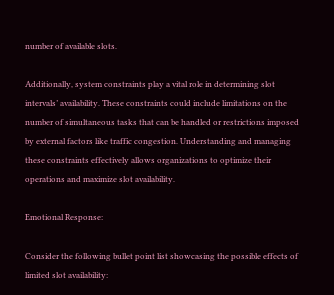number of available slots.

Additionally, system constraints play a vital role in determining slot intervals’ availability. These constraints could include limitations on the number of simultaneous tasks that can be handled or restrictions imposed by external factors like traffic congestion. Understanding and managing these constraints effectively allows organizations to optimize their operations and maximize slot availability.

Emotional Response:

Consider the following bullet point list showcasing the possible effects of limited slot availability: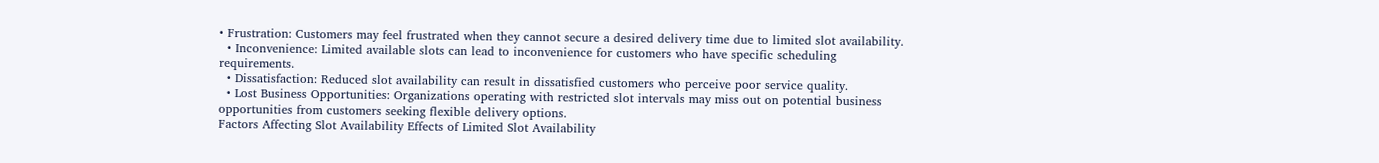• Frustration: Customers may feel frustrated when they cannot secure a desired delivery time due to limited slot availability.
  • Inconvenience: Limited available slots can lead to inconvenience for customers who have specific scheduling requirements.
  • Dissatisfaction: Reduced slot availability can result in dissatisfied customers who perceive poor service quality.
  • Lost Business Opportunities: Organizations operating with restricted slot intervals may miss out on potential business opportunities from customers seeking flexible delivery options.
Factors Affecting Slot Availability Effects of Limited Slot Availability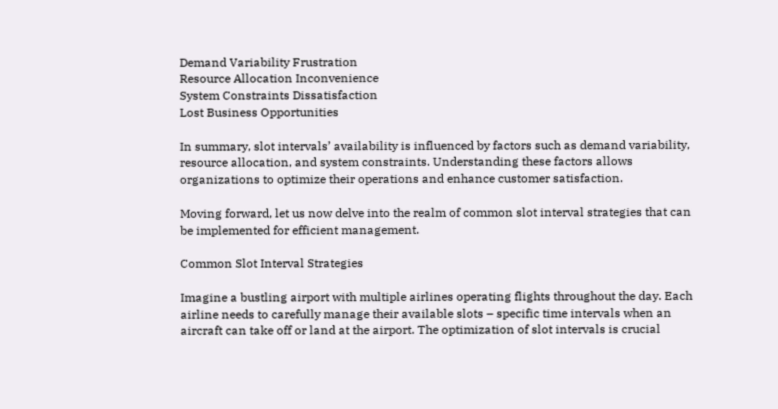Demand Variability Frustration
Resource Allocation Inconvenience
System Constraints Dissatisfaction
Lost Business Opportunities

In summary, slot intervals’ availability is influenced by factors such as demand variability, resource allocation, and system constraints. Understanding these factors allows organizations to optimize their operations and enhance customer satisfaction.

Moving forward, let us now delve into the realm of common slot interval strategies that can be implemented for efficient management.

Common Slot Interval Strategies

Imagine a bustling airport with multiple airlines operating flights throughout the day. Each airline needs to carefully manage their available slots – specific time intervals when an aircraft can take off or land at the airport. The optimization of slot intervals is crucial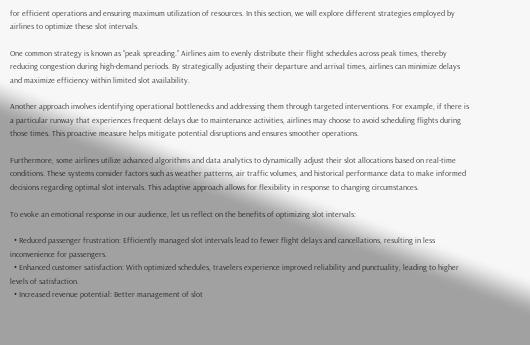for efficient operations and ensuring maximum utilization of resources. In this section, we will explore different strategies employed by airlines to optimize these slot intervals.

One common strategy is known as “peak spreading.” Airlines aim to evenly distribute their flight schedules across peak times, thereby reducing congestion during high-demand periods. By strategically adjusting their departure and arrival times, airlines can minimize delays and maximize efficiency within limited slot availability.

Another approach involves identifying operational bottlenecks and addressing them through targeted interventions. For example, if there is a particular runway that experiences frequent delays due to maintenance activities, airlines may choose to avoid scheduling flights during those times. This proactive measure helps mitigate potential disruptions and ensures smoother operations.

Furthermore, some airlines utilize advanced algorithms and data analytics to dynamically adjust their slot allocations based on real-time conditions. These systems consider factors such as weather patterns, air traffic volumes, and historical performance data to make informed decisions regarding optimal slot intervals. This adaptive approach allows for flexibility in response to changing circumstances.

To evoke an emotional response in our audience, let us reflect on the benefits of optimizing slot intervals:

  • Reduced passenger frustration: Efficiently managed slot intervals lead to fewer flight delays and cancellations, resulting in less inconvenience for passengers.
  • Enhanced customer satisfaction: With optimized schedules, travelers experience improved reliability and punctuality, leading to higher levels of satisfaction.
  • Increased revenue potential: Better management of slot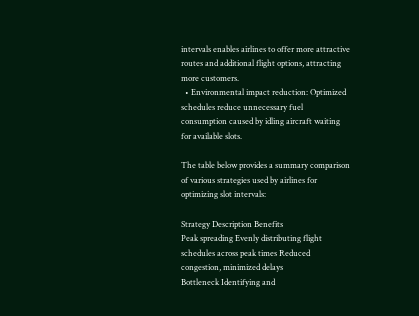intervals enables airlines to offer more attractive routes and additional flight options, attracting more customers.
  • Environmental impact reduction: Optimized schedules reduce unnecessary fuel consumption caused by idling aircraft waiting for available slots.

The table below provides a summary comparison of various strategies used by airlines for optimizing slot intervals:

Strategy Description Benefits
Peak spreading Evenly distributing flight schedules across peak times Reduced congestion, minimized delays
Bottleneck Identifying and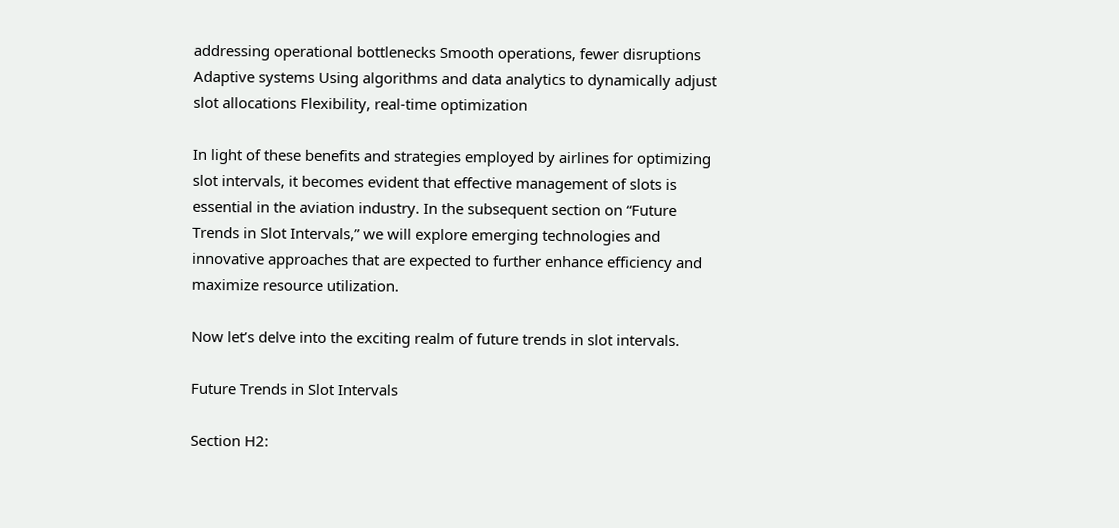addressing operational bottlenecks Smooth operations, fewer disruptions
Adaptive systems Using algorithms and data analytics to dynamically adjust slot allocations Flexibility, real-time optimization

In light of these benefits and strategies employed by airlines for optimizing slot intervals, it becomes evident that effective management of slots is essential in the aviation industry. In the subsequent section on “Future Trends in Slot Intervals,” we will explore emerging technologies and innovative approaches that are expected to further enhance efficiency and maximize resource utilization.

Now let’s delve into the exciting realm of future trends in slot intervals.

Future Trends in Slot Intervals

Section H2: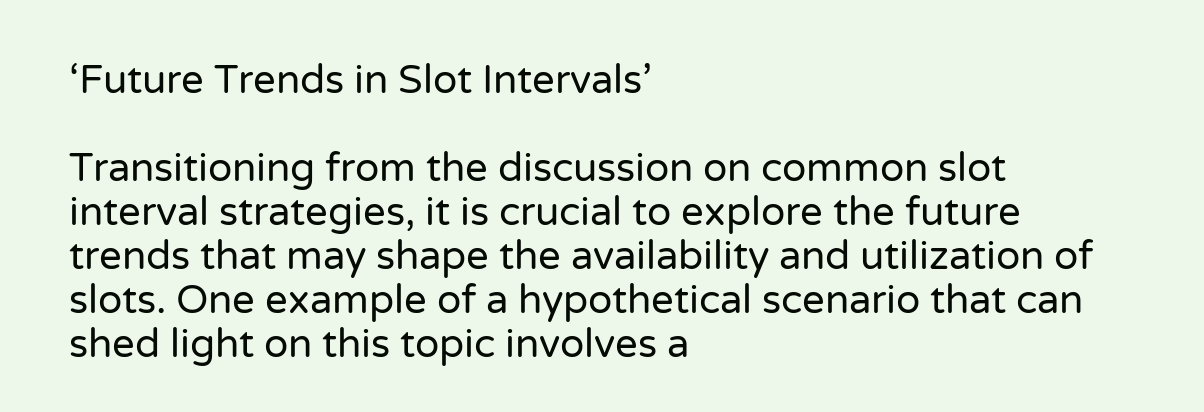‘Future Trends in Slot Intervals’

Transitioning from the discussion on common slot interval strategies, it is crucial to explore the future trends that may shape the availability and utilization of slots. One example of a hypothetical scenario that can shed light on this topic involves a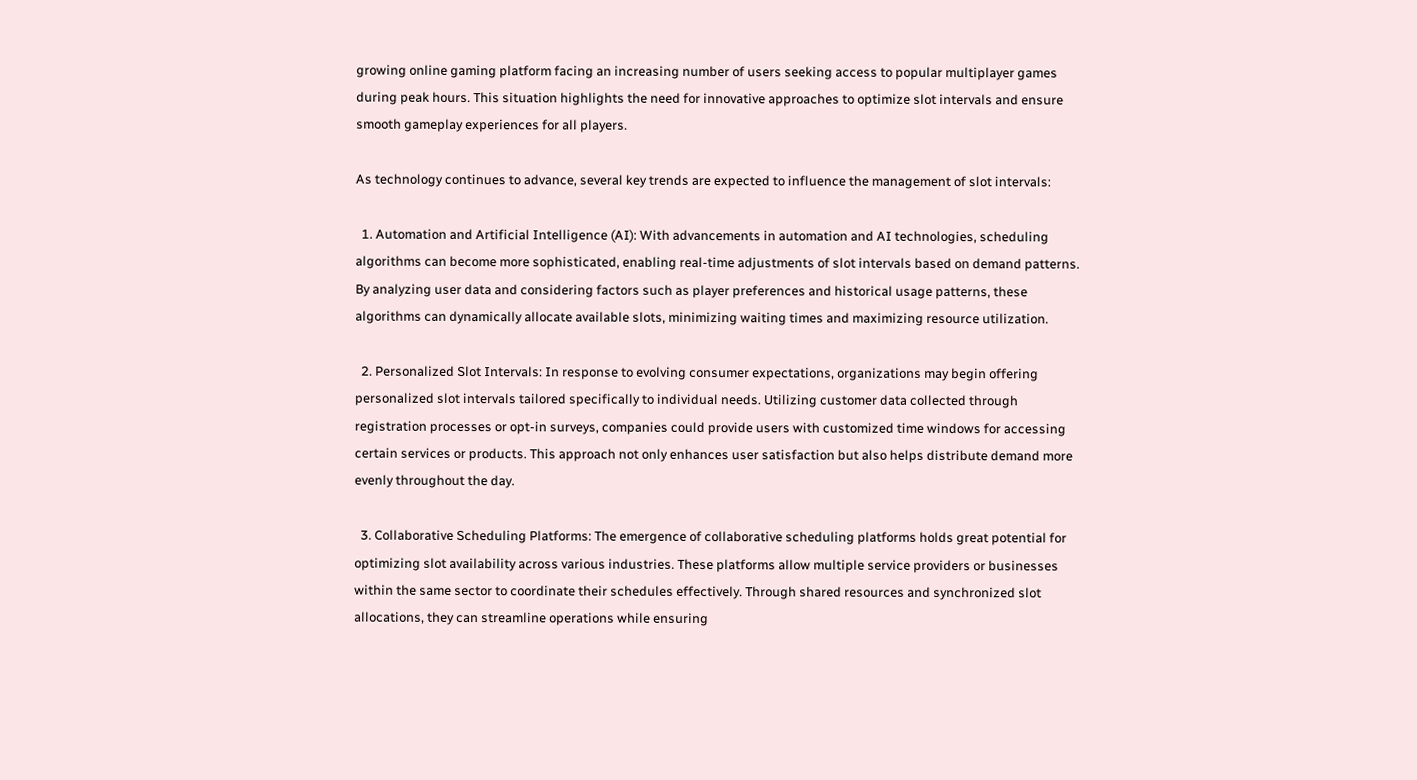growing online gaming platform facing an increasing number of users seeking access to popular multiplayer games during peak hours. This situation highlights the need for innovative approaches to optimize slot intervals and ensure smooth gameplay experiences for all players.

As technology continues to advance, several key trends are expected to influence the management of slot intervals:

  1. Automation and Artificial Intelligence (AI): With advancements in automation and AI technologies, scheduling algorithms can become more sophisticated, enabling real-time adjustments of slot intervals based on demand patterns. By analyzing user data and considering factors such as player preferences and historical usage patterns, these algorithms can dynamically allocate available slots, minimizing waiting times and maximizing resource utilization.

  2. Personalized Slot Intervals: In response to evolving consumer expectations, organizations may begin offering personalized slot intervals tailored specifically to individual needs. Utilizing customer data collected through registration processes or opt-in surveys, companies could provide users with customized time windows for accessing certain services or products. This approach not only enhances user satisfaction but also helps distribute demand more evenly throughout the day.

  3. Collaborative Scheduling Platforms: The emergence of collaborative scheduling platforms holds great potential for optimizing slot availability across various industries. These platforms allow multiple service providers or businesses within the same sector to coordinate their schedules effectively. Through shared resources and synchronized slot allocations, they can streamline operations while ensuring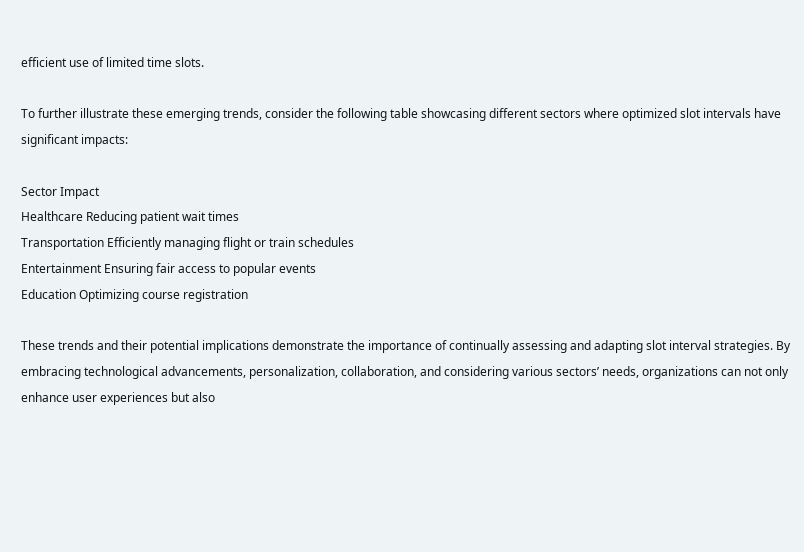efficient use of limited time slots.

To further illustrate these emerging trends, consider the following table showcasing different sectors where optimized slot intervals have significant impacts:

Sector Impact
Healthcare Reducing patient wait times
Transportation Efficiently managing flight or train schedules
Entertainment Ensuring fair access to popular events
Education Optimizing course registration

These trends and their potential implications demonstrate the importance of continually assessing and adapting slot interval strategies. By embracing technological advancements, personalization, collaboration, and considering various sectors’ needs, organizations can not only enhance user experiences but also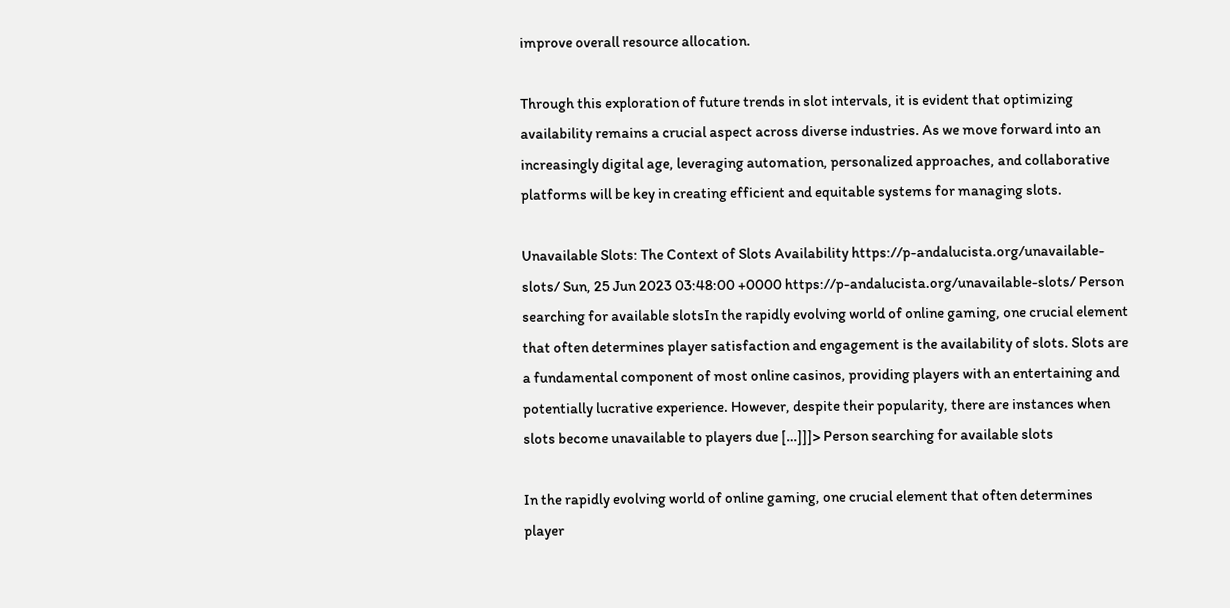improve overall resource allocation.

Through this exploration of future trends in slot intervals, it is evident that optimizing availability remains a crucial aspect across diverse industries. As we move forward into an increasingly digital age, leveraging automation, personalized approaches, and collaborative platforms will be key in creating efficient and equitable systems for managing slots.

Unavailable Slots: The Context of Slots Availability https://p-andalucista.org/unavailable-slots/ Sun, 25 Jun 2023 03:48:00 +0000 https://p-andalucista.org/unavailable-slots/ Person searching for available slotsIn the rapidly evolving world of online gaming, one crucial element that often determines player satisfaction and engagement is the availability of slots. Slots are a fundamental component of most online casinos, providing players with an entertaining and potentially lucrative experience. However, despite their popularity, there are instances when slots become unavailable to players due […]]]> Person searching for available slots

In the rapidly evolving world of online gaming, one crucial element that often determines player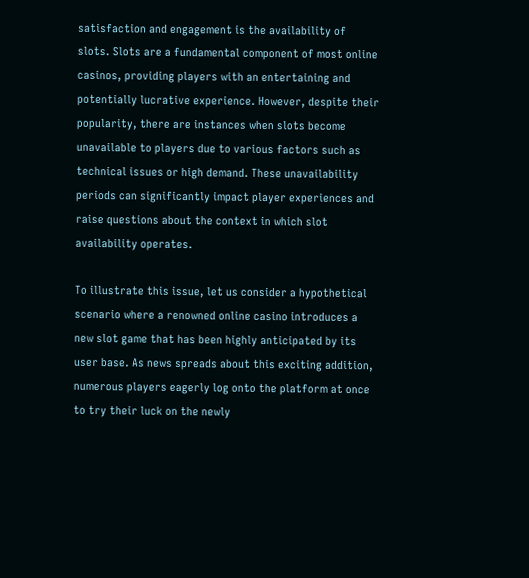satisfaction and engagement is the availability of slots. Slots are a fundamental component of most online casinos, providing players with an entertaining and potentially lucrative experience. However, despite their popularity, there are instances when slots become unavailable to players due to various factors such as technical issues or high demand. These unavailability periods can significantly impact player experiences and raise questions about the context in which slot availability operates.

To illustrate this issue, let us consider a hypothetical scenario where a renowned online casino introduces a new slot game that has been highly anticipated by its user base. As news spreads about this exciting addition, numerous players eagerly log onto the platform at once to try their luck on the newly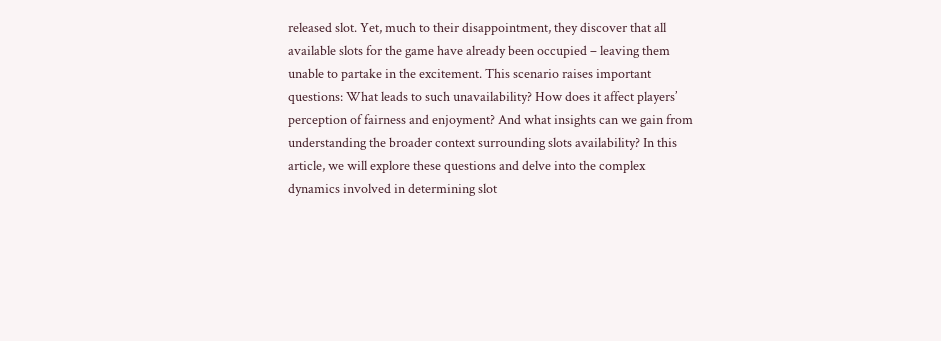released slot. Yet, much to their disappointment, they discover that all available slots for the game have already been occupied – leaving them unable to partake in the excitement. This scenario raises important questions: What leads to such unavailability? How does it affect players’ perception of fairness and enjoyment? And what insights can we gain from understanding the broader context surrounding slots availability? In this article, we will explore these questions and delve into the complex dynamics involved in determining slot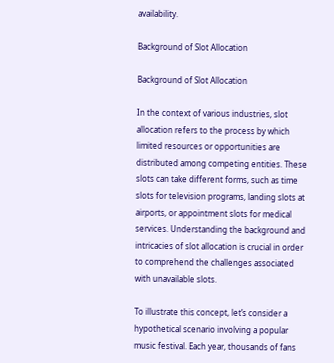availability.

Background of Slot Allocation

Background of Slot Allocation

In the context of various industries, slot allocation refers to the process by which limited resources or opportunities are distributed among competing entities. These slots can take different forms, such as time slots for television programs, landing slots at airports, or appointment slots for medical services. Understanding the background and intricacies of slot allocation is crucial in order to comprehend the challenges associated with unavailable slots.

To illustrate this concept, let’s consider a hypothetical scenario involving a popular music festival. Each year, thousands of fans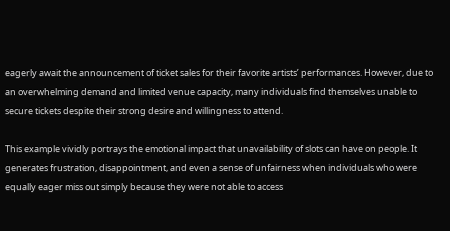eagerly await the announcement of ticket sales for their favorite artists’ performances. However, due to an overwhelming demand and limited venue capacity, many individuals find themselves unable to secure tickets despite their strong desire and willingness to attend.

This example vividly portrays the emotional impact that unavailability of slots can have on people. It generates frustration, disappointment, and even a sense of unfairness when individuals who were equally eager miss out simply because they were not able to access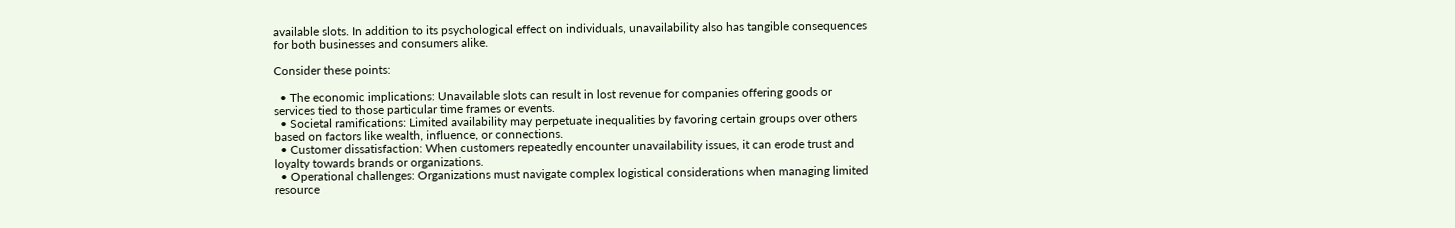available slots. In addition to its psychological effect on individuals, unavailability also has tangible consequences for both businesses and consumers alike.

Consider these points:

  • The economic implications: Unavailable slots can result in lost revenue for companies offering goods or services tied to those particular time frames or events.
  • Societal ramifications: Limited availability may perpetuate inequalities by favoring certain groups over others based on factors like wealth, influence, or connections.
  • Customer dissatisfaction: When customers repeatedly encounter unavailability issues, it can erode trust and loyalty towards brands or organizations.
  • Operational challenges: Organizations must navigate complex logistical considerations when managing limited resource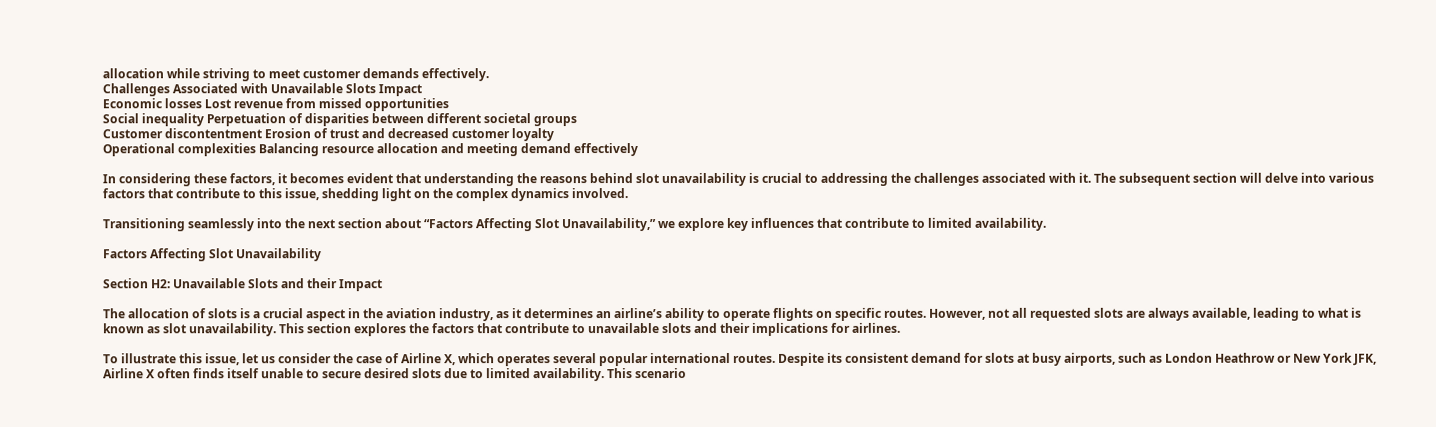allocation while striving to meet customer demands effectively.
Challenges Associated with Unavailable Slots Impact
Economic losses Lost revenue from missed opportunities
Social inequality Perpetuation of disparities between different societal groups
Customer discontentment Erosion of trust and decreased customer loyalty
Operational complexities Balancing resource allocation and meeting demand effectively

In considering these factors, it becomes evident that understanding the reasons behind slot unavailability is crucial to addressing the challenges associated with it. The subsequent section will delve into various factors that contribute to this issue, shedding light on the complex dynamics involved.

Transitioning seamlessly into the next section about “Factors Affecting Slot Unavailability,” we explore key influences that contribute to limited availability.

Factors Affecting Slot Unavailability

Section H2: Unavailable Slots and their Impact

The allocation of slots is a crucial aspect in the aviation industry, as it determines an airline’s ability to operate flights on specific routes. However, not all requested slots are always available, leading to what is known as slot unavailability. This section explores the factors that contribute to unavailable slots and their implications for airlines.

To illustrate this issue, let us consider the case of Airline X, which operates several popular international routes. Despite its consistent demand for slots at busy airports, such as London Heathrow or New York JFK, Airline X often finds itself unable to secure desired slots due to limited availability. This scenario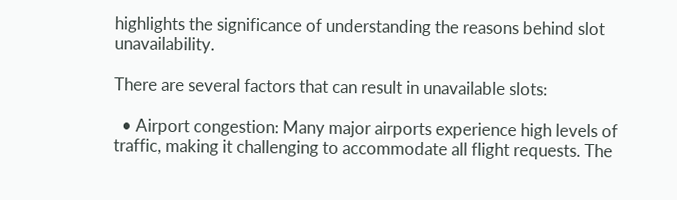highlights the significance of understanding the reasons behind slot unavailability.

There are several factors that can result in unavailable slots:

  • Airport congestion: Many major airports experience high levels of traffic, making it challenging to accommodate all flight requests. The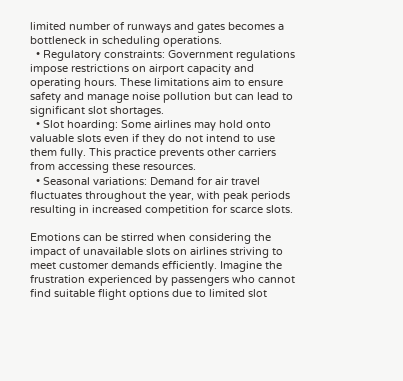limited number of runways and gates becomes a bottleneck in scheduling operations.
  • Regulatory constraints: Government regulations impose restrictions on airport capacity and operating hours. These limitations aim to ensure safety and manage noise pollution but can lead to significant slot shortages.
  • Slot hoarding: Some airlines may hold onto valuable slots even if they do not intend to use them fully. This practice prevents other carriers from accessing these resources.
  • Seasonal variations: Demand for air travel fluctuates throughout the year, with peak periods resulting in increased competition for scarce slots.

Emotions can be stirred when considering the impact of unavailable slots on airlines striving to meet customer demands efficiently. Imagine the frustration experienced by passengers who cannot find suitable flight options due to limited slot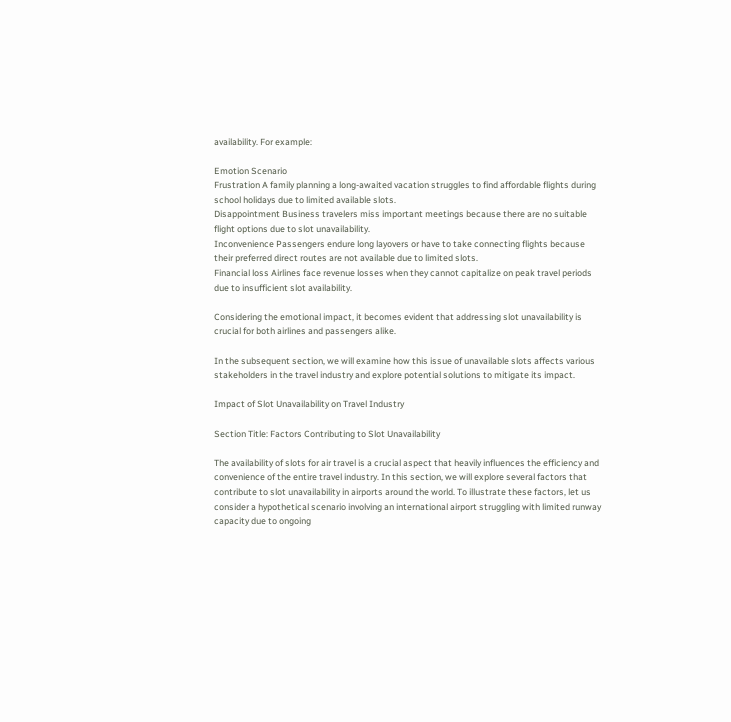availability. For example:

Emotion Scenario
Frustration A family planning a long-awaited vacation struggles to find affordable flights during school holidays due to limited available slots.
Disappointment Business travelers miss important meetings because there are no suitable flight options due to slot unavailability.
Inconvenience Passengers endure long layovers or have to take connecting flights because their preferred direct routes are not available due to limited slots.
Financial loss Airlines face revenue losses when they cannot capitalize on peak travel periods due to insufficient slot availability.

Considering the emotional impact, it becomes evident that addressing slot unavailability is crucial for both airlines and passengers alike.

In the subsequent section, we will examine how this issue of unavailable slots affects various stakeholders in the travel industry and explore potential solutions to mitigate its impact.

Impact of Slot Unavailability on Travel Industry

Section Title: Factors Contributing to Slot Unavailability

The availability of slots for air travel is a crucial aspect that heavily influences the efficiency and convenience of the entire travel industry. In this section, we will explore several factors that contribute to slot unavailability in airports around the world. To illustrate these factors, let us consider a hypothetical scenario involving an international airport struggling with limited runway capacity due to ongoing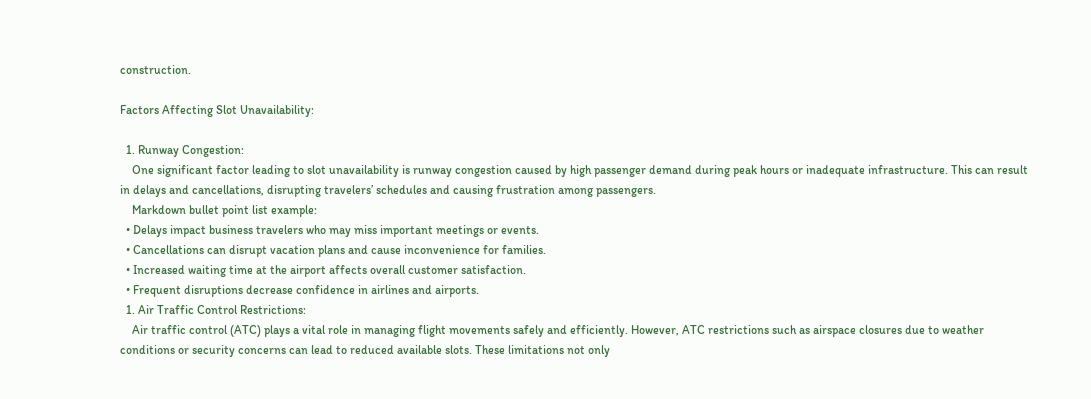construction.

Factors Affecting Slot Unavailability:

  1. Runway Congestion:
    One significant factor leading to slot unavailability is runway congestion caused by high passenger demand during peak hours or inadequate infrastructure. This can result in delays and cancellations, disrupting travelers’ schedules and causing frustration among passengers.
    Markdown bullet point list example:
  • Delays impact business travelers who may miss important meetings or events.
  • Cancellations can disrupt vacation plans and cause inconvenience for families.
  • Increased waiting time at the airport affects overall customer satisfaction.
  • Frequent disruptions decrease confidence in airlines and airports.
  1. Air Traffic Control Restrictions:
    Air traffic control (ATC) plays a vital role in managing flight movements safely and efficiently. However, ATC restrictions such as airspace closures due to weather conditions or security concerns can lead to reduced available slots. These limitations not only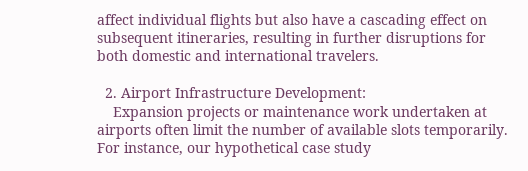affect individual flights but also have a cascading effect on subsequent itineraries, resulting in further disruptions for both domestic and international travelers.

  2. Airport Infrastructure Development:
    Expansion projects or maintenance work undertaken at airports often limit the number of available slots temporarily. For instance, our hypothetical case study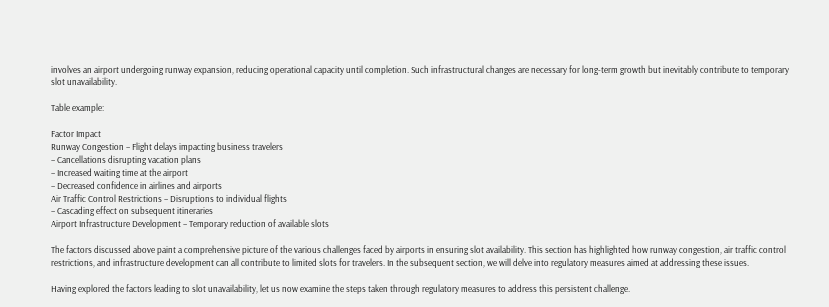involves an airport undergoing runway expansion, reducing operational capacity until completion. Such infrastructural changes are necessary for long-term growth but inevitably contribute to temporary slot unavailability.

Table example:

Factor Impact
Runway Congestion – Flight delays impacting business travelers
– Cancellations disrupting vacation plans
– Increased waiting time at the airport
– Decreased confidence in airlines and airports
Air Traffic Control Restrictions – Disruptions to individual flights
– Cascading effect on subsequent itineraries
Airport Infrastructure Development – Temporary reduction of available slots

The factors discussed above paint a comprehensive picture of the various challenges faced by airports in ensuring slot availability. This section has highlighted how runway congestion, air traffic control restrictions, and infrastructure development can all contribute to limited slots for travelers. In the subsequent section, we will delve into regulatory measures aimed at addressing these issues.

Having explored the factors leading to slot unavailability, let us now examine the steps taken through regulatory measures to address this persistent challenge.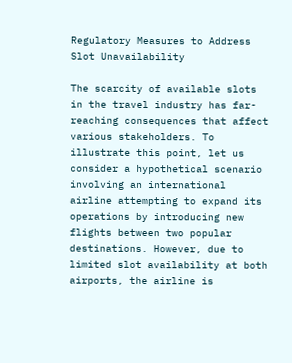Regulatory Measures to Address Slot Unavailability

The scarcity of available slots in the travel industry has far-reaching consequences that affect various stakeholders. To illustrate this point, let us consider a hypothetical scenario involving an international airline attempting to expand its operations by introducing new flights between two popular destinations. However, due to limited slot availability at both airports, the airline is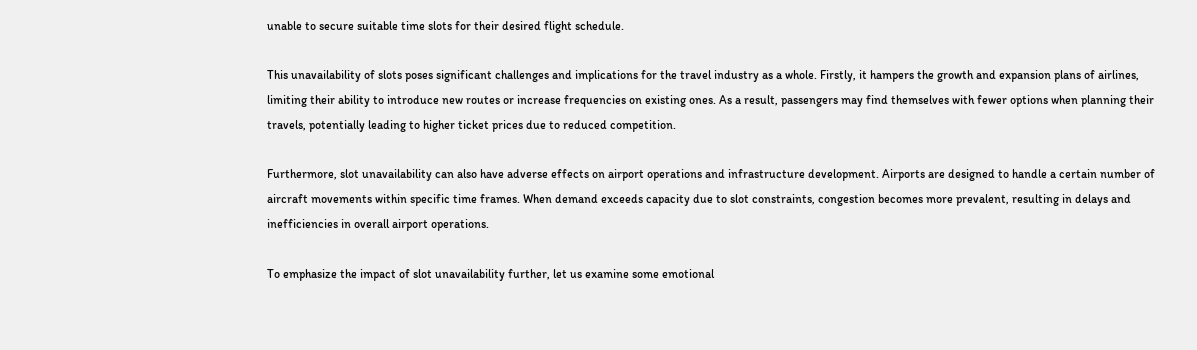unable to secure suitable time slots for their desired flight schedule.

This unavailability of slots poses significant challenges and implications for the travel industry as a whole. Firstly, it hampers the growth and expansion plans of airlines, limiting their ability to introduce new routes or increase frequencies on existing ones. As a result, passengers may find themselves with fewer options when planning their travels, potentially leading to higher ticket prices due to reduced competition.

Furthermore, slot unavailability can also have adverse effects on airport operations and infrastructure development. Airports are designed to handle a certain number of aircraft movements within specific time frames. When demand exceeds capacity due to slot constraints, congestion becomes more prevalent, resulting in delays and inefficiencies in overall airport operations.

To emphasize the impact of slot unavailability further, let us examine some emotional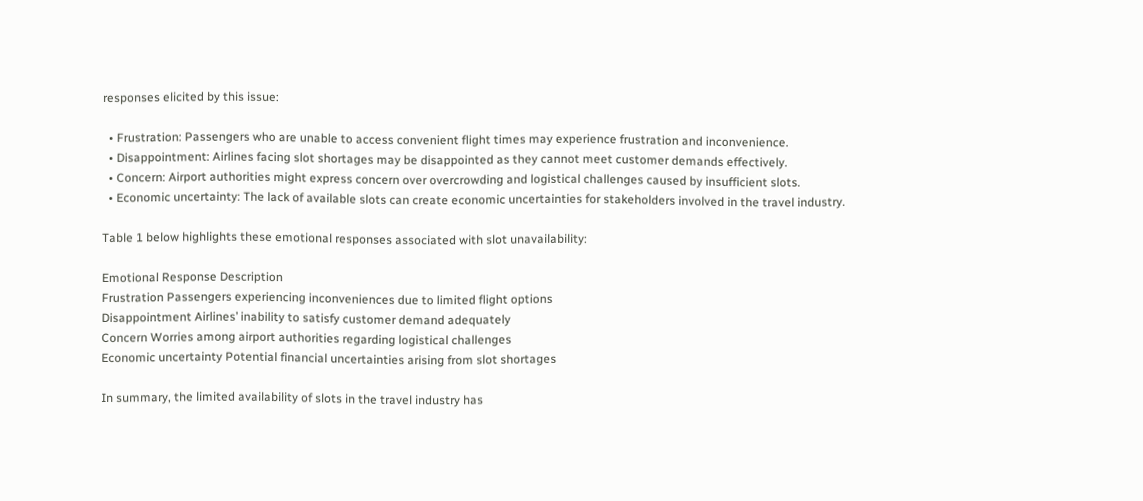responses elicited by this issue:

  • Frustration: Passengers who are unable to access convenient flight times may experience frustration and inconvenience.
  • Disappointment: Airlines facing slot shortages may be disappointed as they cannot meet customer demands effectively.
  • Concern: Airport authorities might express concern over overcrowding and logistical challenges caused by insufficient slots.
  • Economic uncertainty: The lack of available slots can create economic uncertainties for stakeholders involved in the travel industry.

Table 1 below highlights these emotional responses associated with slot unavailability:

Emotional Response Description
Frustration Passengers experiencing inconveniences due to limited flight options
Disappointment Airlines’ inability to satisfy customer demand adequately
Concern Worries among airport authorities regarding logistical challenges
Economic uncertainty Potential financial uncertainties arising from slot shortages

In summary, the limited availability of slots in the travel industry has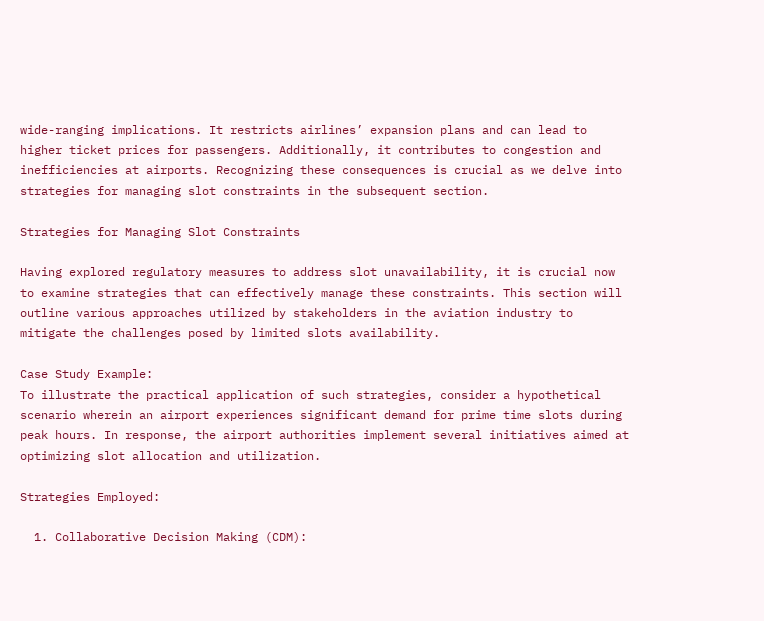wide-ranging implications. It restricts airlines’ expansion plans and can lead to higher ticket prices for passengers. Additionally, it contributes to congestion and inefficiencies at airports. Recognizing these consequences is crucial as we delve into strategies for managing slot constraints in the subsequent section.

Strategies for Managing Slot Constraints

Having explored regulatory measures to address slot unavailability, it is crucial now to examine strategies that can effectively manage these constraints. This section will outline various approaches utilized by stakeholders in the aviation industry to mitigate the challenges posed by limited slots availability.

Case Study Example:
To illustrate the practical application of such strategies, consider a hypothetical scenario wherein an airport experiences significant demand for prime time slots during peak hours. In response, the airport authorities implement several initiatives aimed at optimizing slot allocation and utilization.

Strategies Employed:

  1. Collaborative Decision Making (CDM):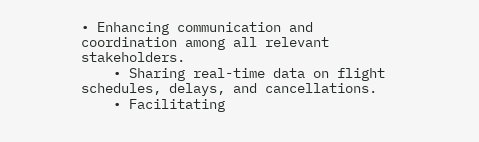• Enhancing communication and coordination among all relevant stakeholders.
    • Sharing real-time data on flight schedules, delays, and cancellations.
    • Facilitating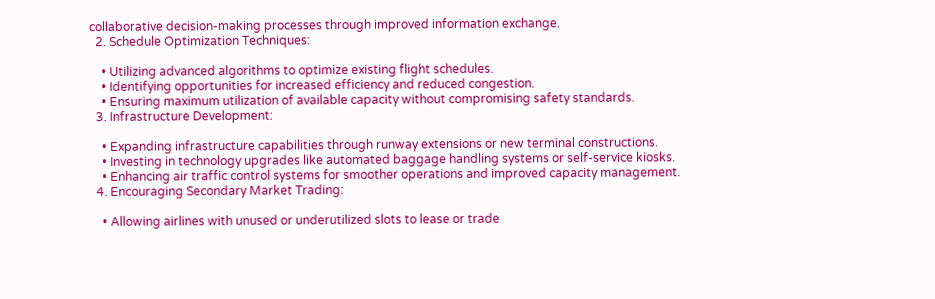collaborative decision-making processes through improved information exchange.
  2. Schedule Optimization Techniques:

    • Utilizing advanced algorithms to optimize existing flight schedules.
    • Identifying opportunities for increased efficiency and reduced congestion.
    • Ensuring maximum utilization of available capacity without compromising safety standards.
  3. Infrastructure Development:

    • Expanding infrastructure capabilities through runway extensions or new terminal constructions.
    • Investing in technology upgrades like automated baggage handling systems or self-service kiosks.
    • Enhancing air traffic control systems for smoother operations and improved capacity management.
  4. Encouraging Secondary Market Trading:

    • Allowing airlines with unused or underutilized slots to lease or trade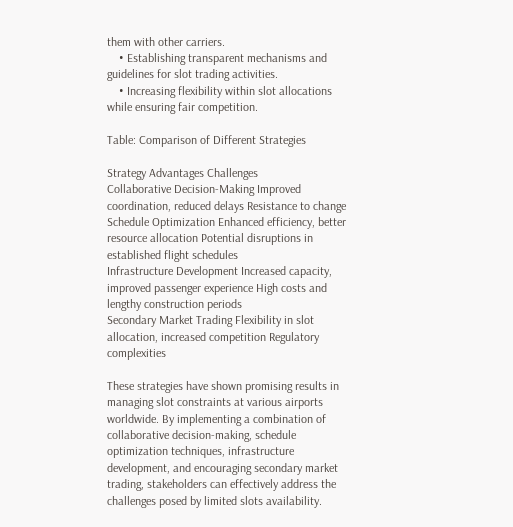them with other carriers.
    • Establishing transparent mechanisms and guidelines for slot trading activities.
    • Increasing flexibility within slot allocations while ensuring fair competition.

Table: Comparison of Different Strategies

Strategy Advantages Challenges
Collaborative Decision-Making Improved coordination, reduced delays Resistance to change
Schedule Optimization Enhanced efficiency, better resource allocation Potential disruptions in established flight schedules
Infrastructure Development Increased capacity, improved passenger experience High costs and lengthy construction periods
Secondary Market Trading Flexibility in slot allocation, increased competition Regulatory complexities

These strategies have shown promising results in managing slot constraints at various airports worldwide. By implementing a combination of collaborative decision-making, schedule optimization techniques, infrastructure development, and encouraging secondary market trading, stakeholders can effectively address the challenges posed by limited slots availability.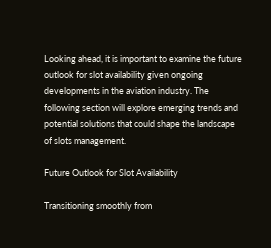Looking ahead, it is important to examine the future outlook for slot availability given ongoing developments in the aviation industry. The following section will explore emerging trends and potential solutions that could shape the landscape of slots management.

Future Outlook for Slot Availability

Transitioning smoothly from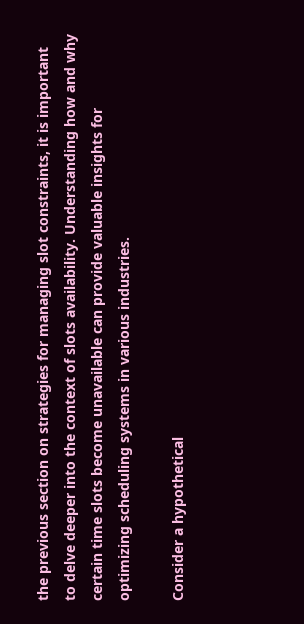the previous section on strategies for managing slot constraints, it is important to delve deeper into the context of slots availability. Understanding how and why certain time slots become unavailable can provide valuable insights for optimizing scheduling systems in various industries.

Consider a hypothetical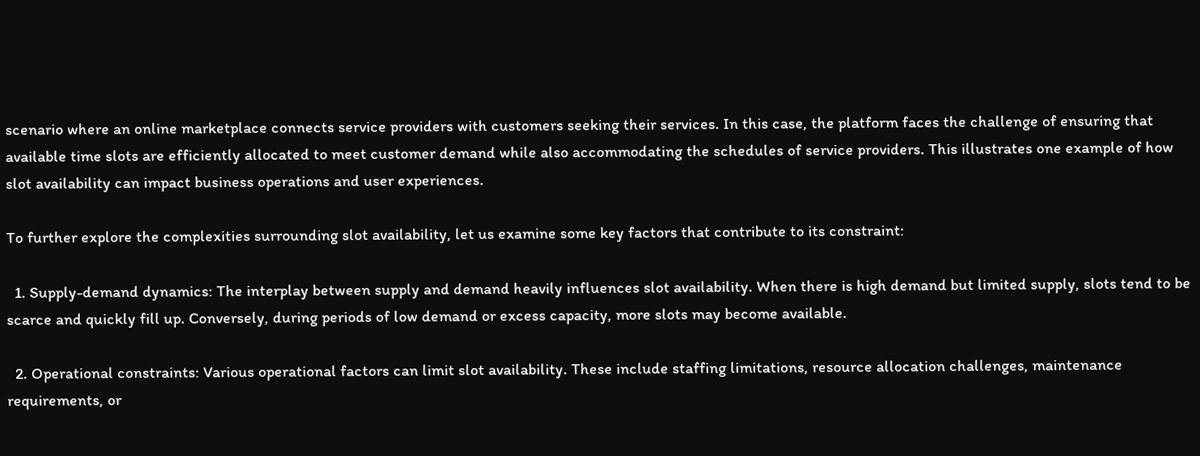scenario where an online marketplace connects service providers with customers seeking their services. In this case, the platform faces the challenge of ensuring that available time slots are efficiently allocated to meet customer demand while also accommodating the schedules of service providers. This illustrates one example of how slot availability can impact business operations and user experiences.

To further explore the complexities surrounding slot availability, let us examine some key factors that contribute to its constraint:

  1. Supply-demand dynamics: The interplay between supply and demand heavily influences slot availability. When there is high demand but limited supply, slots tend to be scarce and quickly fill up. Conversely, during periods of low demand or excess capacity, more slots may become available.

  2. Operational constraints: Various operational factors can limit slot availability. These include staffing limitations, resource allocation challenges, maintenance requirements, or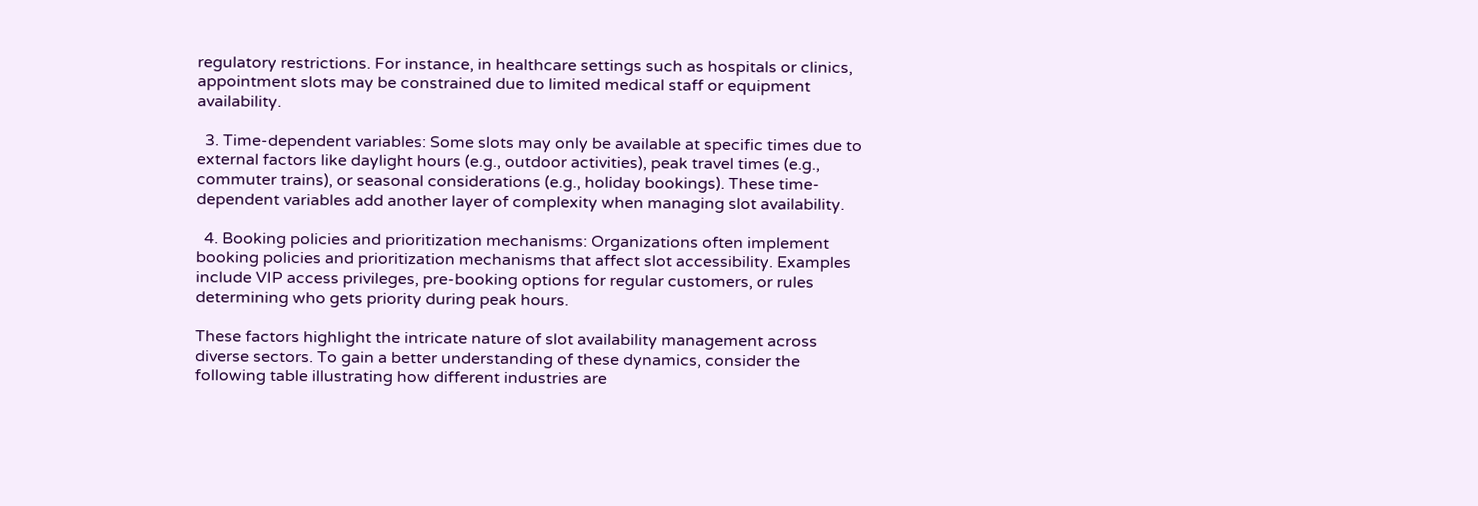regulatory restrictions. For instance, in healthcare settings such as hospitals or clinics, appointment slots may be constrained due to limited medical staff or equipment availability.

  3. Time-dependent variables: Some slots may only be available at specific times due to external factors like daylight hours (e.g., outdoor activities), peak travel times (e.g., commuter trains), or seasonal considerations (e.g., holiday bookings). These time-dependent variables add another layer of complexity when managing slot availability.

  4. Booking policies and prioritization mechanisms: Organizations often implement booking policies and prioritization mechanisms that affect slot accessibility. Examples include VIP access privileges, pre-booking options for regular customers, or rules determining who gets priority during peak hours.

These factors highlight the intricate nature of slot availability management across diverse sectors. To gain a better understanding of these dynamics, consider the following table illustrating how different industries are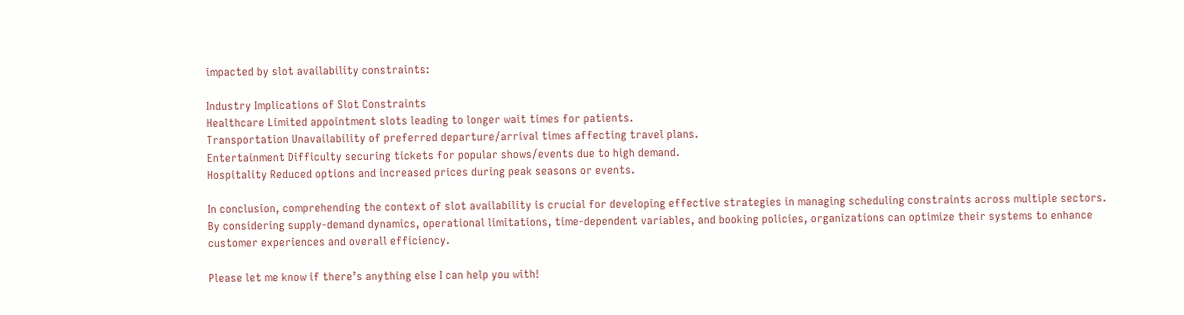impacted by slot availability constraints:

Industry Implications of Slot Constraints
Healthcare Limited appointment slots leading to longer wait times for patients.
Transportation Unavailability of preferred departure/arrival times affecting travel plans.
Entertainment Difficulty securing tickets for popular shows/events due to high demand.
Hospitality Reduced options and increased prices during peak seasons or events.

In conclusion, comprehending the context of slot availability is crucial for developing effective strategies in managing scheduling constraints across multiple sectors. By considering supply-demand dynamics, operational limitations, time-dependent variables, and booking policies, organizations can optimize their systems to enhance customer experiences and overall efficiency.

Please let me know if there’s anything else I can help you with!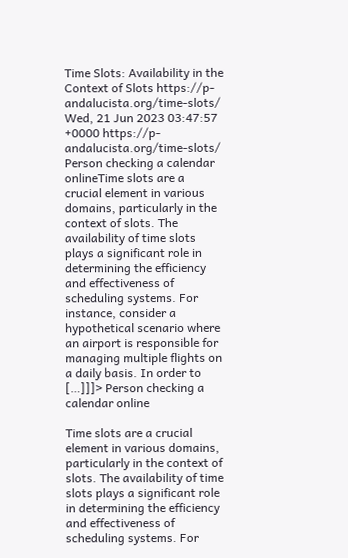Time Slots: Availability in the Context of Slots https://p-andalucista.org/time-slots/ Wed, 21 Jun 2023 03:47:57 +0000 https://p-andalucista.org/time-slots/ Person checking a calendar onlineTime slots are a crucial element in various domains, particularly in the context of slots. The availability of time slots plays a significant role in determining the efficiency and effectiveness of scheduling systems. For instance, consider a hypothetical scenario where an airport is responsible for managing multiple flights on a daily basis. In order to […]]]> Person checking a calendar online

Time slots are a crucial element in various domains, particularly in the context of slots. The availability of time slots plays a significant role in determining the efficiency and effectiveness of scheduling systems. For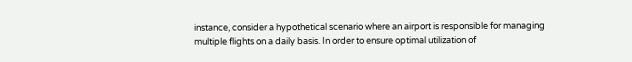instance, consider a hypothetical scenario where an airport is responsible for managing multiple flights on a daily basis. In order to ensure optimal utilization of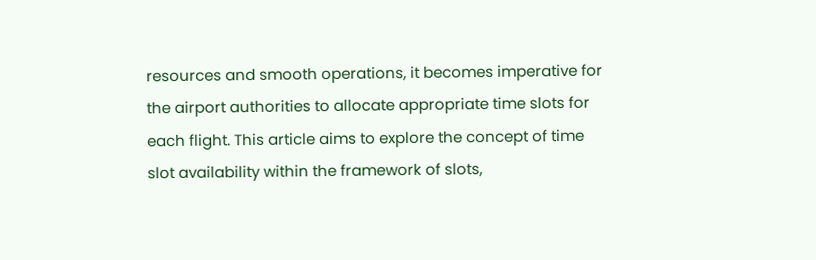resources and smooth operations, it becomes imperative for the airport authorities to allocate appropriate time slots for each flight. This article aims to explore the concept of time slot availability within the framework of slots,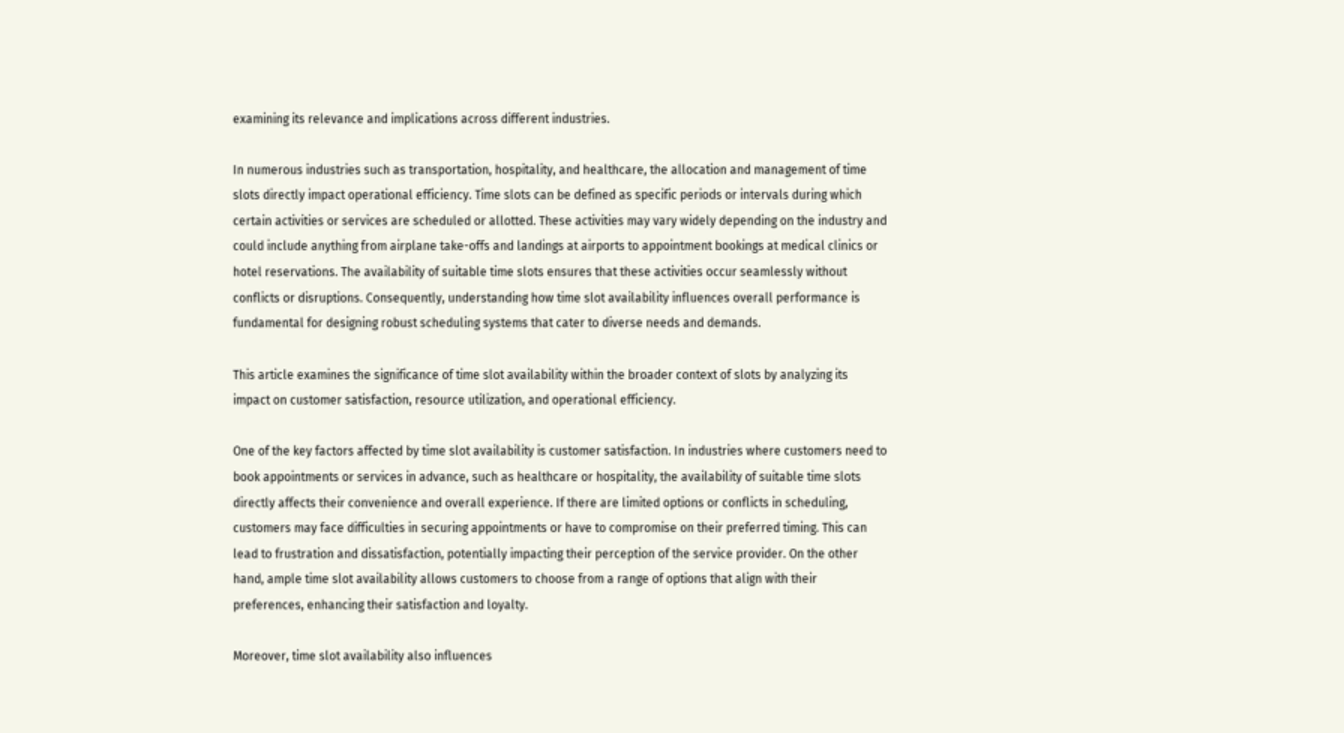examining its relevance and implications across different industries.

In numerous industries such as transportation, hospitality, and healthcare, the allocation and management of time slots directly impact operational efficiency. Time slots can be defined as specific periods or intervals during which certain activities or services are scheduled or allotted. These activities may vary widely depending on the industry and could include anything from airplane take-offs and landings at airports to appointment bookings at medical clinics or hotel reservations. The availability of suitable time slots ensures that these activities occur seamlessly without conflicts or disruptions. Consequently, understanding how time slot availability influences overall performance is fundamental for designing robust scheduling systems that cater to diverse needs and demands.

This article examines the significance of time slot availability within the broader context of slots by analyzing its impact on customer satisfaction, resource utilization, and operational efficiency.

One of the key factors affected by time slot availability is customer satisfaction. In industries where customers need to book appointments or services in advance, such as healthcare or hospitality, the availability of suitable time slots directly affects their convenience and overall experience. If there are limited options or conflicts in scheduling, customers may face difficulties in securing appointments or have to compromise on their preferred timing. This can lead to frustration and dissatisfaction, potentially impacting their perception of the service provider. On the other hand, ample time slot availability allows customers to choose from a range of options that align with their preferences, enhancing their satisfaction and loyalty.

Moreover, time slot availability also influences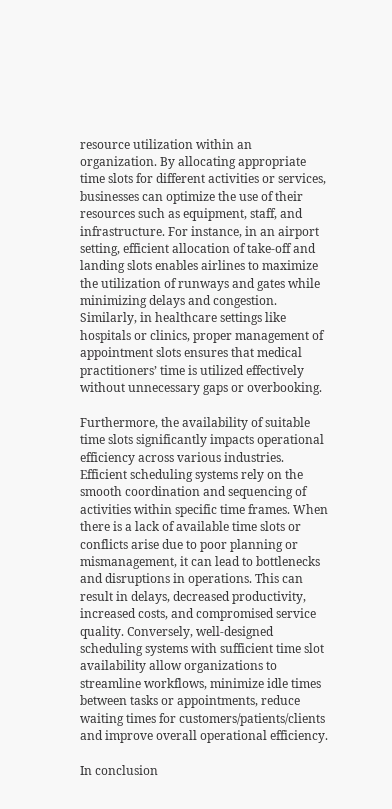resource utilization within an organization. By allocating appropriate time slots for different activities or services, businesses can optimize the use of their resources such as equipment, staff, and infrastructure. For instance, in an airport setting, efficient allocation of take-off and landing slots enables airlines to maximize the utilization of runways and gates while minimizing delays and congestion. Similarly, in healthcare settings like hospitals or clinics, proper management of appointment slots ensures that medical practitioners’ time is utilized effectively without unnecessary gaps or overbooking.

Furthermore, the availability of suitable time slots significantly impacts operational efficiency across various industries. Efficient scheduling systems rely on the smooth coordination and sequencing of activities within specific time frames. When there is a lack of available time slots or conflicts arise due to poor planning or mismanagement, it can lead to bottlenecks and disruptions in operations. This can result in delays, decreased productivity, increased costs, and compromised service quality. Conversely, well-designed scheduling systems with sufficient time slot availability allow organizations to streamline workflows, minimize idle times between tasks or appointments, reduce waiting times for customers/patients/clients and improve overall operational efficiency.

In conclusion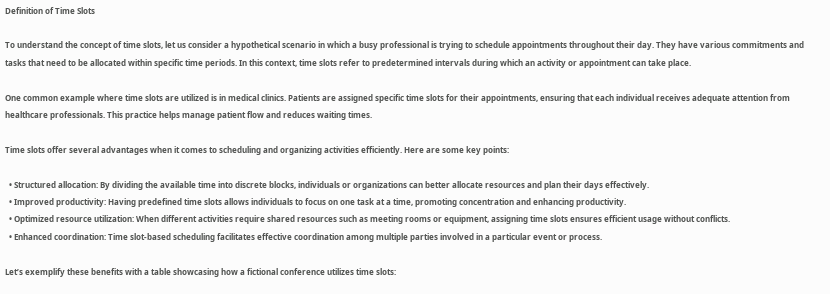Definition of Time Slots

To understand the concept of time slots, let us consider a hypothetical scenario in which a busy professional is trying to schedule appointments throughout their day. They have various commitments and tasks that need to be allocated within specific time periods. In this context, time slots refer to predetermined intervals during which an activity or appointment can take place.

One common example where time slots are utilized is in medical clinics. Patients are assigned specific time slots for their appointments, ensuring that each individual receives adequate attention from healthcare professionals. This practice helps manage patient flow and reduces waiting times.

Time slots offer several advantages when it comes to scheduling and organizing activities efficiently. Here are some key points:

  • Structured allocation: By dividing the available time into discrete blocks, individuals or organizations can better allocate resources and plan their days effectively.
  • Improved productivity: Having predefined time slots allows individuals to focus on one task at a time, promoting concentration and enhancing productivity.
  • Optimized resource utilization: When different activities require shared resources such as meeting rooms or equipment, assigning time slots ensures efficient usage without conflicts.
  • Enhanced coordination: Time slot-based scheduling facilitates effective coordination among multiple parties involved in a particular event or process.

Let’s exemplify these benefits with a table showcasing how a fictional conference utilizes time slots: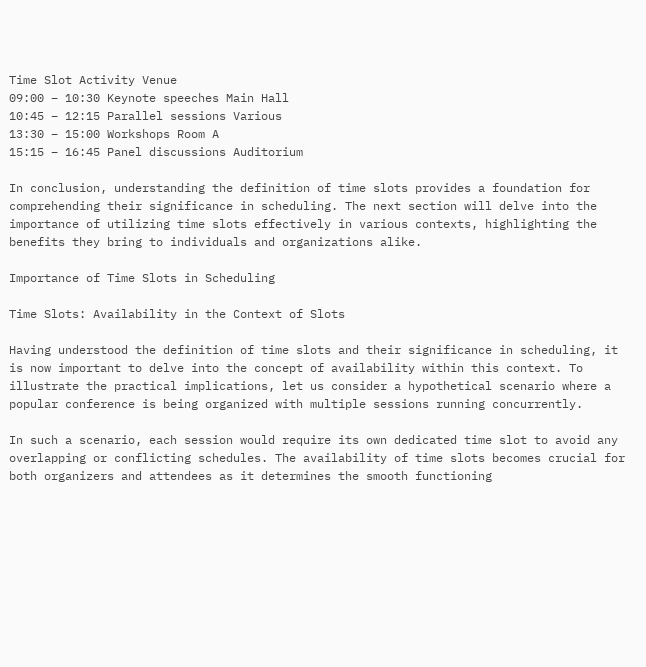Time Slot Activity Venue
09:00 – 10:30 Keynote speeches Main Hall
10:45 – 12:15 Parallel sessions Various
13:30 – 15:00 Workshops Room A
15:15 – 16:45 Panel discussions Auditorium

In conclusion, understanding the definition of time slots provides a foundation for comprehending their significance in scheduling. The next section will delve into the importance of utilizing time slots effectively in various contexts, highlighting the benefits they bring to individuals and organizations alike.

Importance of Time Slots in Scheduling

Time Slots: Availability in the Context of Slots

Having understood the definition of time slots and their significance in scheduling, it is now important to delve into the concept of availability within this context. To illustrate the practical implications, let us consider a hypothetical scenario where a popular conference is being organized with multiple sessions running concurrently.

In such a scenario, each session would require its own dedicated time slot to avoid any overlapping or conflicting schedules. The availability of time slots becomes crucial for both organizers and attendees as it determines the smooth functioning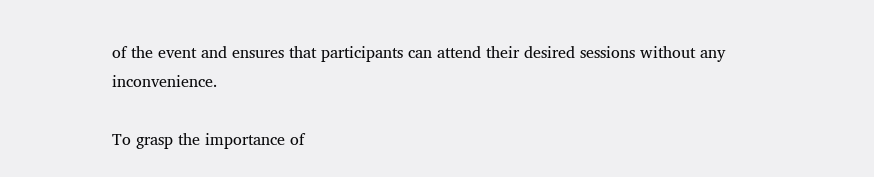of the event and ensures that participants can attend their desired sessions without any inconvenience.

To grasp the importance of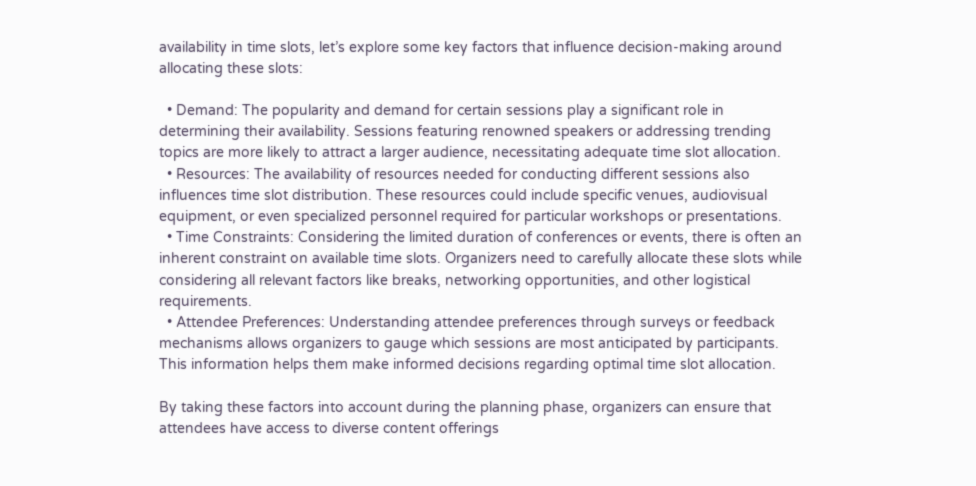availability in time slots, let’s explore some key factors that influence decision-making around allocating these slots:

  • Demand: The popularity and demand for certain sessions play a significant role in determining their availability. Sessions featuring renowned speakers or addressing trending topics are more likely to attract a larger audience, necessitating adequate time slot allocation.
  • Resources: The availability of resources needed for conducting different sessions also influences time slot distribution. These resources could include specific venues, audiovisual equipment, or even specialized personnel required for particular workshops or presentations.
  • Time Constraints: Considering the limited duration of conferences or events, there is often an inherent constraint on available time slots. Organizers need to carefully allocate these slots while considering all relevant factors like breaks, networking opportunities, and other logistical requirements.
  • Attendee Preferences: Understanding attendee preferences through surveys or feedback mechanisms allows organizers to gauge which sessions are most anticipated by participants. This information helps them make informed decisions regarding optimal time slot allocation.

By taking these factors into account during the planning phase, organizers can ensure that attendees have access to diverse content offerings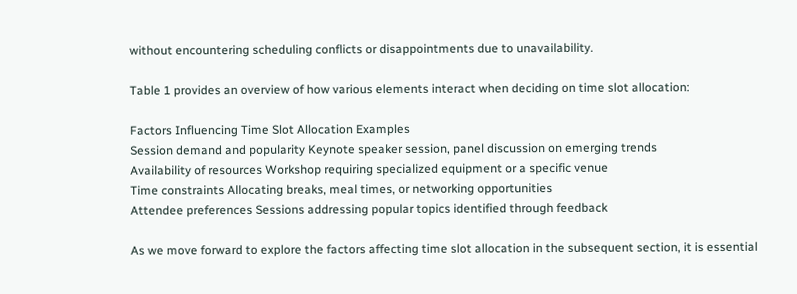without encountering scheduling conflicts or disappointments due to unavailability.

Table 1 provides an overview of how various elements interact when deciding on time slot allocation:

Factors Influencing Time Slot Allocation Examples
Session demand and popularity Keynote speaker session, panel discussion on emerging trends
Availability of resources Workshop requiring specialized equipment or a specific venue
Time constraints Allocating breaks, meal times, or networking opportunities
Attendee preferences Sessions addressing popular topics identified through feedback

As we move forward to explore the factors affecting time slot allocation in the subsequent section, it is essential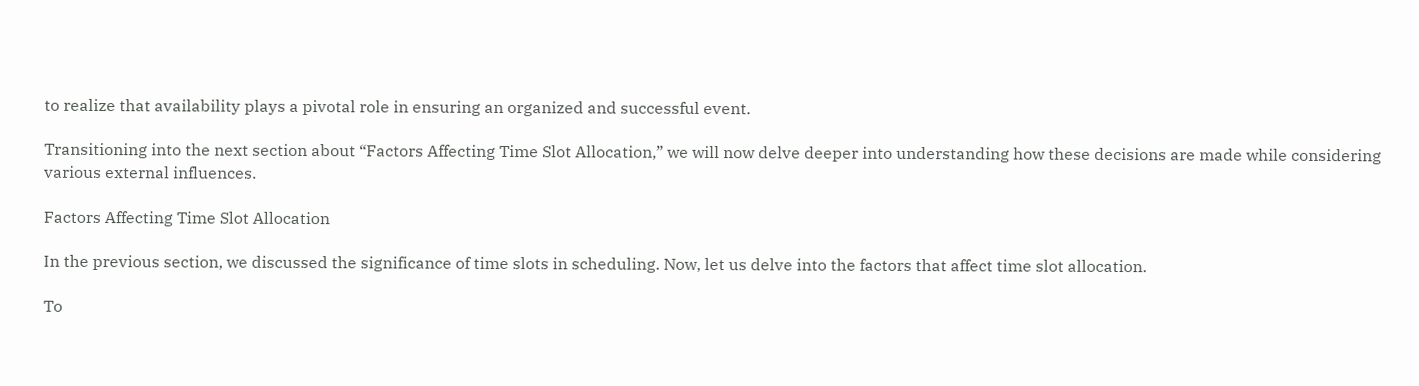to realize that availability plays a pivotal role in ensuring an organized and successful event.

Transitioning into the next section about “Factors Affecting Time Slot Allocation,” we will now delve deeper into understanding how these decisions are made while considering various external influences.

Factors Affecting Time Slot Allocation

In the previous section, we discussed the significance of time slots in scheduling. Now, let us delve into the factors that affect time slot allocation.

To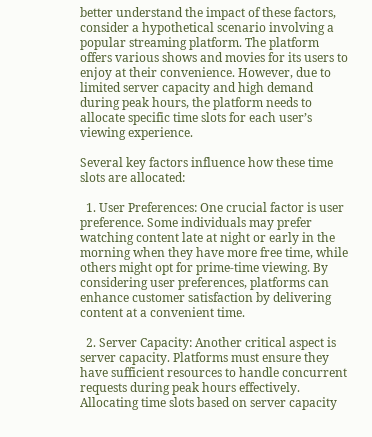better understand the impact of these factors, consider a hypothetical scenario involving a popular streaming platform. The platform offers various shows and movies for its users to enjoy at their convenience. However, due to limited server capacity and high demand during peak hours, the platform needs to allocate specific time slots for each user’s viewing experience.

Several key factors influence how these time slots are allocated:

  1. User Preferences: One crucial factor is user preference. Some individuals may prefer watching content late at night or early in the morning when they have more free time, while others might opt for prime-time viewing. By considering user preferences, platforms can enhance customer satisfaction by delivering content at a convenient time.

  2. Server Capacity: Another critical aspect is server capacity. Platforms must ensure they have sufficient resources to handle concurrent requests during peak hours effectively. Allocating time slots based on server capacity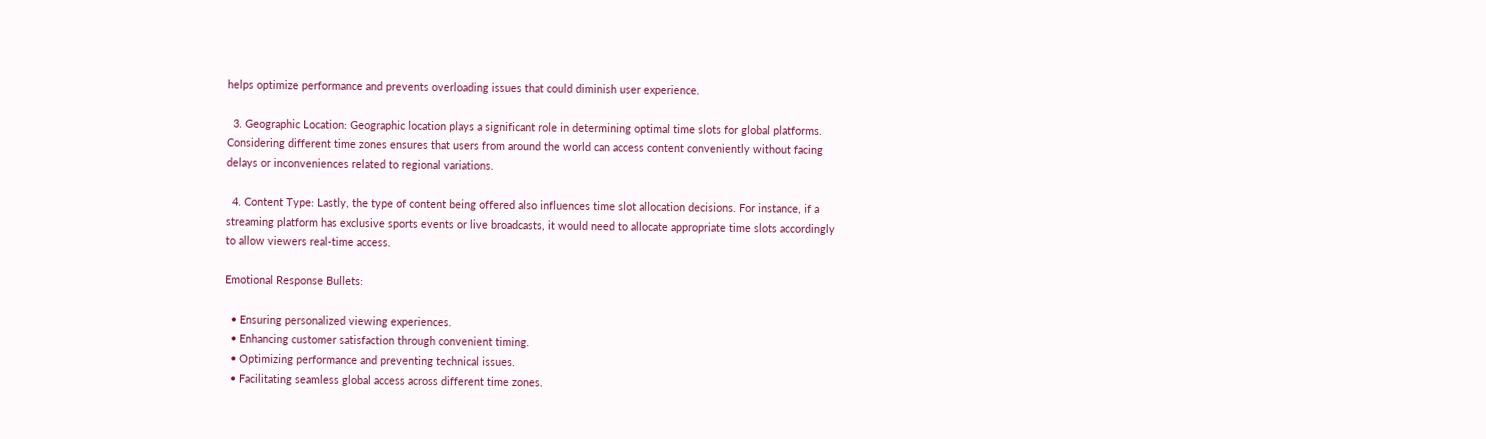helps optimize performance and prevents overloading issues that could diminish user experience.

  3. Geographic Location: Geographic location plays a significant role in determining optimal time slots for global platforms. Considering different time zones ensures that users from around the world can access content conveniently without facing delays or inconveniences related to regional variations.

  4. Content Type: Lastly, the type of content being offered also influences time slot allocation decisions. For instance, if a streaming platform has exclusive sports events or live broadcasts, it would need to allocate appropriate time slots accordingly to allow viewers real-time access.

Emotional Response Bullets:

  • Ensuring personalized viewing experiences.
  • Enhancing customer satisfaction through convenient timing.
  • Optimizing performance and preventing technical issues.
  • Facilitating seamless global access across different time zones.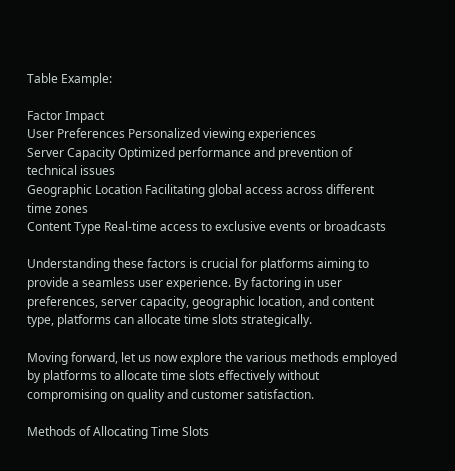Table Example:

Factor Impact
User Preferences Personalized viewing experiences
Server Capacity Optimized performance and prevention of technical issues
Geographic Location Facilitating global access across different time zones
Content Type Real-time access to exclusive events or broadcasts

Understanding these factors is crucial for platforms aiming to provide a seamless user experience. By factoring in user preferences, server capacity, geographic location, and content type, platforms can allocate time slots strategically.

Moving forward, let us now explore the various methods employed by platforms to allocate time slots effectively without compromising on quality and customer satisfaction.

Methods of Allocating Time Slots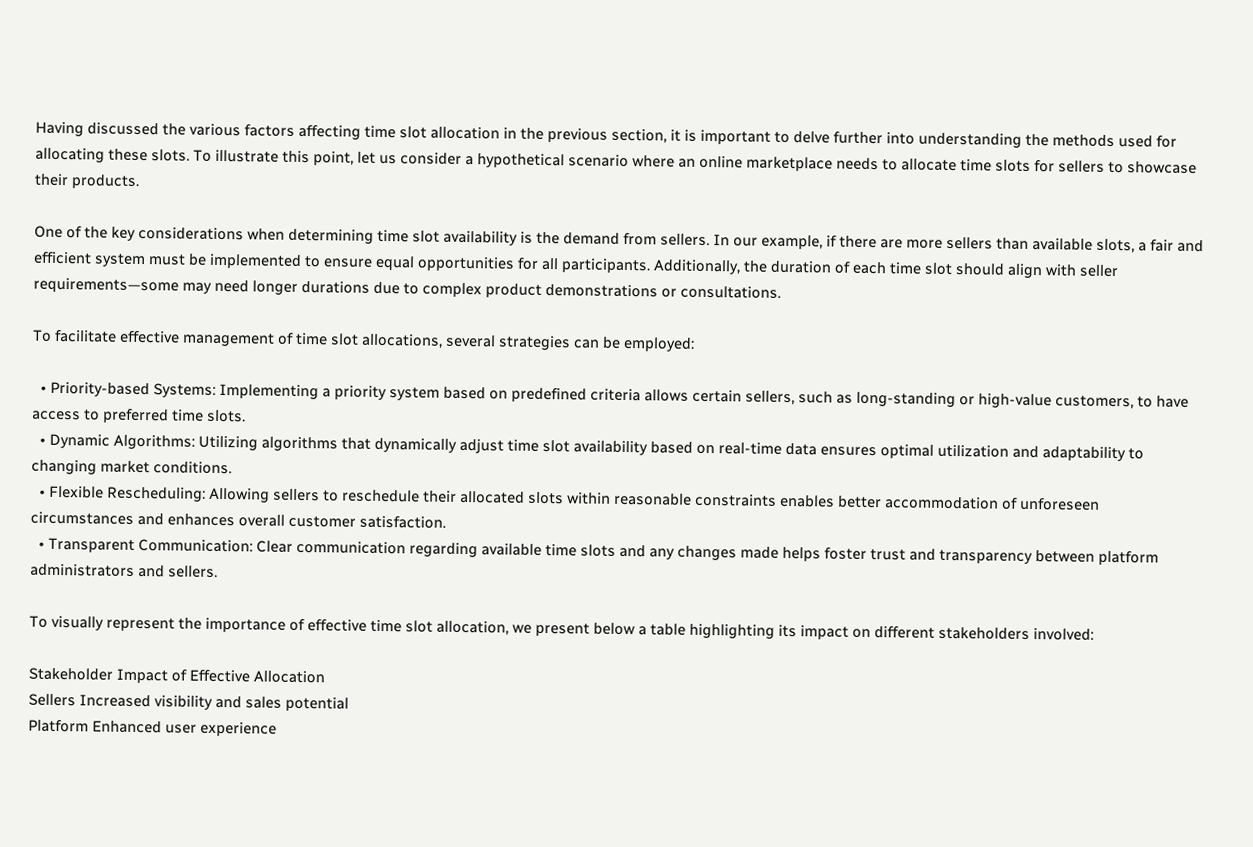Having discussed the various factors affecting time slot allocation in the previous section, it is important to delve further into understanding the methods used for allocating these slots. To illustrate this point, let us consider a hypothetical scenario where an online marketplace needs to allocate time slots for sellers to showcase their products.

One of the key considerations when determining time slot availability is the demand from sellers. In our example, if there are more sellers than available slots, a fair and efficient system must be implemented to ensure equal opportunities for all participants. Additionally, the duration of each time slot should align with seller requirements—some may need longer durations due to complex product demonstrations or consultations.

To facilitate effective management of time slot allocations, several strategies can be employed:

  • Priority-based Systems: Implementing a priority system based on predefined criteria allows certain sellers, such as long-standing or high-value customers, to have access to preferred time slots.
  • Dynamic Algorithms: Utilizing algorithms that dynamically adjust time slot availability based on real-time data ensures optimal utilization and adaptability to changing market conditions.
  • Flexible Rescheduling: Allowing sellers to reschedule their allocated slots within reasonable constraints enables better accommodation of unforeseen circumstances and enhances overall customer satisfaction.
  • Transparent Communication: Clear communication regarding available time slots and any changes made helps foster trust and transparency between platform administrators and sellers.

To visually represent the importance of effective time slot allocation, we present below a table highlighting its impact on different stakeholders involved:

Stakeholder Impact of Effective Allocation
Sellers Increased visibility and sales potential
Platform Enhanced user experience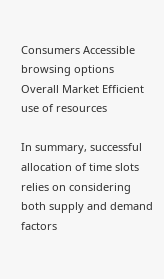Consumers Accessible browsing options
Overall Market Efficient use of resources

In summary, successful allocation of time slots relies on considering both supply and demand factors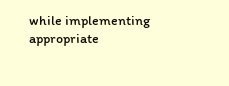while implementing appropriate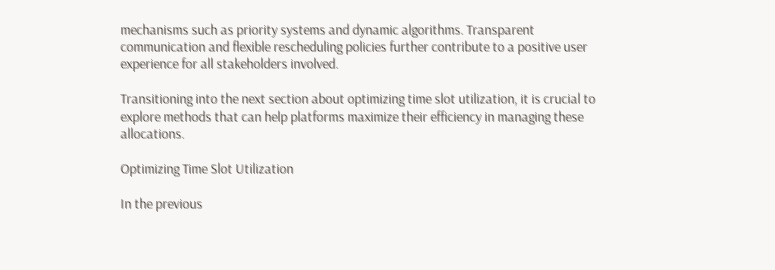mechanisms such as priority systems and dynamic algorithms. Transparent communication and flexible rescheduling policies further contribute to a positive user experience for all stakeholders involved.

Transitioning into the next section about optimizing time slot utilization, it is crucial to explore methods that can help platforms maximize their efficiency in managing these allocations.

Optimizing Time Slot Utilization

In the previous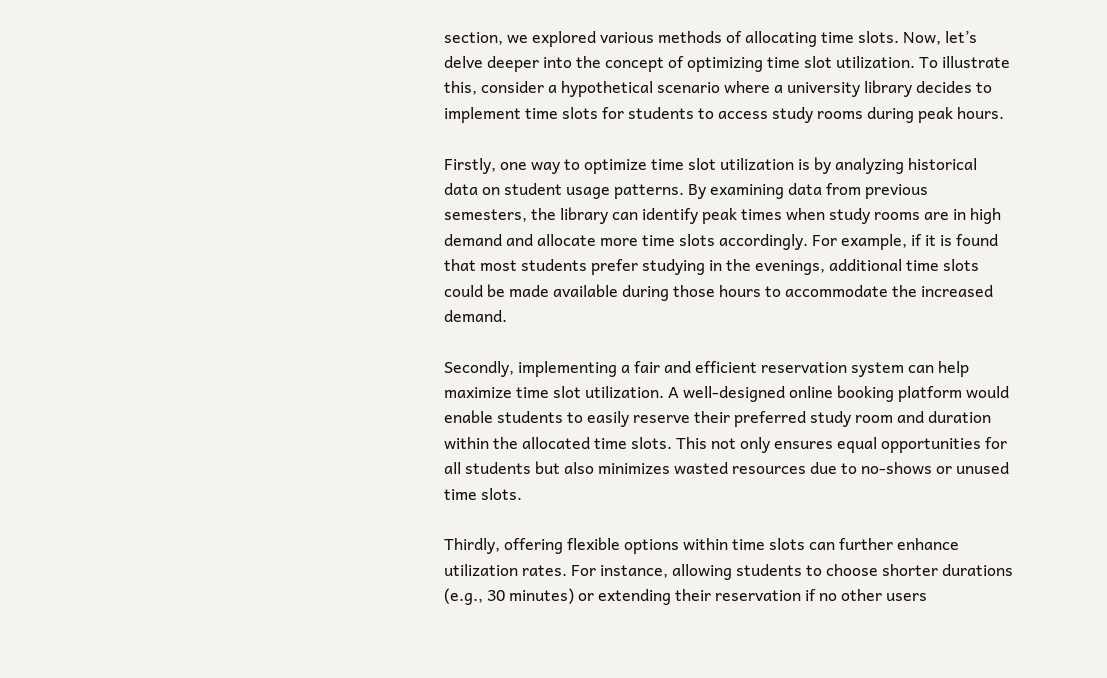section, we explored various methods of allocating time slots. Now, let’s delve deeper into the concept of optimizing time slot utilization. To illustrate this, consider a hypothetical scenario where a university library decides to implement time slots for students to access study rooms during peak hours.

Firstly, one way to optimize time slot utilization is by analyzing historical data on student usage patterns. By examining data from previous semesters, the library can identify peak times when study rooms are in high demand and allocate more time slots accordingly. For example, if it is found that most students prefer studying in the evenings, additional time slots could be made available during those hours to accommodate the increased demand.

Secondly, implementing a fair and efficient reservation system can help maximize time slot utilization. A well-designed online booking platform would enable students to easily reserve their preferred study room and duration within the allocated time slots. This not only ensures equal opportunities for all students but also minimizes wasted resources due to no-shows or unused time slots.

Thirdly, offering flexible options within time slots can further enhance utilization rates. For instance, allowing students to choose shorter durations (e.g., 30 minutes) or extending their reservation if no other users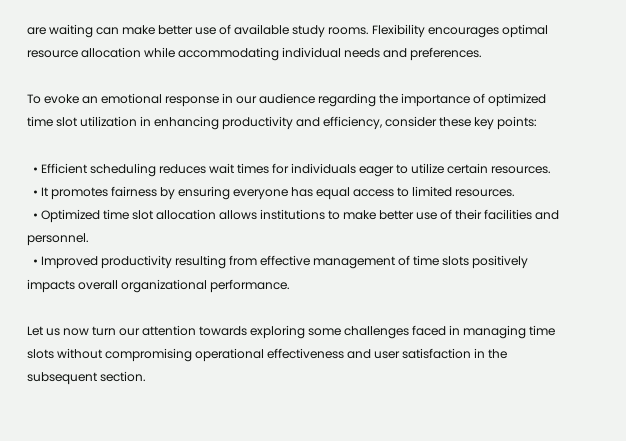are waiting can make better use of available study rooms. Flexibility encourages optimal resource allocation while accommodating individual needs and preferences.

To evoke an emotional response in our audience regarding the importance of optimized time slot utilization in enhancing productivity and efficiency, consider these key points:

  • Efficient scheduling reduces wait times for individuals eager to utilize certain resources.
  • It promotes fairness by ensuring everyone has equal access to limited resources.
  • Optimized time slot allocation allows institutions to make better use of their facilities and personnel.
  • Improved productivity resulting from effective management of time slots positively impacts overall organizational performance.

Let us now turn our attention towards exploring some challenges faced in managing time slots without compromising operational effectiveness and user satisfaction in the subsequent section.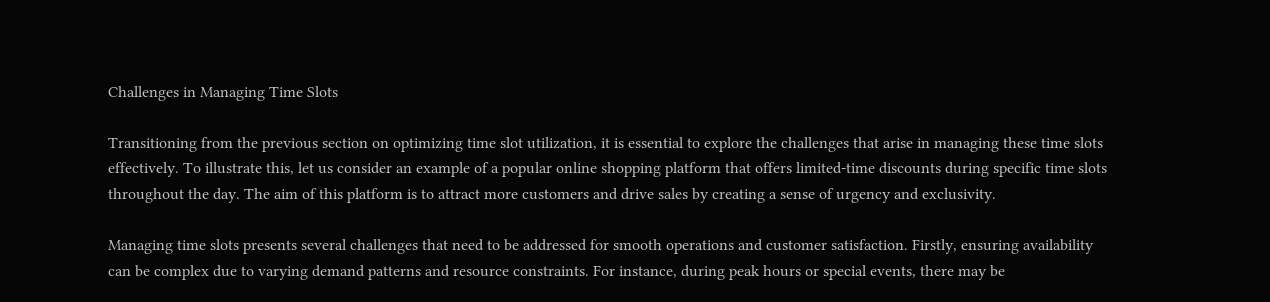Challenges in Managing Time Slots

Transitioning from the previous section on optimizing time slot utilization, it is essential to explore the challenges that arise in managing these time slots effectively. To illustrate this, let us consider an example of a popular online shopping platform that offers limited-time discounts during specific time slots throughout the day. The aim of this platform is to attract more customers and drive sales by creating a sense of urgency and exclusivity.

Managing time slots presents several challenges that need to be addressed for smooth operations and customer satisfaction. Firstly, ensuring availability can be complex due to varying demand patterns and resource constraints. For instance, during peak hours or special events, there may be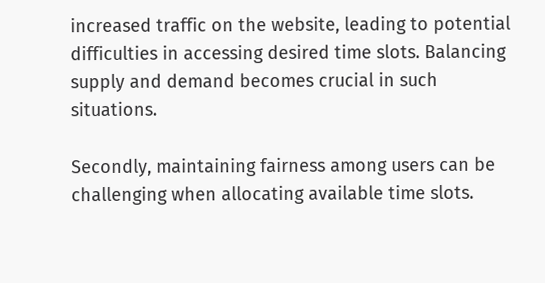increased traffic on the website, leading to potential difficulties in accessing desired time slots. Balancing supply and demand becomes crucial in such situations.

Secondly, maintaining fairness among users can be challenging when allocating available time slots.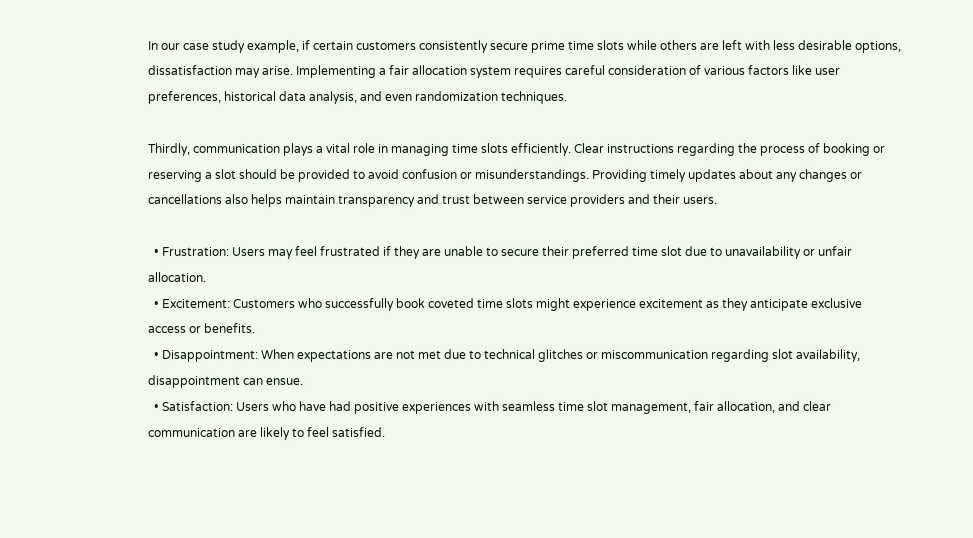In our case study example, if certain customers consistently secure prime time slots while others are left with less desirable options, dissatisfaction may arise. Implementing a fair allocation system requires careful consideration of various factors like user preferences, historical data analysis, and even randomization techniques.

Thirdly, communication plays a vital role in managing time slots efficiently. Clear instructions regarding the process of booking or reserving a slot should be provided to avoid confusion or misunderstandings. Providing timely updates about any changes or cancellations also helps maintain transparency and trust between service providers and their users.

  • Frustration: Users may feel frustrated if they are unable to secure their preferred time slot due to unavailability or unfair allocation.
  • Excitement: Customers who successfully book coveted time slots might experience excitement as they anticipate exclusive access or benefits.
  • Disappointment: When expectations are not met due to technical glitches or miscommunication regarding slot availability, disappointment can ensue.
  • Satisfaction: Users who have had positive experiences with seamless time slot management, fair allocation, and clear communication are likely to feel satisfied.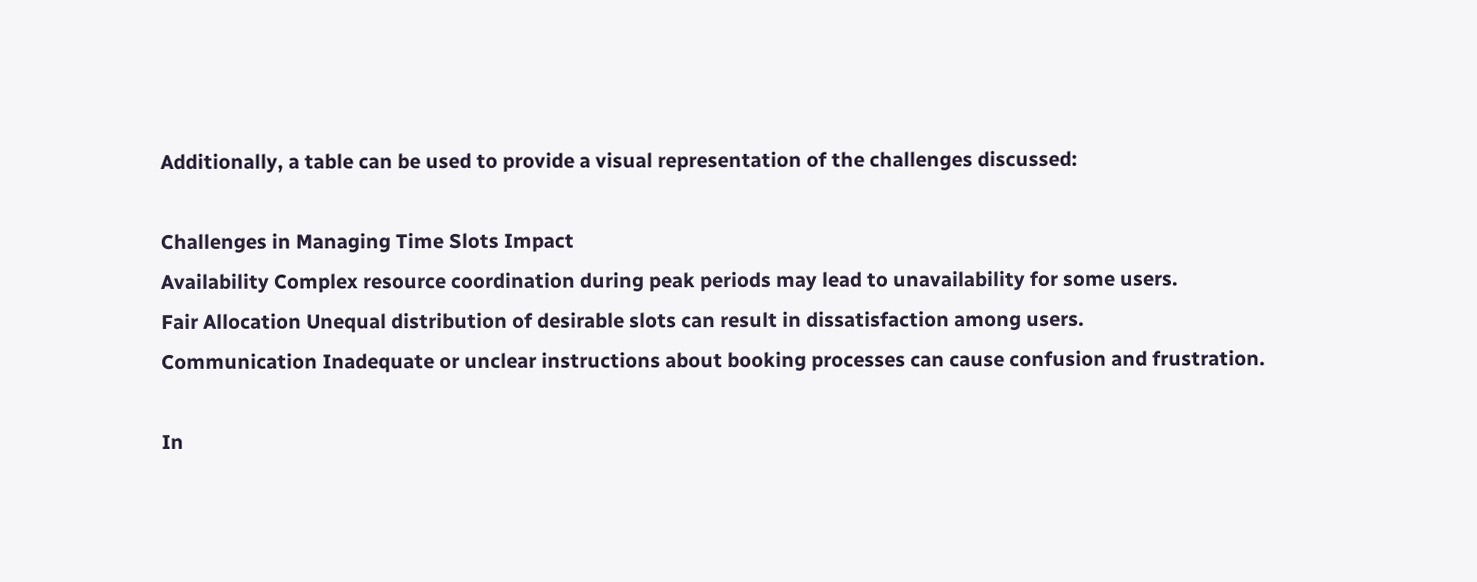Additionally, a table can be used to provide a visual representation of the challenges discussed:

Challenges in Managing Time Slots Impact
Availability Complex resource coordination during peak periods may lead to unavailability for some users.
Fair Allocation Unequal distribution of desirable slots can result in dissatisfaction among users.
Communication Inadequate or unclear instructions about booking processes can cause confusion and frustration.

In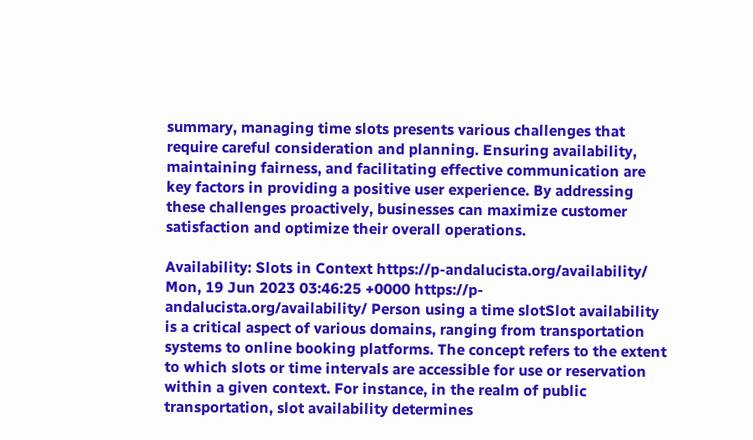summary, managing time slots presents various challenges that require careful consideration and planning. Ensuring availability, maintaining fairness, and facilitating effective communication are key factors in providing a positive user experience. By addressing these challenges proactively, businesses can maximize customer satisfaction and optimize their overall operations.

Availability: Slots in Context https://p-andalucista.org/availability/ Mon, 19 Jun 2023 03:46:25 +0000 https://p-andalucista.org/availability/ Person using a time slotSlot availability is a critical aspect of various domains, ranging from transportation systems to online booking platforms. The concept refers to the extent to which slots or time intervals are accessible for use or reservation within a given context. For instance, in the realm of public transportation, slot availability determines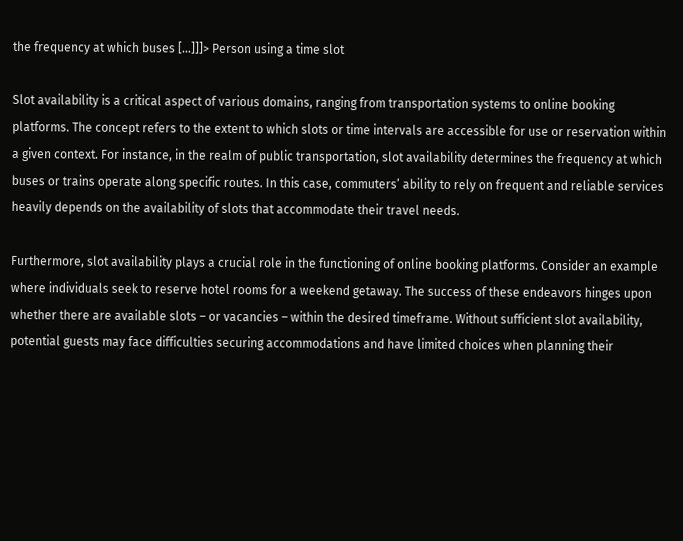the frequency at which buses […]]]> Person using a time slot

Slot availability is a critical aspect of various domains, ranging from transportation systems to online booking platforms. The concept refers to the extent to which slots or time intervals are accessible for use or reservation within a given context. For instance, in the realm of public transportation, slot availability determines the frequency at which buses or trains operate along specific routes. In this case, commuters’ ability to rely on frequent and reliable services heavily depends on the availability of slots that accommodate their travel needs.

Furthermore, slot availability plays a crucial role in the functioning of online booking platforms. Consider an example where individuals seek to reserve hotel rooms for a weekend getaway. The success of these endeavors hinges upon whether there are available slots – or vacancies – within the desired timeframe. Without sufficient slot availability, potential guests may face difficulties securing accommodations and have limited choices when planning their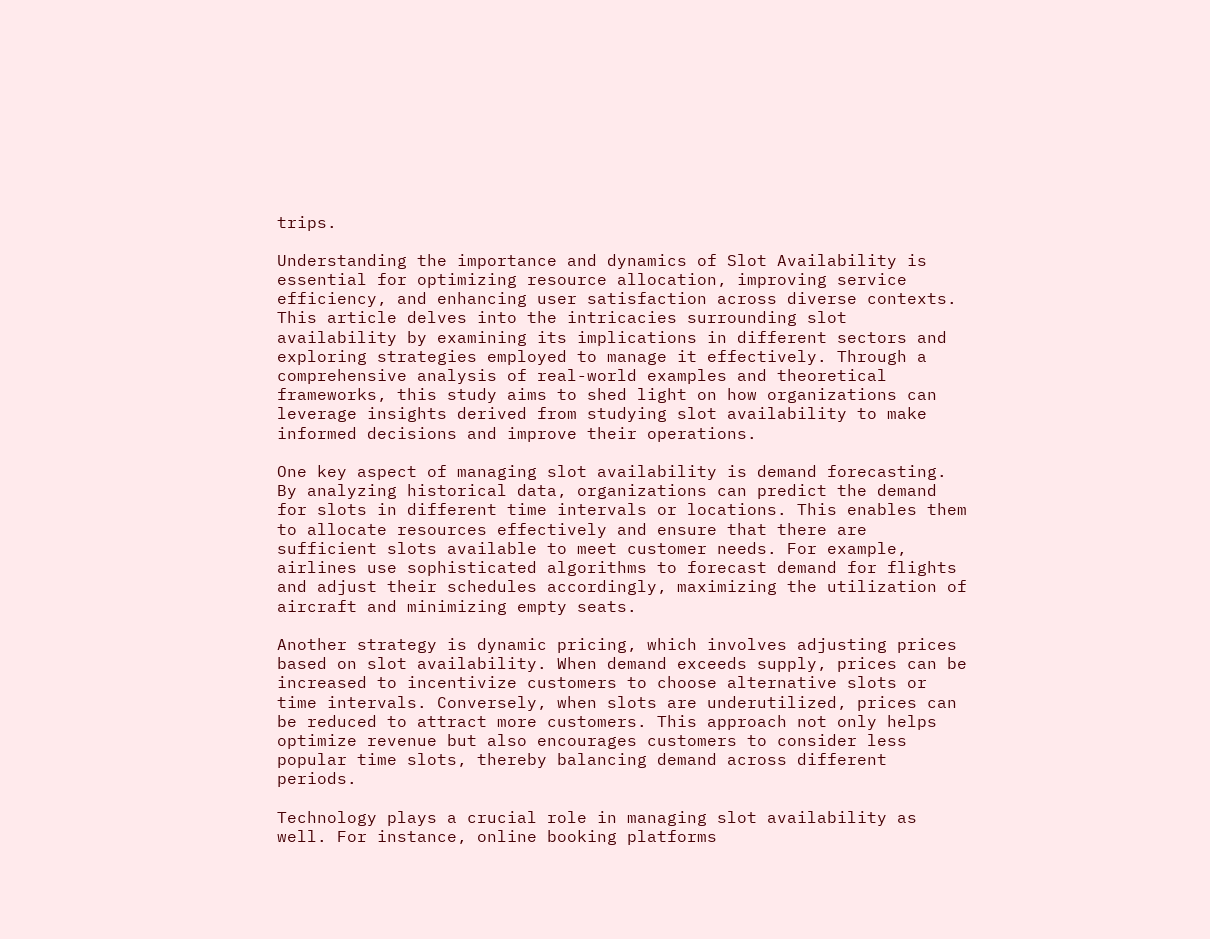trips.

Understanding the importance and dynamics of Slot Availability is essential for optimizing resource allocation, improving service efficiency, and enhancing user satisfaction across diverse contexts. This article delves into the intricacies surrounding slot availability by examining its implications in different sectors and exploring strategies employed to manage it effectively. Through a comprehensive analysis of real-world examples and theoretical frameworks, this study aims to shed light on how organizations can leverage insights derived from studying slot availability to make informed decisions and improve their operations.

One key aspect of managing slot availability is demand forecasting. By analyzing historical data, organizations can predict the demand for slots in different time intervals or locations. This enables them to allocate resources effectively and ensure that there are sufficient slots available to meet customer needs. For example, airlines use sophisticated algorithms to forecast demand for flights and adjust their schedules accordingly, maximizing the utilization of aircraft and minimizing empty seats.

Another strategy is dynamic pricing, which involves adjusting prices based on slot availability. When demand exceeds supply, prices can be increased to incentivize customers to choose alternative slots or time intervals. Conversely, when slots are underutilized, prices can be reduced to attract more customers. This approach not only helps optimize revenue but also encourages customers to consider less popular time slots, thereby balancing demand across different periods.

Technology plays a crucial role in managing slot availability as well. For instance, online booking platforms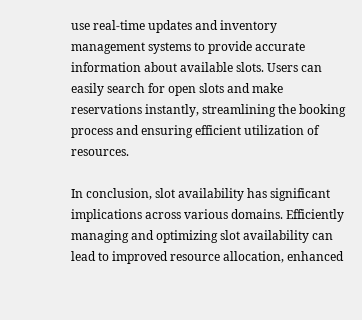use real-time updates and inventory management systems to provide accurate information about available slots. Users can easily search for open slots and make reservations instantly, streamlining the booking process and ensuring efficient utilization of resources.

In conclusion, slot availability has significant implications across various domains. Efficiently managing and optimizing slot availability can lead to improved resource allocation, enhanced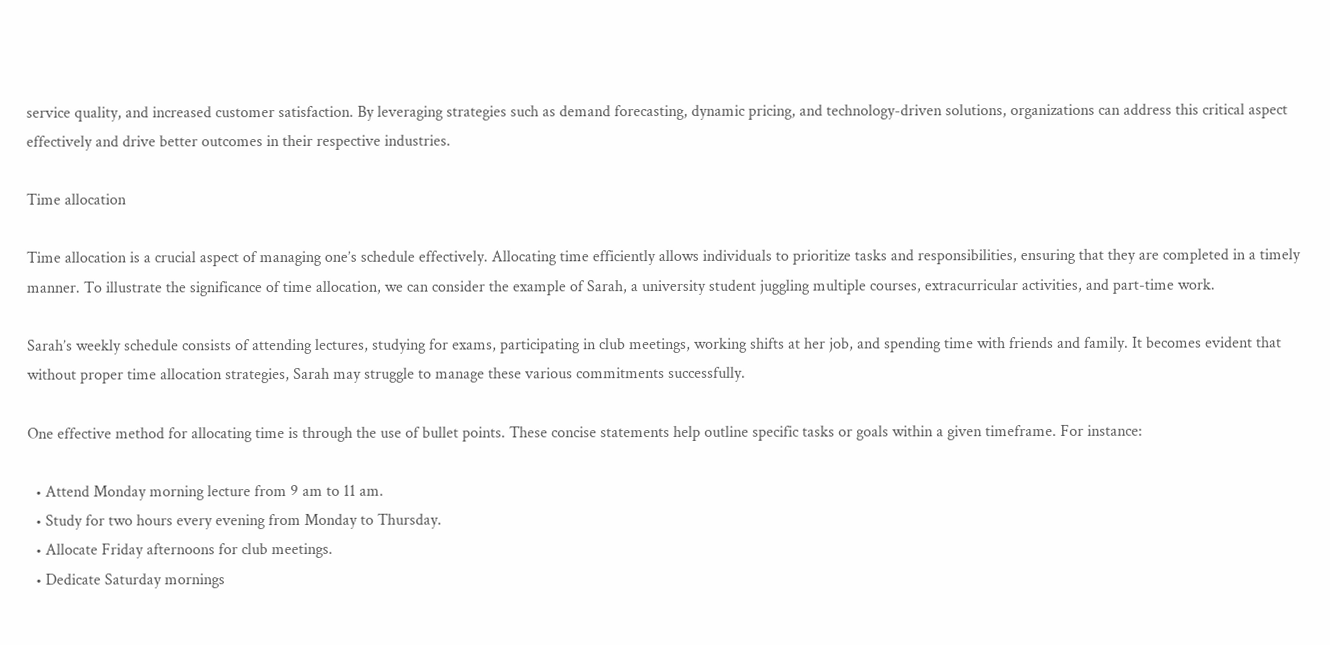service quality, and increased customer satisfaction. By leveraging strategies such as demand forecasting, dynamic pricing, and technology-driven solutions, organizations can address this critical aspect effectively and drive better outcomes in their respective industries.

Time allocation

Time allocation is a crucial aspect of managing one’s schedule effectively. Allocating time efficiently allows individuals to prioritize tasks and responsibilities, ensuring that they are completed in a timely manner. To illustrate the significance of time allocation, we can consider the example of Sarah, a university student juggling multiple courses, extracurricular activities, and part-time work.

Sarah’s weekly schedule consists of attending lectures, studying for exams, participating in club meetings, working shifts at her job, and spending time with friends and family. It becomes evident that without proper time allocation strategies, Sarah may struggle to manage these various commitments successfully.

One effective method for allocating time is through the use of bullet points. These concise statements help outline specific tasks or goals within a given timeframe. For instance:

  • Attend Monday morning lecture from 9 am to 11 am.
  • Study for two hours every evening from Monday to Thursday.
  • Allocate Friday afternoons for club meetings.
  • Dedicate Saturday mornings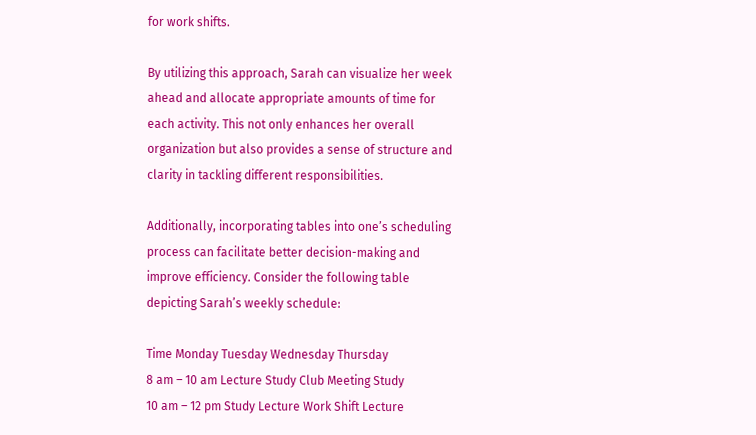for work shifts.

By utilizing this approach, Sarah can visualize her week ahead and allocate appropriate amounts of time for each activity. This not only enhances her overall organization but also provides a sense of structure and clarity in tackling different responsibilities.

Additionally, incorporating tables into one’s scheduling process can facilitate better decision-making and improve efficiency. Consider the following table depicting Sarah’s weekly schedule:

Time Monday Tuesday Wednesday Thursday
8 am – 10 am Lecture Study Club Meeting Study
10 am – 12 pm Study Lecture Work Shift Lecture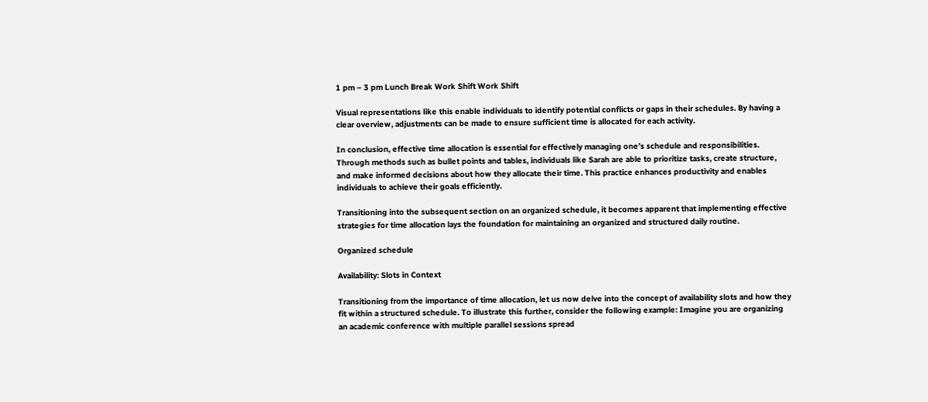1 pm – 3 pm Lunch Break Work Shift Work Shift

Visual representations like this enable individuals to identify potential conflicts or gaps in their schedules. By having a clear overview, adjustments can be made to ensure sufficient time is allocated for each activity.

In conclusion, effective time allocation is essential for effectively managing one’s schedule and responsibilities. Through methods such as bullet points and tables, individuals like Sarah are able to prioritize tasks, create structure, and make informed decisions about how they allocate their time. This practice enhances productivity and enables individuals to achieve their goals efficiently.

Transitioning into the subsequent section on an organized schedule, it becomes apparent that implementing effective strategies for time allocation lays the foundation for maintaining an organized and structured daily routine.

Organized schedule

Availability: Slots in Context

Transitioning from the importance of time allocation, let us now delve into the concept of availability slots and how they fit within a structured schedule. To illustrate this further, consider the following example: Imagine you are organizing an academic conference with multiple parallel sessions spread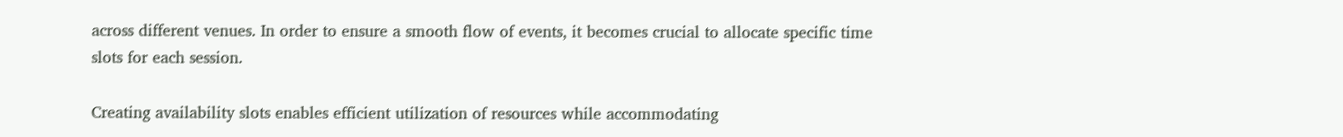across different venues. In order to ensure a smooth flow of events, it becomes crucial to allocate specific time slots for each session.

Creating availability slots enables efficient utilization of resources while accommodating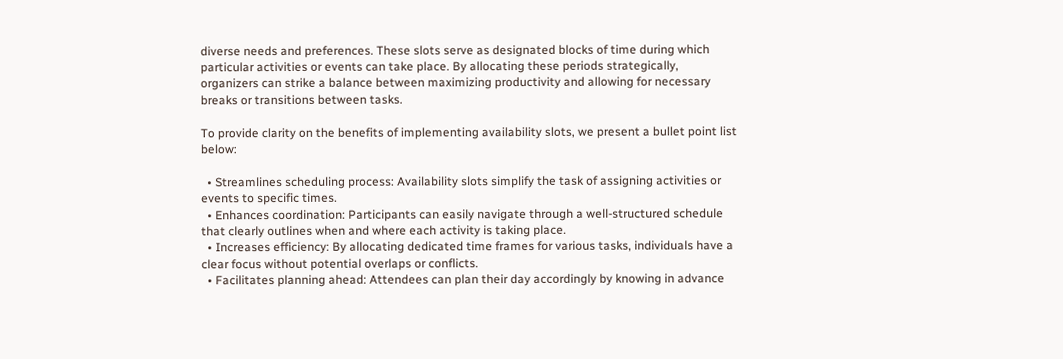diverse needs and preferences. These slots serve as designated blocks of time during which particular activities or events can take place. By allocating these periods strategically, organizers can strike a balance between maximizing productivity and allowing for necessary breaks or transitions between tasks.

To provide clarity on the benefits of implementing availability slots, we present a bullet point list below:

  • Streamlines scheduling process: Availability slots simplify the task of assigning activities or events to specific times.
  • Enhances coordination: Participants can easily navigate through a well-structured schedule that clearly outlines when and where each activity is taking place.
  • Increases efficiency: By allocating dedicated time frames for various tasks, individuals have a clear focus without potential overlaps or conflicts.
  • Facilitates planning ahead: Attendees can plan their day accordingly by knowing in advance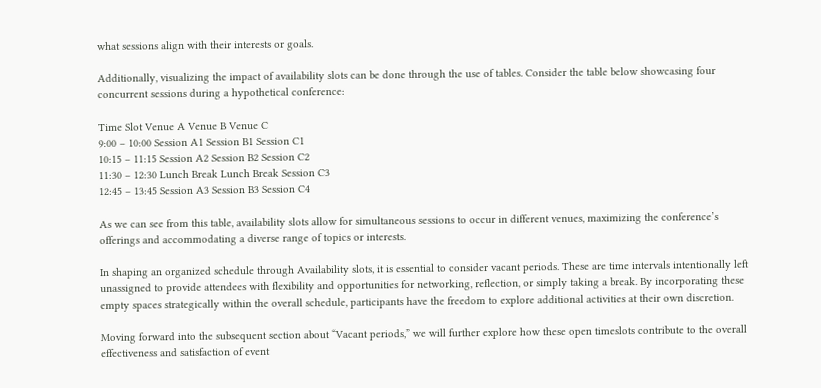what sessions align with their interests or goals.

Additionally, visualizing the impact of availability slots can be done through the use of tables. Consider the table below showcasing four concurrent sessions during a hypothetical conference:

Time Slot Venue A Venue B Venue C
9:00 – 10:00 Session A1 Session B1 Session C1
10:15 – 11:15 Session A2 Session B2 Session C2
11:30 – 12:30 Lunch Break Lunch Break Session C3
12:45 – 13:45 Session A3 Session B3 Session C4

As we can see from this table, availability slots allow for simultaneous sessions to occur in different venues, maximizing the conference’s offerings and accommodating a diverse range of topics or interests.

In shaping an organized schedule through Availability slots, it is essential to consider vacant periods. These are time intervals intentionally left unassigned to provide attendees with flexibility and opportunities for networking, reflection, or simply taking a break. By incorporating these empty spaces strategically within the overall schedule, participants have the freedom to explore additional activities at their own discretion.

Moving forward into the subsequent section about “Vacant periods,” we will further explore how these open timeslots contribute to the overall effectiveness and satisfaction of event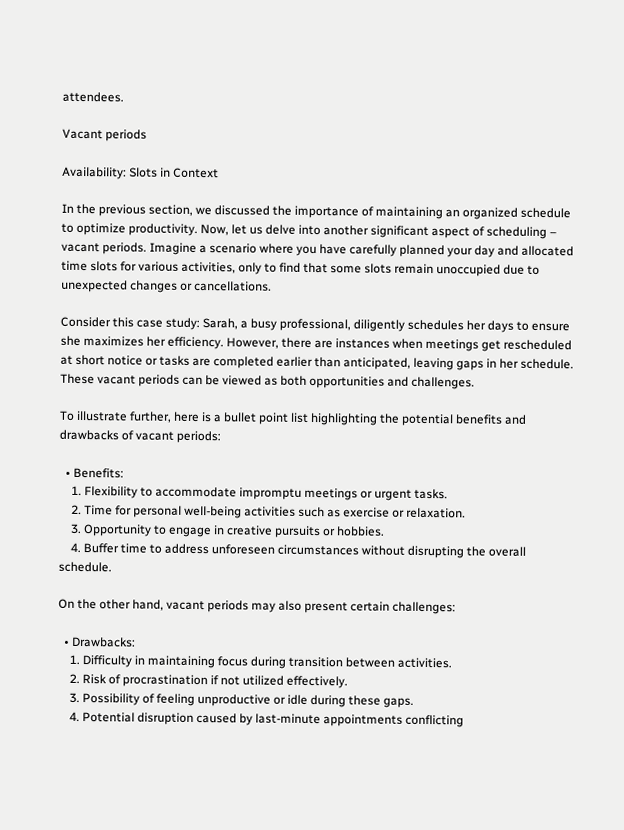attendees.

Vacant periods

Availability: Slots in Context

In the previous section, we discussed the importance of maintaining an organized schedule to optimize productivity. Now, let us delve into another significant aspect of scheduling – vacant periods. Imagine a scenario where you have carefully planned your day and allocated time slots for various activities, only to find that some slots remain unoccupied due to unexpected changes or cancellations.

Consider this case study: Sarah, a busy professional, diligently schedules her days to ensure she maximizes her efficiency. However, there are instances when meetings get rescheduled at short notice or tasks are completed earlier than anticipated, leaving gaps in her schedule. These vacant periods can be viewed as both opportunities and challenges.

To illustrate further, here is a bullet point list highlighting the potential benefits and drawbacks of vacant periods:

  • Benefits:
    1. Flexibility to accommodate impromptu meetings or urgent tasks.
    2. Time for personal well-being activities such as exercise or relaxation.
    3. Opportunity to engage in creative pursuits or hobbies.
    4. Buffer time to address unforeseen circumstances without disrupting the overall schedule.

On the other hand, vacant periods may also present certain challenges:

  • Drawbacks:
    1. Difficulty in maintaining focus during transition between activities.
    2. Risk of procrastination if not utilized effectively.
    3. Possibility of feeling unproductive or idle during these gaps.
    4. Potential disruption caused by last-minute appointments conflicting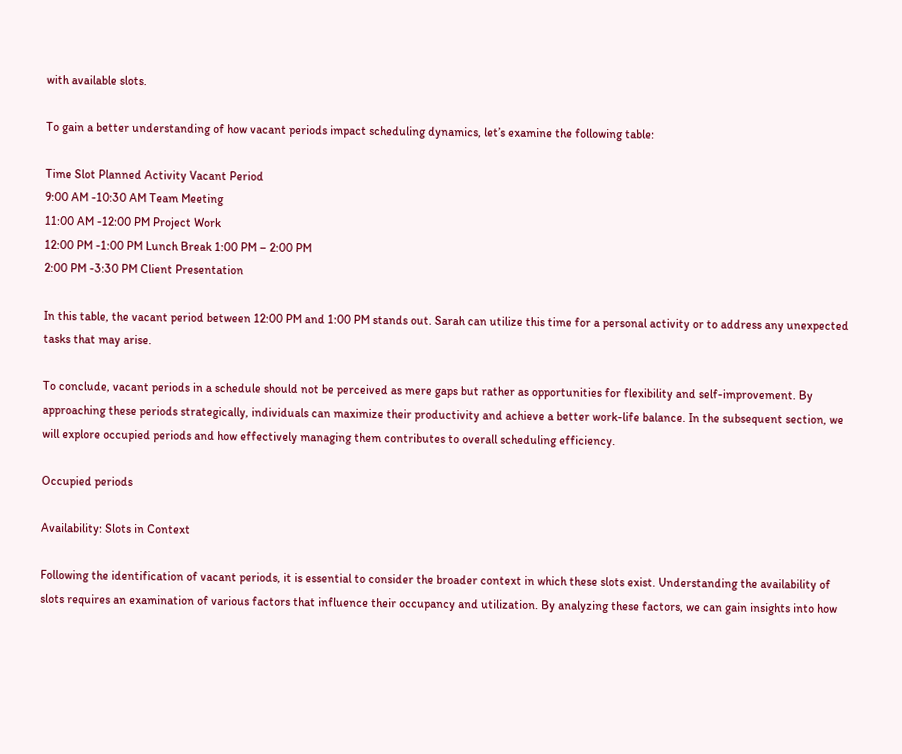with available slots.

To gain a better understanding of how vacant periods impact scheduling dynamics, let’s examine the following table:

Time Slot Planned Activity Vacant Period
9:00 AM -10:30 AM Team Meeting
11:00 AM -12:00 PM Project Work
12:00 PM -1:00 PM Lunch Break 1:00 PM – 2:00 PM
2:00 PM -3:30 PM Client Presentation

In this table, the vacant period between 12:00 PM and 1:00 PM stands out. Sarah can utilize this time for a personal activity or to address any unexpected tasks that may arise.

To conclude, vacant periods in a schedule should not be perceived as mere gaps but rather as opportunities for flexibility and self-improvement. By approaching these periods strategically, individuals can maximize their productivity and achieve a better work-life balance. In the subsequent section, we will explore occupied periods and how effectively managing them contributes to overall scheduling efficiency.

Occupied periods

Availability: Slots in Context

Following the identification of vacant periods, it is essential to consider the broader context in which these slots exist. Understanding the availability of slots requires an examination of various factors that influence their occupancy and utilization. By analyzing these factors, we can gain insights into how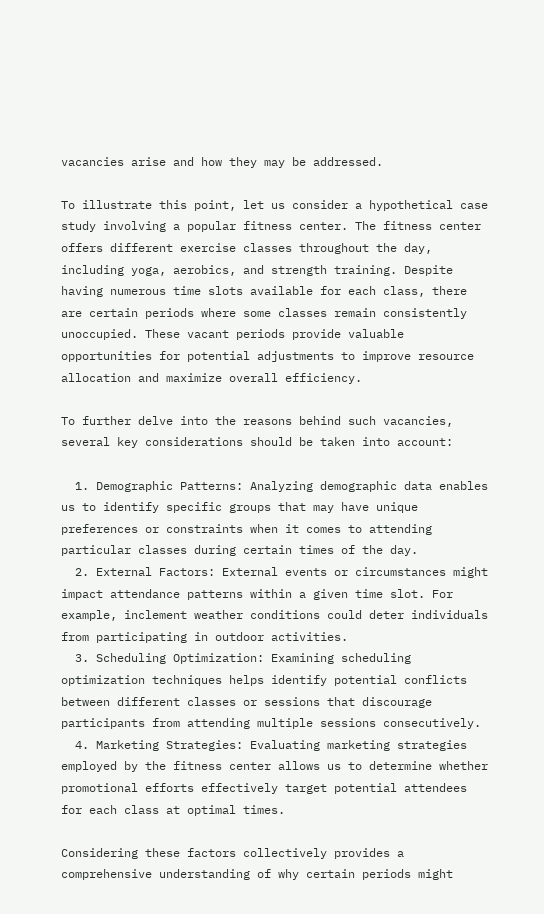vacancies arise and how they may be addressed.

To illustrate this point, let us consider a hypothetical case study involving a popular fitness center. The fitness center offers different exercise classes throughout the day, including yoga, aerobics, and strength training. Despite having numerous time slots available for each class, there are certain periods where some classes remain consistently unoccupied. These vacant periods provide valuable opportunities for potential adjustments to improve resource allocation and maximize overall efficiency.

To further delve into the reasons behind such vacancies, several key considerations should be taken into account:

  1. Demographic Patterns: Analyzing demographic data enables us to identify specific groups that may have unique preferences or constraints when it comes to attending particular classes during certain times of the day.
  2. External Factors: External events or circumstances might impact attendance patterns within a given time slot. For example, inclement weather conditions could deter individuals from participating in outdoor activities.
  3. Scheduling Optimization: Examining scheduling optimization techniques helps identify potential conflicts between different classes or sessions that discourage participants from attending multiple sessions consecutively.
  4. Marketing Strategies: Evaluating marketing strategies employed by the fitness center allows us to determine whether promotional efforts effectively target potential attendees for each class at optimal times.

Considering these factors collectively provides a comprehensive understanding of why certain periods might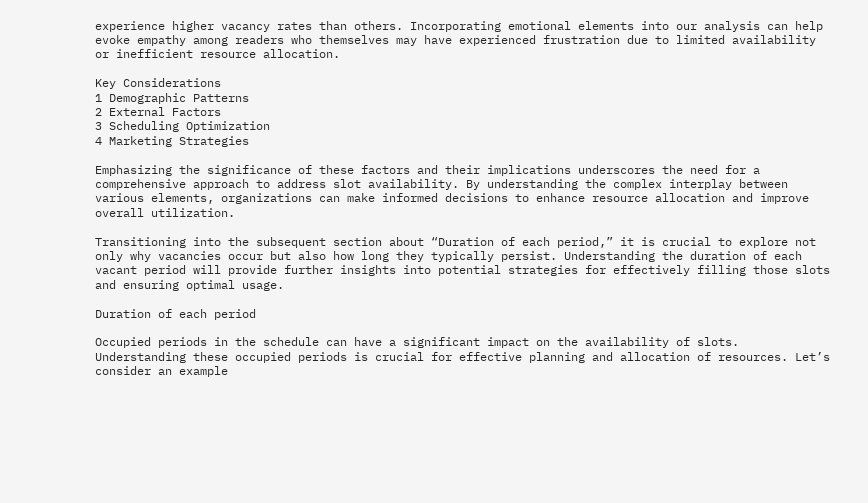experience higher vacancy rates than others. Incorporating emotional elements into our analysis can help evoke empathy among readers who themselves may have experienced frustration due to limited availability or inefficient resource allocation.

Key Considerations
1 Demographic Patterns
2 External Factors
3 Scheduling Optimization
4 Marketing Strategies

Emphasizing the significance of these factors and their implications underscores the need for a comprehensive approach to address slot availability. By understanding the complex interplay between various elements, organizations can make informed decisions to enhance resource allocation and improve overall utilization.

Transitioning into the subsequent section about “Duration of each period,” it is crucial to explore not only why vacancies occur but also how long they typically persist. Understanding the duration of each vacant period will provide further insights into potential strategies for effectively filling those slots and ensuring optimal usage.

Duration of each period

Occupied periods in the schedule can have a significant impact on the availability of slots. Understanding these occupied periods is crucial for effective planning and allocation of resources. Let’s consider an example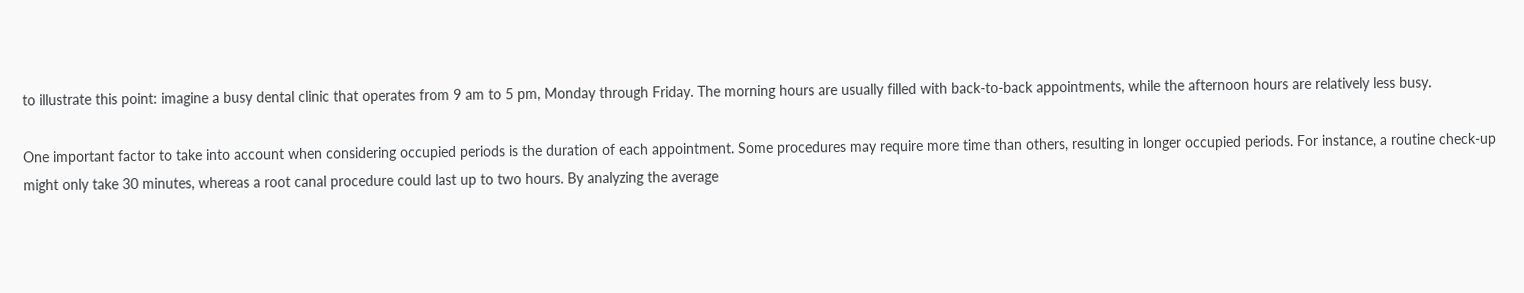to illustrate this point: imagine a busy dental clinic that operates from 9 am to 5 pm, Monday through Friday. The morning hours are usually filled with back-to-back appointments, while the afternoon hours are relatively less busy.

One important factor to take into account when considering occupied periods is the duration of each appointment. Some procedures may require more time than others, resulting in longer occupied periods. For instance, a routine check-up might only take 30 minutes, whereas a root canal procedure could last up to two hours. By analyzing the average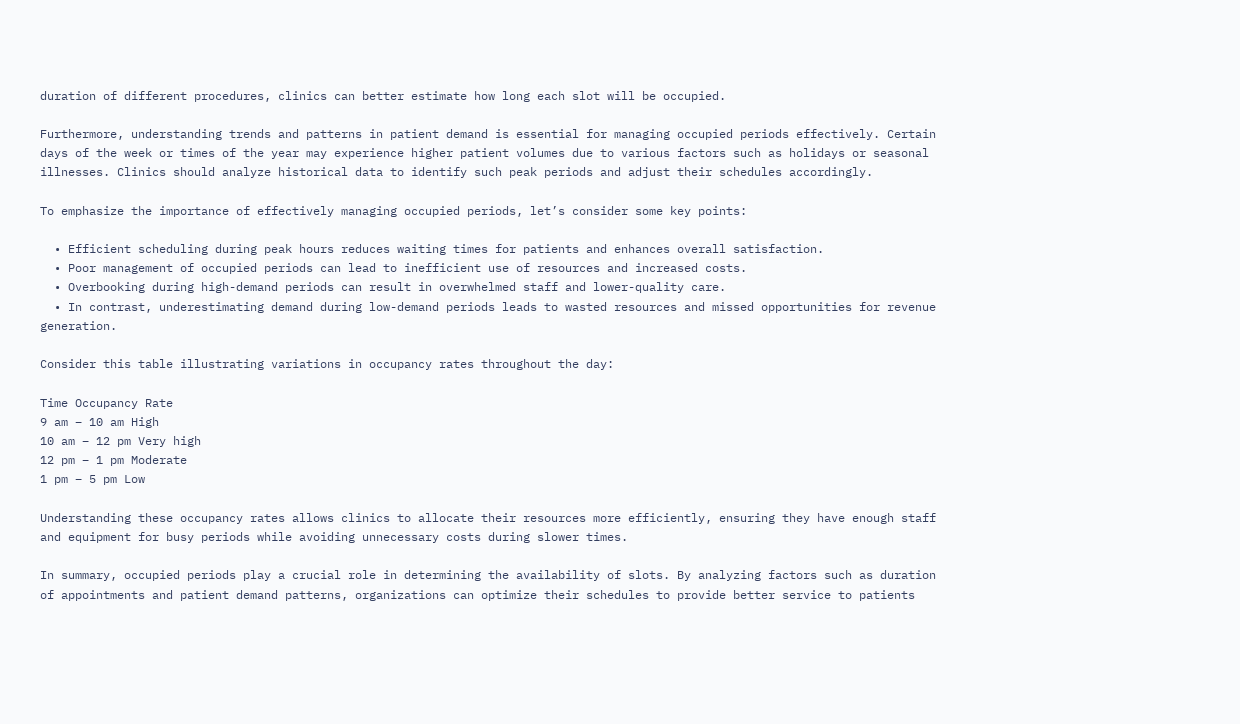duration of different procedures, clinics can better estimate how long each slot will be occupied.

Furthermore, understanding trends and patterns in patient demand is essential for managing occupied periods effectively. Certain days of the week or times of the year may experience higher patient volumes due to various factors such as holidays or seasonal illnesses. Clinics should analyze historical data to identify such peak periods and adjust their schedules accordingly.

To emphasize the importance of effectively managing occupied periods, let’s consider some key points:

  • Efficient scheduling during peak hours reduces waiting times for patients and enhances overall satisfaction.
  • Poor management of occupied periods can lead to inefficient use of resources and increased costs.
  • Overbooking during high-demand periods can result in overwhelmed staff and lower-quality care.
  • In contrast, underestimating demand during low-demand periods leads to wasted resources and missed opportunities for revenue generation.

Consider this table illustrating variations in occupancy rates throughout the day:

Time Occupancy Rate
9 am – 10 am High
10 am – 12 pm Very high
12 pm – 1 pm Moderate
1 pm – 5 pm Low

Understanding these occupancy rates allows clinics to allocate their resources more efficiently, ensuring they have enough staff and equipment for busy periods while avoiding unnecessary costs during slower times.

In summary, occupied periods play a crucial role in determining the availability of slots. By analyzing factors such as duration of appointments and patient demand patterns, organizations can optimize their schedules to provide better service to patients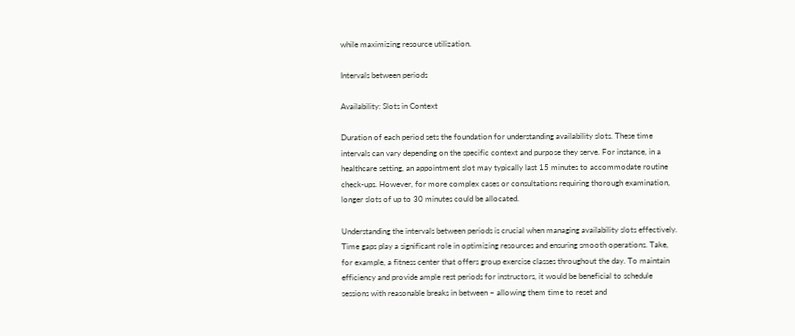while maximizing resource utilization.

Intervals between periods

Availability: Slots in Context

Duration of each period sets the foundation for understanding availability slots. These time intervals can vary depending on the specific context and purpose they serve. For instance, in a healthcare setting, an appointment slot may typically last 15 minutes to accommodate routine check-ups. However, for more complex cases or consultations requiring thorough examination, longer slots of up to 30 minutes could be allocated.

Understanding the intervals between periods is crucial when managing availability slots effectively. Time gaps play a significant role in optimizing resources and ensuring smooth operations. Take, for example, a fitness center that offers group exercise classes throughout the day. To maintain efficiency and provide ample rest periods for instructors, it would be beneficial to schedule sessions with reasonable breaks in between – allowing them time to reset and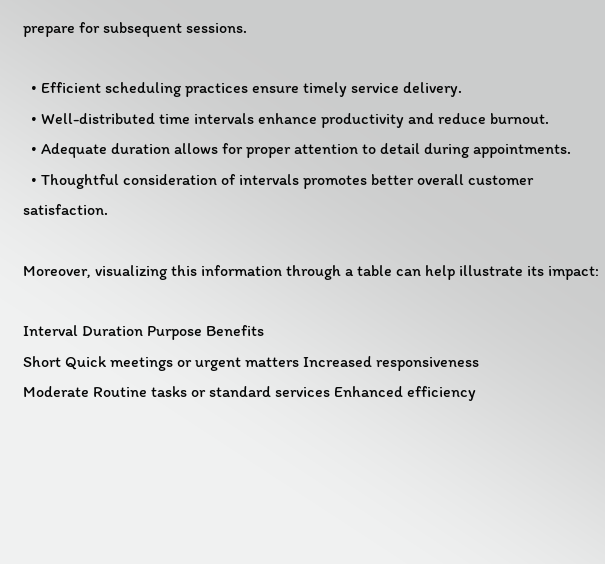prepare for subsequent sessions.

  • Efficient scheduling practices ensure timely service delivery.
  • Well-distributed time intervals enhance productivity and reduce burnout.
  • Adequate duration allows for proper attention to detail during appointments.
  • Thoughtful consideration of intervals promotes better overall customer satisfaction.

Moreover, visualizing this information through a table can help illustrate its impact:

Interval Duration Purpose Benefits
Short Quick meetings or urgent matters Increased responsiveness
Moderate Routine tasks or standard services Enhanced efficiency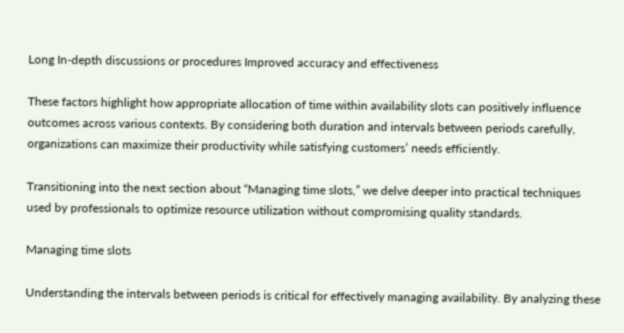Long In-depth discussions or procedures Improved accuracy and effectiveness

These factors highlight how appropriate allocation of time within availability slots can positively influence outcomes across various contexts. By considering both duration and intervals between periods carefully, organizations can maximize their productivity while satisfying customers’ needs efficiently.

Transitioning into the next section about “Managing time slots,” we delve deeper into practical techniques used by professionals to optimize resource utilization without compromising quality standards.

Managing time slots

Understanding the intervals between periods is critical for effectively managing availability. By analyzing these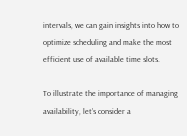intervals, we can gain insights into how to optimize scheduling and make the most efficient use of available time slots.

To illustrate the importance of managing availability, let’s consider a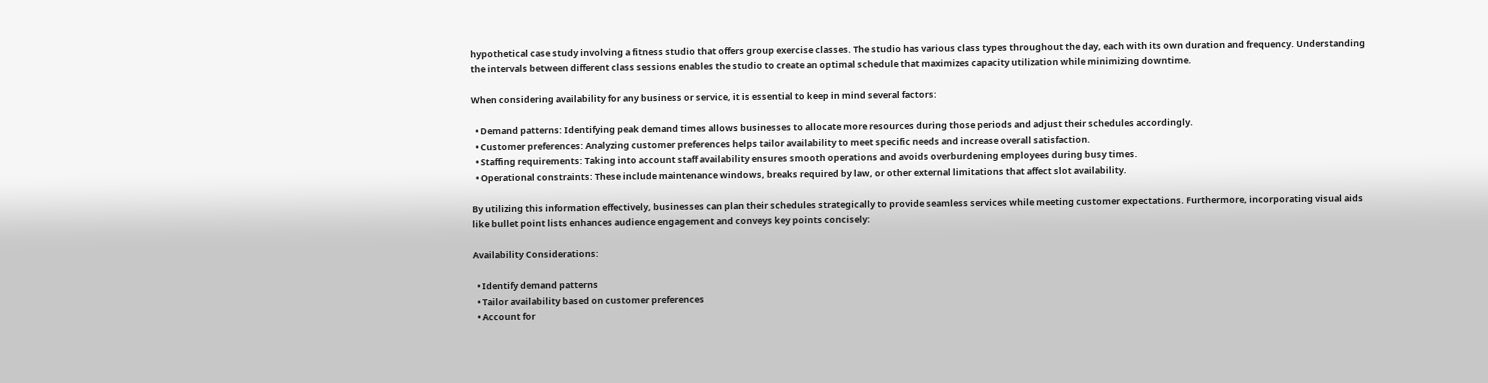hypothetical case study involving a fitness studio that offers group exercise classes. The studio has various class types throughout the day, each with its own duration and frequency. Understanding the intervals between different class sessions enables the studio to create an optimal schedule that maximizes capacity utilization while minimizing downtime.

When considering availability for any business or service, it is essential to keep in mind several factors:

  • Demand patterns: Identifying peak demand times allows businesses to allocate more resources during those periods and adjust their schedules accordingly.
  • Customer preferences: Analyzing customer preferences helps tailor availability to meet specific needs and increase overall satisfaction.
  • Staffing requirements: Taking into account staff availability ensures smooth operations and avoids overburdening employees during busy times.
  • Operational constraints: These include maintenance windows, breaks required by law, or other external limitations that affect slot availability.

By utilizing this information effectively, businesses can plan their schedules strategically to provide seamless services while meeting customer expectations. Furthermore, incorporating visual aids like bullet point lists enhances audience engagement and conveys key points concisely:

Availability Considerations:

  • Identify demand patterns
  • Tailor availability based on customer preferences
  • Account for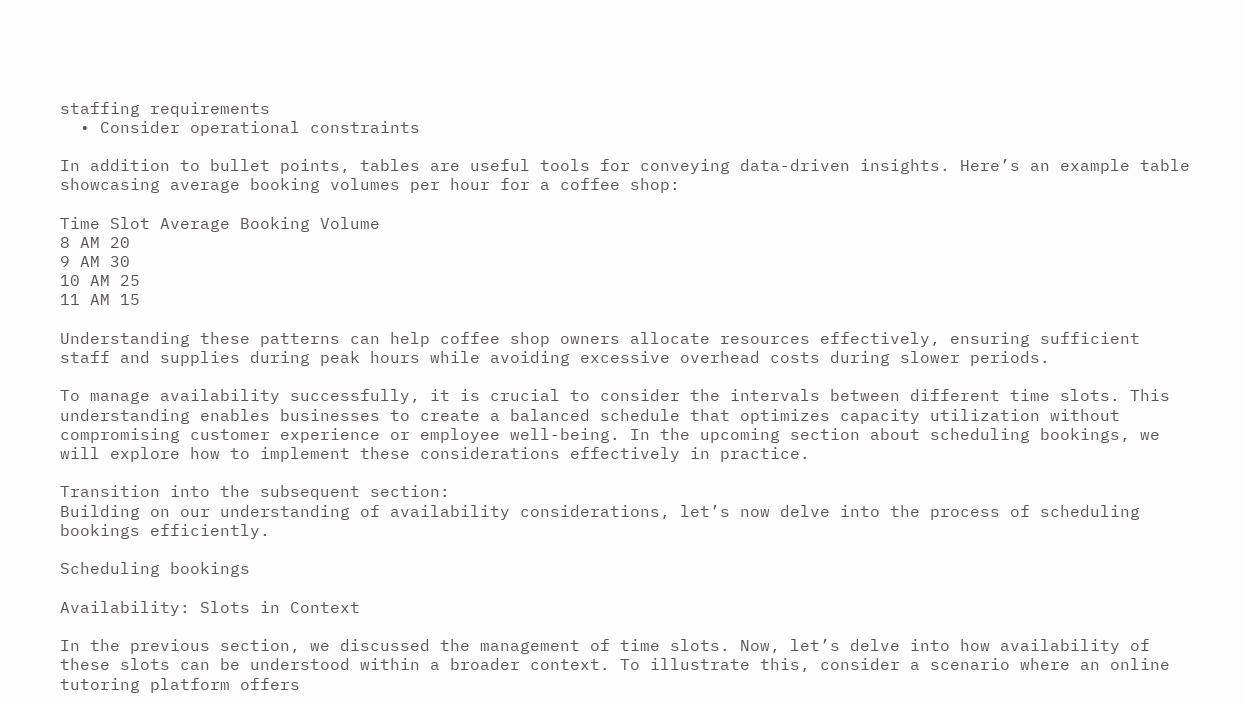staffing requirements
  • Consider operational constraints

In addition to bullet points, tables are useful tools for conveying data-driven insights. Here’s an example table showcasing average booking volumes per hour for a coffee shop:

Time Slot Average Booking Volume
8 AM 20
9 AM 30
10 AM 25
11 AM 15

Understanding these patterns can help coffee shop owners allocate resources effectively, ensuring sufficient staff and supplies during peak hours while avoiding excessive overhead costs during slower periods.

To manage availability successfully, it is crucial to consider the intervals between different time slots. This understanding enables businesses to create a balanced schedule that optimizes capacity utilization without compromising customer experience or employee well-being. In the upcoming section about scheduling bookings, we will explore how to implement these considerations effectively in practice.

Transition into the subsequent section:
Building on our understanding of availability considerations, let’s now delve into the process of scheduling bookings efficiently.

Scheduling bookings

Availability: Slots in Context

In the previous section, we discussed the management of time slots. Now, let’s delve into how availability of these slots can be understood within a broader context. To illustrate this, consider a scenario where an online tutoring platform offers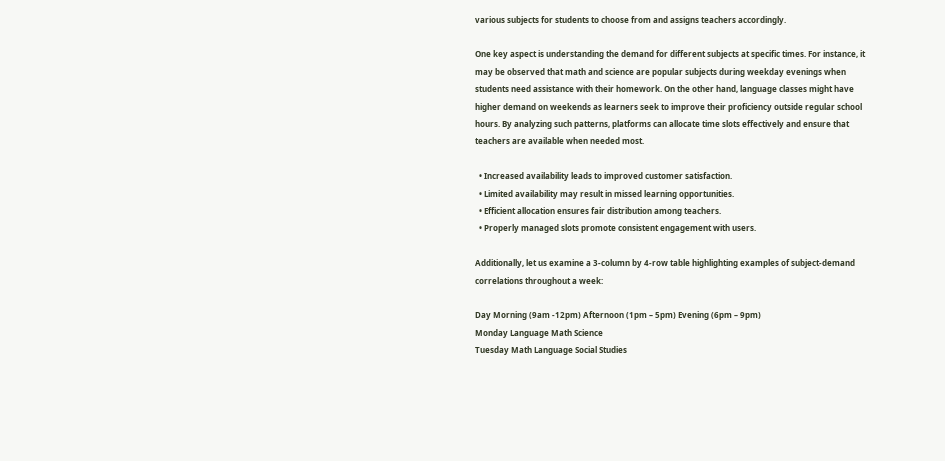various subjects for students to choose from and assigns teachers accordingly.

One key aspect is understanding the demand for different subjects at specific times. For instance, it may be observed that math and science are popular subjects during weekday evenings when students need assistance with their homework. On the other hand, language classes might have higher demand on weekends as learners seek to improve their proficiency outside regular school hours. By analyzing such patterns, platforms can allocate time slots effectively and ensure that teachers are available when needed most.

  • Increased availability leads to improved customer satisfaction.
  • Limited availability may result in missed learning opportunities.
  • Efficient allocation ensures fair distribution among teachers.
  • Properly managed slots promote consistent engagement with users.

Additionally, let us examine a 3-column by 4-row table highlighting examples of subject-demand correlations throughout a week:

Day Morning (9am -12pm) Afternoon (1pm – 5pm) Evening (6pm – 9pm)
Monday Language Math Science
Tuesday Math Language Social Studies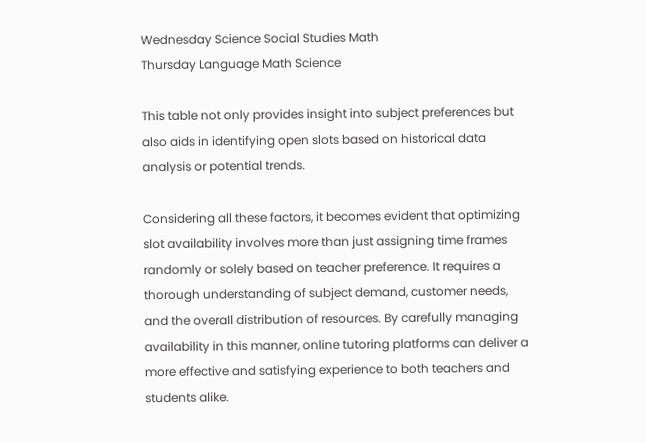Wednesday Science Social Studies Math
Thursday Language Math Science

This table not only provides insight into subject preferences but also aids in identifying open slots based on historical data analysis or potential trends.

Considering all these factors, it becomes evident that optimizing slot availability involves more than just assigning time frames randomly or solely based on teacher preference. It requires a thorough understanding of subject demand, customer needs, and the overall distribution of resources. By carefully managing availability in this manner, online tutoring platforms can deliver a more effective and satisfying experience to both teachers and students alike.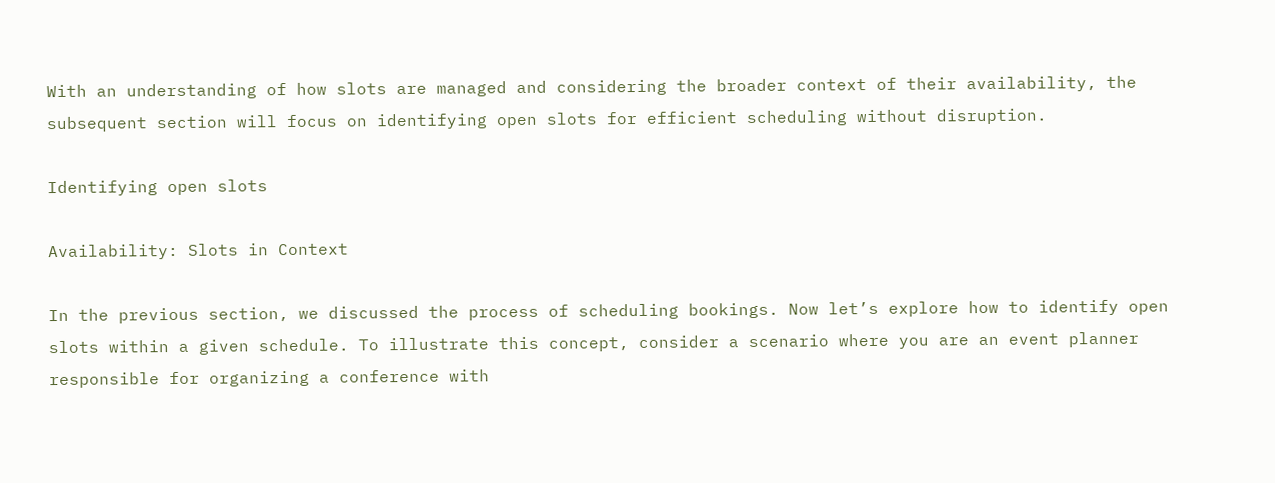With an understanding of how slots are managed and considering the broader context of their availability, the subsequent section will focus on identifying open slots for efficient scheduling without disruption.

Identifying open slots

Availability: Slots in Context

In the previous section, we discussed the process of scheduling bookings. Now let’s explore how to identify open slots within a given schedule. To illustrate this concept, consider a scenario where you are an event planner responsible for organizing a conference with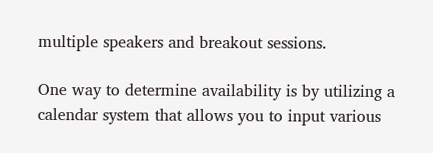multiple speakers and breakout sessions.

One way to determine availability is by utilizing a calendar system that allows you to input various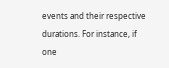events and their respective durations. For instance, if one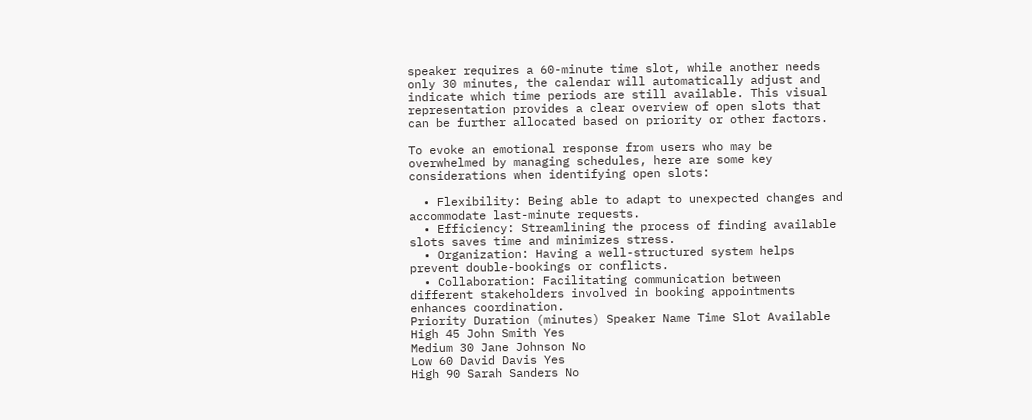speaker requires a 60-minute time slot, while another needs only 30 minutes, the calendar will automatically adjust and indicate which time periods are still available. This visual representation provides a clear overview of open slots that can be further allocated based on priority or other factors.

To evoke an emotional response from users who may be overwhelmed by managing schedules, here are some key considerations when identifying open slots:

  • Flexibility: Being able to adapt to unexpected changes and accommodate last-minute requests.
  • Efficiency: Streamlining the process of finding available slots saves time and minimizes stress.
  • Organization: Having a well-structured system helps prevent double-bookings or conflicts.
  • Collaboration: Facilitating communication between different stakeholders involved in booking appointments enhances coordination.
Priority Duration (minutes) Speaker Name Time Slot Available
High 45 John Smith Yes
Medium 30 Jane Johnson No
Low 60 David Davis Yes
High 90 Sarah Sanders No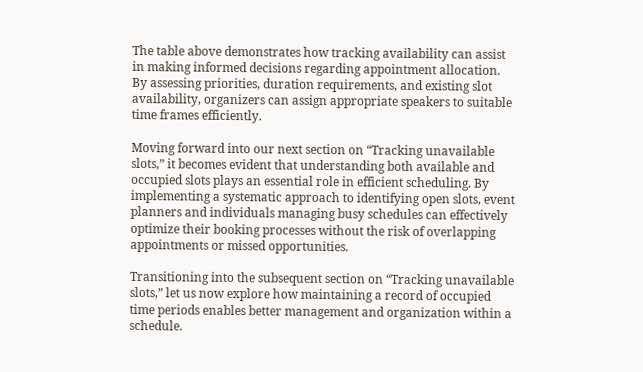The table above demonstrates how tracking availability can assist in making informed decisions regarding appointment allocation. By assessing priorities, duration requirements, and existing slot availability, organizers can assign appropriate speakers to suitable time frames efficiently.

Moving forward into our next section on “Tracking unavailable slots,” it becomes evident that understanding both available and occupied slots plays an essential role in efficient scheduling. By implementing a systematic approach to identifying open slots, event planners and individuals managing busy schedules can effectively optimize their booking processes without the risk of overlapping appointments or missed opportunities.

Transitioning into the subsequent section on “Tracking unavailable slots,” let us now explore how maintaining a record of occupied time periods enables better management and organization within a schedule.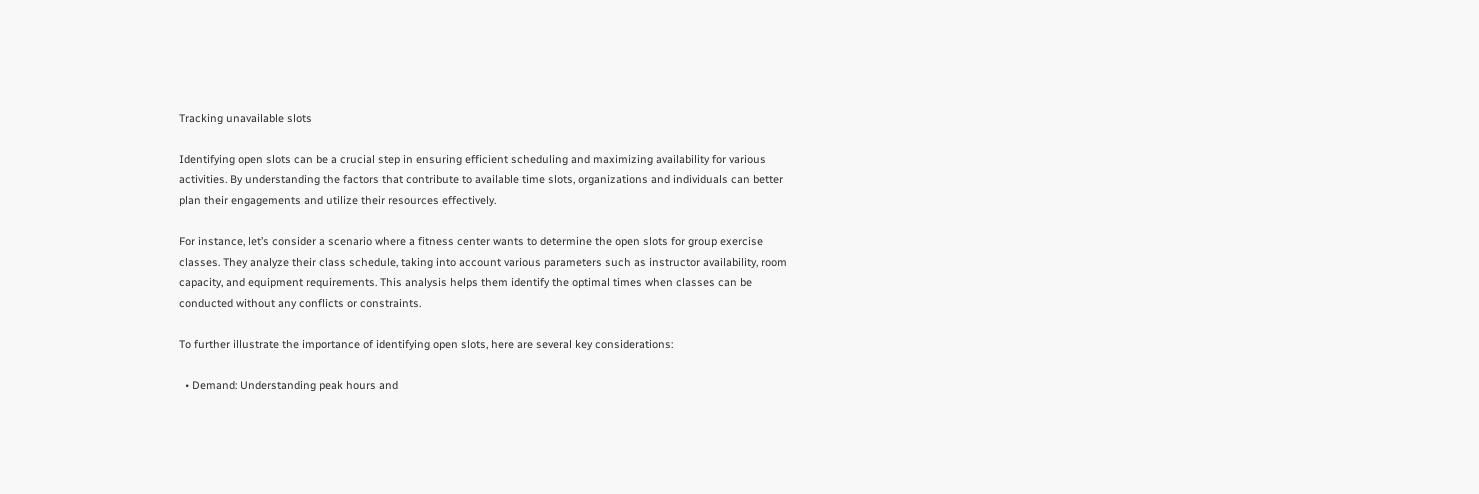Tracking unavailable slots

Identifying open slots can be a crucial step in ensuring efficient scheduling and maximizing availability for various activities. By understanding the factors that contribute to available time slots, organizations and individuals can better plan their engagements and utilize their resources effectively.

For instance, let’s consider a scenario where a fitness center wants to determine the open slots for group exercise classes. They analyze their class schedule, taking into account various parameters such as instructor availability, room capacity, and equipment requirements. This analysis helps them identify the optimal times when classes can be conducted without any conflicts or constraints.

To further illustrate the importance of identifying open slots, here are several key considerations:

  • Demand: Understanding peak hours and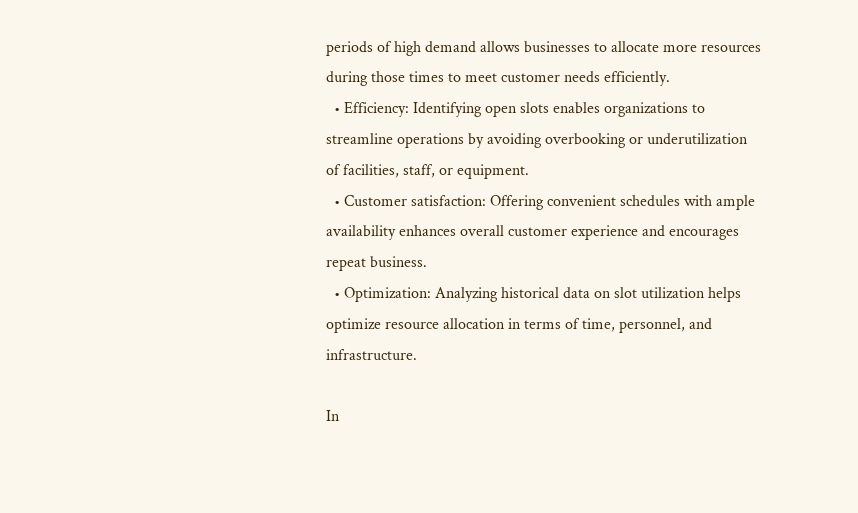periods of high demand allows businesses to allocate more resources during those times to meet customer needs efficiently.
  • Efficiency: Identifying open slots enables organizations to streamline operations by avoiding overbooking or underutilization of facilities, staff, or equipment.
  • Customer satisfaction: Offering convenient schedules with ample availability enhances overall customer experience and encourages repeat business.
  • Optimization: Analyzing historical data on slot utilization helps optimize resource allocation in terms of time, personnel, and infrastructure.

In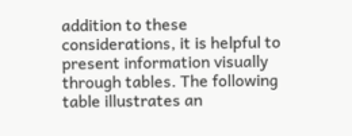addition to these considerations, it is helpful to present information visually through tables. The following table illustrates an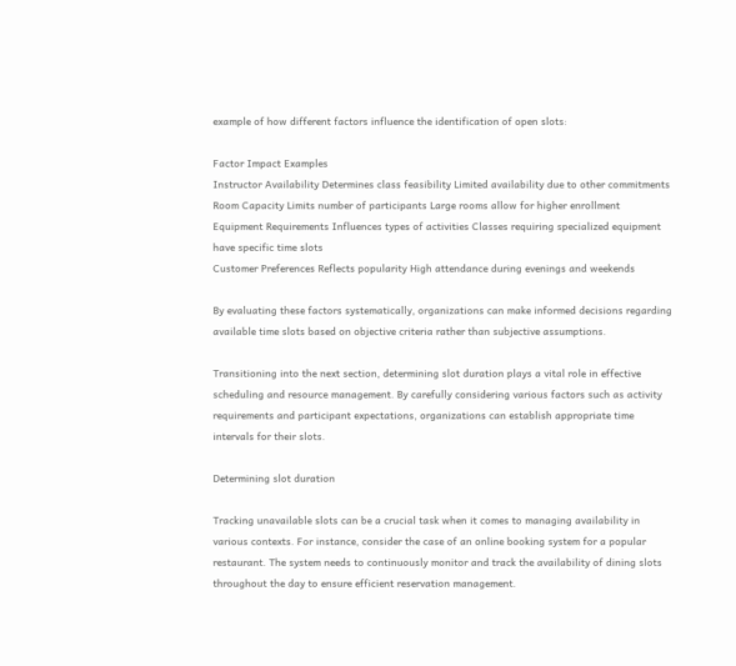example of how different factors influence the identification of open slots:

Factor Impact Examples
Instructor Availability Determines class feasibility Limited availability due to other commitments
Room Capacity Limits number of participants Large rooms allow for higher enrollment
Equipment Requirements Influences types of activities Classes requiring specialized equipment have specific time slots
Customer Preferences Reflects popularity High attendance during evenings and weekends

By evaluating these factors systematically, organizations can make informed decisions regarding available time slots based on objective criteria rather than subjective assumptions.

Transitioning into the next section, determining slot duration plays a vital role in effective scheduling and resource management. By carefully considering various factors such as activity requirements and participant expectations, organizations can establish appropriate time intervals for their slots.

Determining slot duration

Tracking unavailable slots can be a crucial task when it comes to managing availability in various contexts. For instance, consider the case of an online booking system for a popular restaurant. The system needs to continuously monitor and track the availability of dining slots throughout the day to ensure efficient reservation management.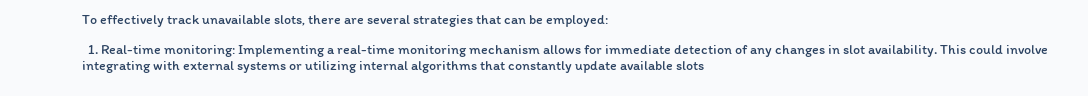To effectively track unavailable slots, there are several strategies that can be employed:

  1. Real-time monitoring: Implementing a real-time monitoring mechanism allows for immediate detection of any changes in slot availability. This could involve integrating with external systems or utilizing internal algorithms that constantly update available slots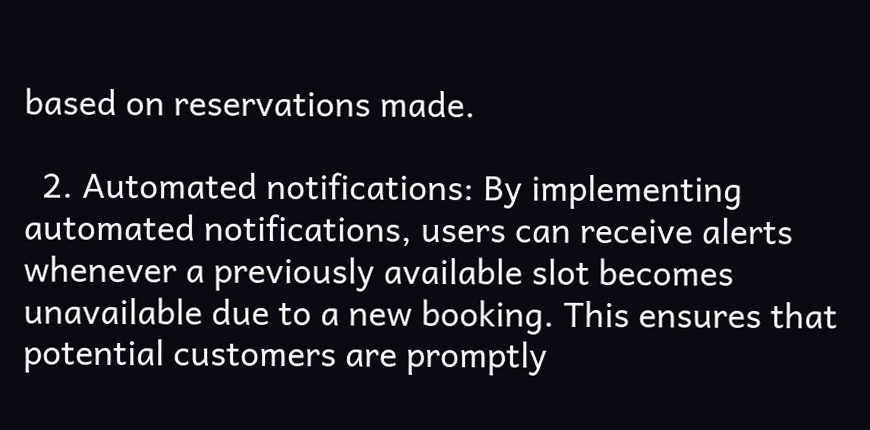based on reservations made.

  2. Automated notifications: By implementing automated notifications, users can receive alerts whenever a previously available slot becomes unavailable due to a new booking. This ensures that potential customers are promptly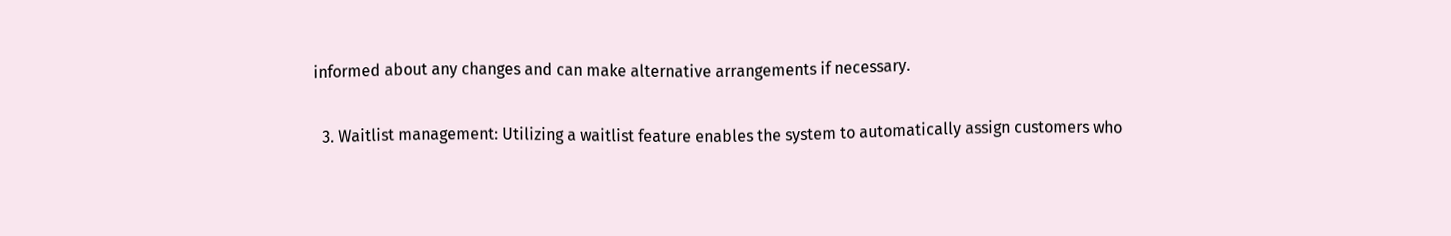informed about any changes and can make alternative arrangements if necessary.

  3. Waitlist management: Utilizing a waitlist feature enables the system to automatically assign customers who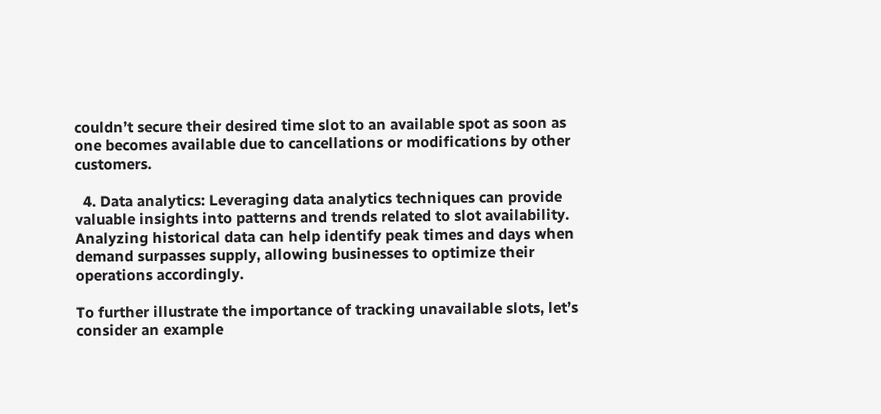couldn’t secure their desired time slot to an available spot as soon as one becomes available due to cancellations or modifications by other customers.

  4. Data analytics: Leveraging data analytics techniques can provide valuable insights into patterns and trends related to slot availability. Analyzing historical data can help identify peak times and days when demand surpasses supply, allowing businesses to optimize their operations accordingly.

To further illustrate the importance of tracking unavailable slots, let’s consider an example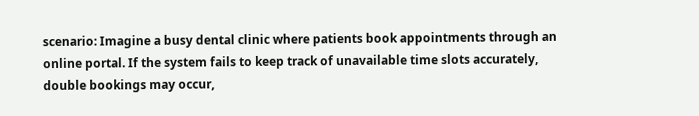scenario: Imagine a busy dental clinic where patients book appointments through an online portal. If the system fails to keep track of unavailable time slots accurately, double bookings may occur,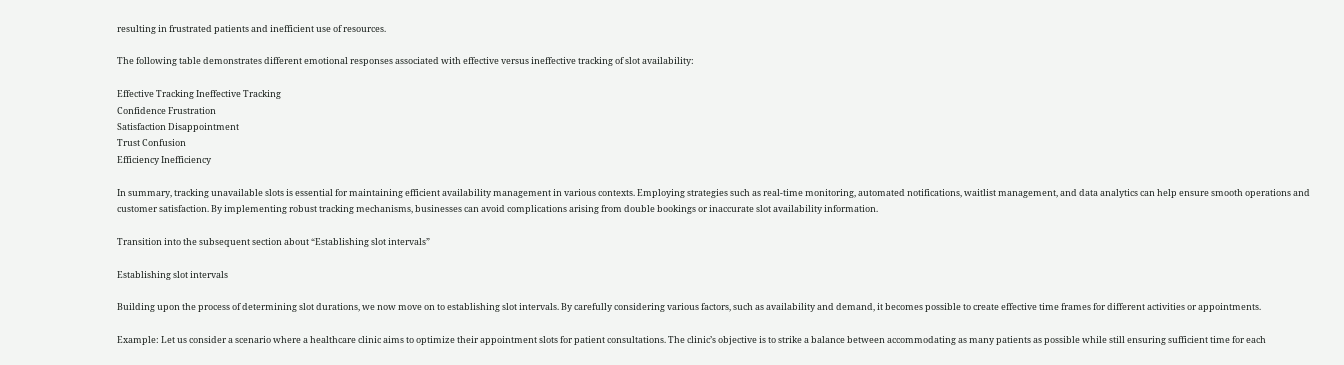resulting in frustrated patients and inefficient use of resources.

The following table demonstrates different emotional responses associated with effective versus ineffective tracking of slot availability:

Effective Tracking Ineffective Tracking
Confidence Frustration
Satisfaction Disappointment
Trust Confusion
Efficiency Inefficiency

In summary, tracking unavailable slots is essential for maintaining efficient availability management in various contexts. Employing strategies such as real-time monitoring, automated notifications, waitlist management, and data analytics can help ensure smooth operations and customer satisfaction. By implementing robust tracking mechanisms, businesses can avoid complications arising from double bookings or inaccurate slot availability information.

Transition into the subsequent section about “Establishing slot intervals”

Establishing slot intervals

Building upon the process of determining slot durations, we now move on to establishing slot intervals. By carefully considering various factors, such as availability and demand, it becomes possible to create effective time frames for different activities or appointments.

Example: Let us consider a scenario where a healthcare clinic aims to optimize their appointment slots for patient consultations. The clinic’s objective is to strike a balance between accommodating as many patients as possible while still ensuring sufficient time for each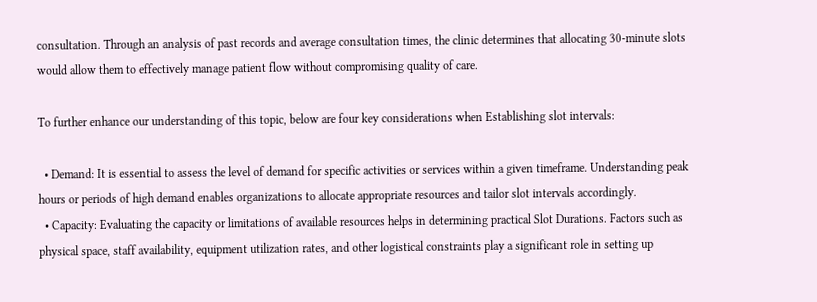consultation. Through an analysis of past records and average consultation times, the clinic determines that allocating 30-minute slots would allow them to effectively manage patient flow without compromising quality of care.

To further enhance our understanding of this topic, below are four key considerations when Establishing slot intervals:

  • Demand: It is essential to assess the level of demand for specific activities or services within a given timeframe. Understanding peak hours or periods of high demand enables organizations to allocate appropriate resources and tailor slot intervals accordingly.
  • Capacity: Evaluating the capacity or limitations of available resources helps in determining practical Slot Durations. Factors such as physical space, staff availability, equipment utilization rates, and other logistical constraints play a significant role in setting up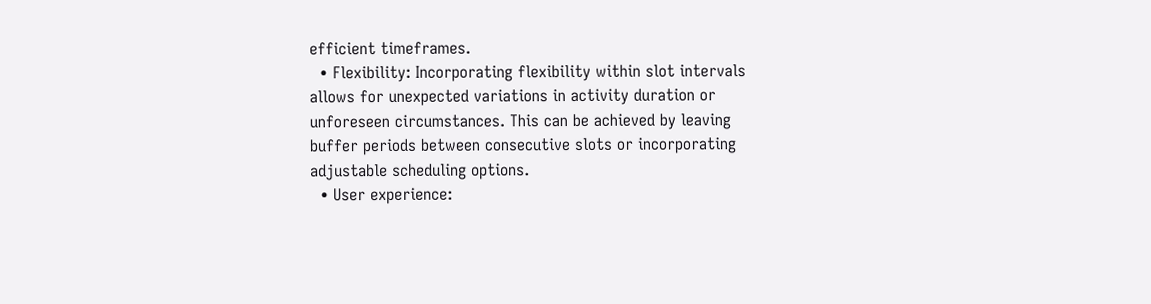efficient timeframes.
  • Flexibility: Incorporating flexibility within slot intervals allows for unexpected variations in activity duration or unforeseen circumstances. This can be achieved by leaving buffer periods between consecutive slots or incorporating adjustable scheduling options.
  • User experience: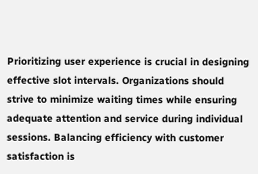Prioritizing user experience is crucial in designing effective slot intervals. Organizations should strive to minimize waiting times while ensuring adequate attention and service during individual sessions. Balancing efficiency with customer satisfaction is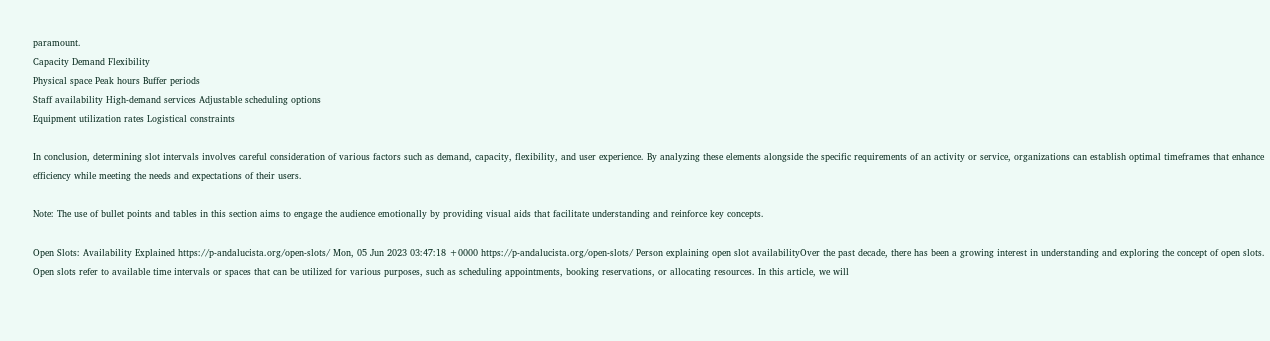paramount.
Capacity Demand Flexibility
Physical space Peak hours Buffer periods
Staff availability High-demand services Adjustable scheduling options
Equipment utilization rates Logistical constraints

In conclusion, determining slot intervals involves careful consideration of various factors such as demand, capacity, flexibility, and user experience. By analyzing these elements alongside the specific requirements of an activity or service, organizations can establish optimal timeframes that enhance efficiency while meeting the needs and expectations of their users.

Note: The use of bullet points and tables in this section aims to engage the audience emotionally by providing visual aids that facilitate understanding and reinforce key concepts.

Open Slots: Availability Explained https://p-andalucista.org/open-slots/ Mon, 05 Jun 2023 03:47:18 +0000 https://p-andalucista.org/open-slots/ Person explaining open slot availabilityOver the past decade, there has been a growing interest in understanding and exploring the concept of open slots. Open slots refer to available time intervals or spaces that can be utilized for various purposes, such as scheduling appointments, booking reservations, or allocating resources. In this article, we will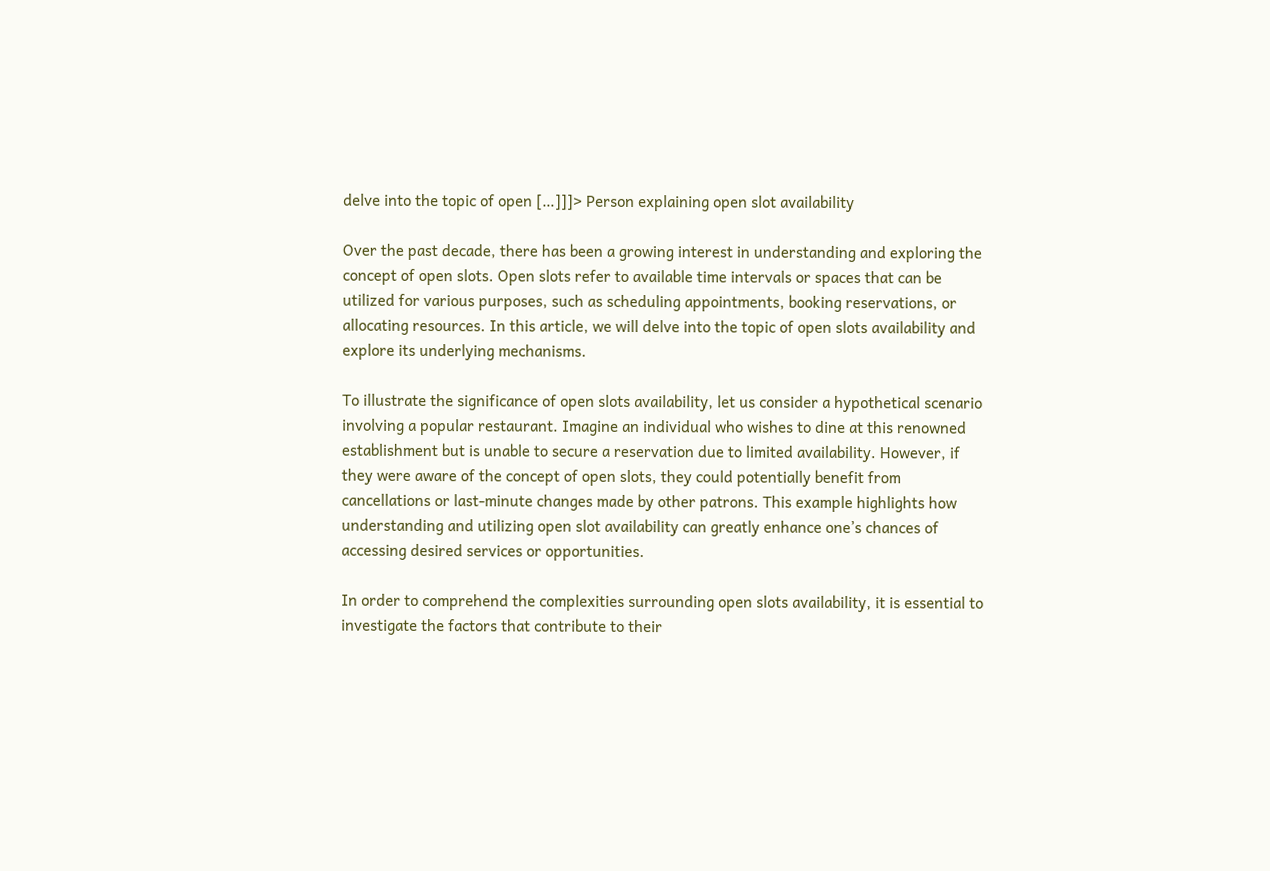delve into the topic of open […]]]> Person explaining open slot availability

Over the past decade, there has been a growing interest in understanding and exploring the concept of open slots. Open slots refer to available time intervals or spaces that can be utilized for various purposes, such as scheduling appointments, booking reservations, or allocating resources. In this article, we will delve into the topic of open slots availability and explore its underlying mechanisms.

To illustrate the significance of open slots availability, let us consider a hypothetical scenario involving a popular restaurant. Imagine an individual who wishes to dine at this renowned establishment but is unable to secure a reservation due to limited availability. However, if they were aware of the concept of open slots, they could potentially benefit from cancellations or last-minute changes made by other patrons. This example highlights how understanding and utilizing open slot availability can greatly enhance one’s chances of accessing desired services or opportunities.

In order to comprehend the complexities surrounding open slots availability, it is essential to investigate the factors that contribute to their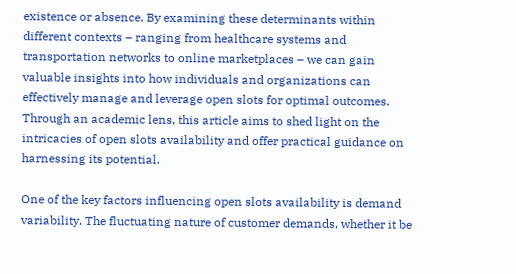existence or absence. By examining these determinants within different contexts – ranging from healthcare systems and transportation networks to online marketplaces – we can gain valuable insights into how individuals and organizations can effectively manage and leverage open slots for optimal outcomes. Through an academic lens, this article aims to shed light on the intricacies of open slots availability and offer practical guidance on harnessing its potential.

One of the key factors influencing open slots availability is demand variability. The fluctuating nature of customer demands, whether it be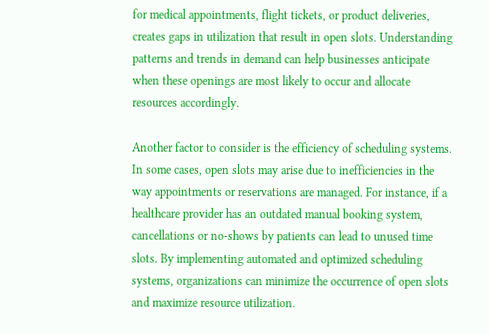for medical appointments, flight tickets, or product deliveries, creates gaps in utilization that result in open slots. Understanding patterns and trends in demand can help businesses anticipate when these openings are most likely to occur and allocate resources accordingly.

Another factor to consider is the efficiency of scheduling systems. In some cases, open slots may arise due to inefficiencies in the way appointments or reservations are managed. For instance, if a healthcare provider has an outdated manual booking system, cancellations or no-shows by patients can lead to unused time slots. By implementing automated and optimized scheduling systems, organizations can minimize the occurrence of open slots and maximize resource utilization.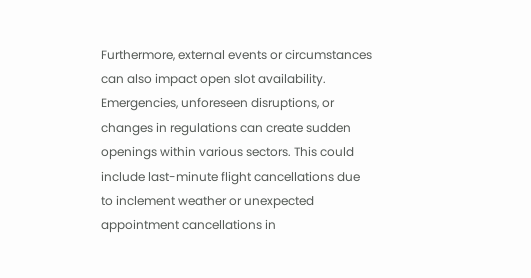Furthermore, external events or circumstances can also impact open slot availability. Emergencies, unforeseen disruptions, or changes in regulations can create sudden openings within various sectors. This could include last-minute flight cancellations due to inclement weather or unexpected appointment cancellations in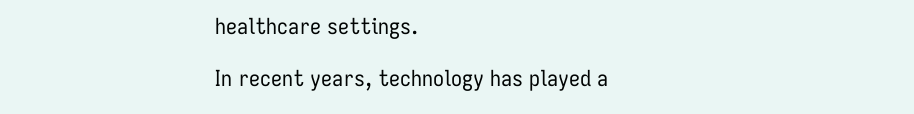healthcare settings.

In recent years, technology has played a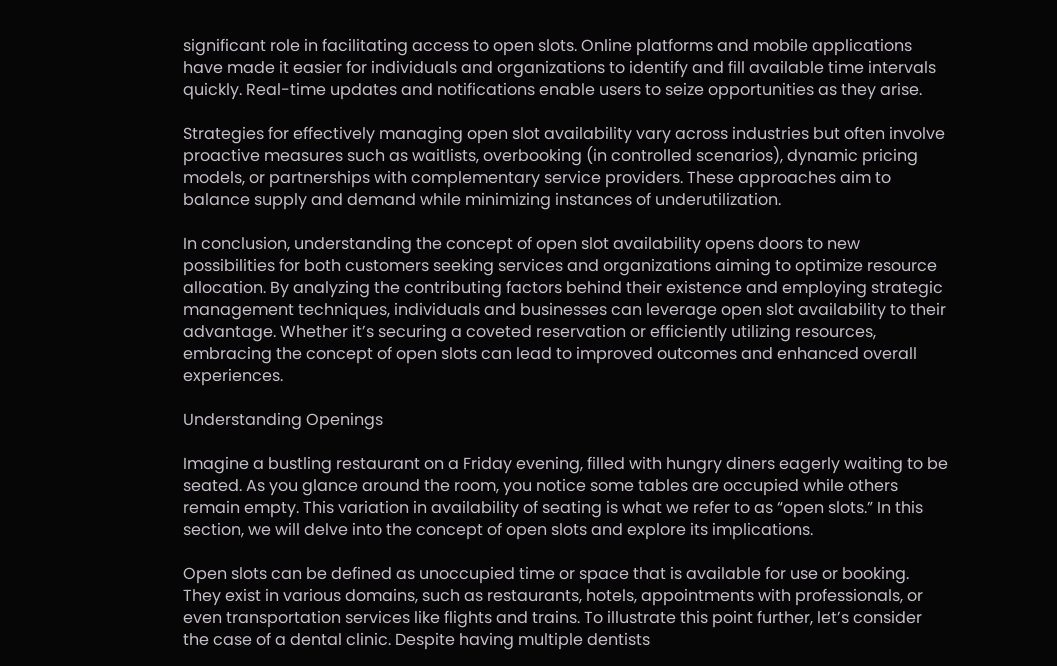significant role in facilitating access to open slots. Online platforms and mobile applications have made it easier for individuals and organizations to identify and fill available time intervals quickly. Real-time updates and notifications enable users to seize opportunities as they arise.

Strategies for effectively managing open slot availability vary across industries but often involve proactive measures such as waitlists, overbooking (in controlled scenarios), dynamic pricing models, or partnerships with complementary service providers. These approaches aim to balance supply and demand while minimizing instances of underutilization.

In conclusion, understanding the concept of open slot availability opens doors to new possibilities for both customers seeking services and organizations aiming to optimize resource allocation. By analyzing the contributing factors behind their existence and employing strategic management techniques, individuals and businesses can leverage open slot availability to their advantage. Whether it’s securing a coveted reservation or efficiently utilizing resources, embracing the concept of open slots can lead to improved outcomes and enhanced overall experiences.

Understanding Openings

Imagine a bustling restaurant on a Friday evening, filled with hungry diners eagerly waiting to be seated. As you glance around the room, you notice some tables are occupied while others remain empty. This variation in availability of seating is what we refer to as “open slots.” In this section, we will delve into the concept of open slots and explore its implications.

Open slots can be defined as unoccupied time or space that is available for use or booking. They exist in various domains, such as restaurants, hotels, appointments with professionals, or even transportation services like flights and trains. To illustrate this point further, let’s consider the case of a dental clinic. Despite having multiple dentists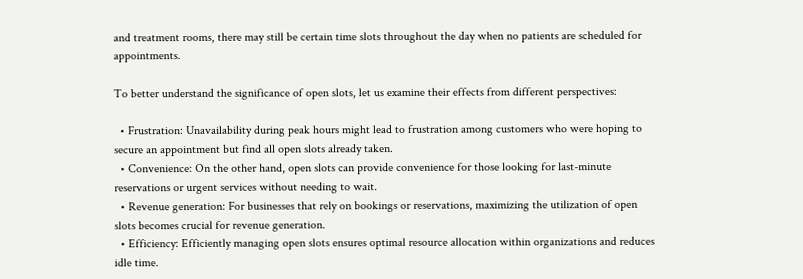and treatment rooms, there may still be certain time slots throughout the day when no patients are scheduled for appointments.

To better understand the significance of open slots, let us examine their effects from different perspectives:

  • Frustration: Unavailability during peak hours might lead to frustration among customers who were hoping to secure an appointment but find all open slots already taken.
  • Convenience: On the other hand, open slots can provide convenience for those looking for last-minute reservations or urgent services without needing to wait.
  • Revenue generation: For businesses that rely on bookings or reservations, maximizing the utilization of open slots becomes crucial for revenue generation.
  • Efficiency: Efficiently managing open slots ensures optimal resource allocation within organizations and reduces idle time.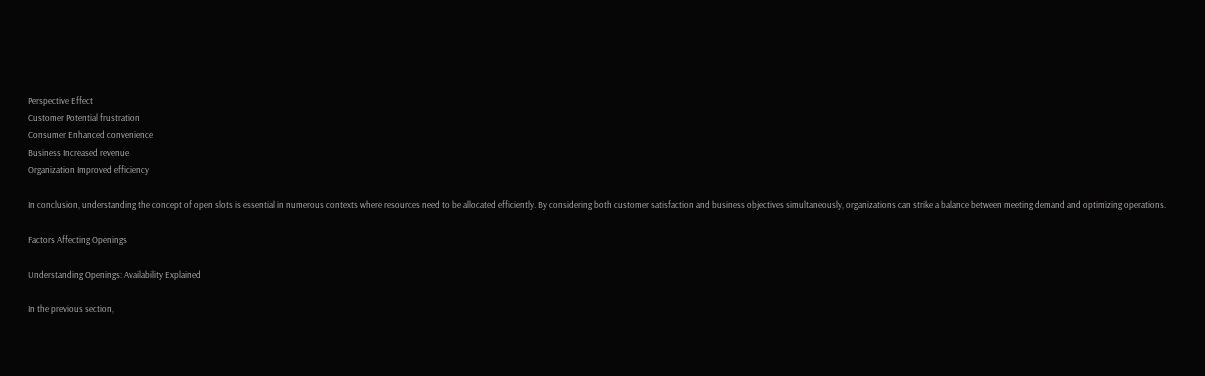Perspective Effect
Customer Potential frustration
Consumer Enhanced convenience
Business Increased revenue
Organization Improved efficiency

In conclusion, understanding the concept of open slots is essential in numerous contexts where resources need to be allocated efficiently. By considering both customer satisfaction and business objectives simultaneously, organizations can strike a balance between meeting demand and optimizing operations.

Factors Affecting Openings

Understanding Openings: Availability Explained

In the previous section,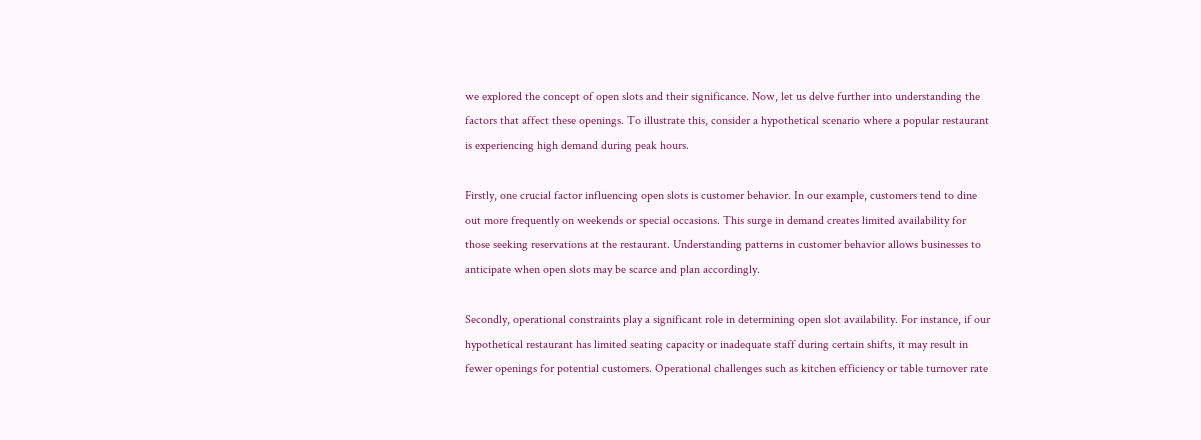we explored the concept of open slots and their significance. Now, let us delve further into understanding the factors that affect these openings. To illustrate this, consider a hypothetical scenario where a popular restaurant is experiencing high demand during peak hours.

Firstly, one crucial factor influencing open slots is customer behavior. In our example, customers tend to dine out more frequently on weekends or special occasions. This surge in demand creates limited availability for those seeking reservations at the restaurant. Understanding patterns in customer behavior allows businesses to anticipate when open slots may be scarce and plan accordingly.

Secondly, operational constraints play a significant role in determining open slot availability. For instance, if our hypothetical restaurant has limited seating capacity or inadequate staff during certain shifts, it may result in fewer openings for potential customers. Operational challenges such as kitchen efficiency or table turnover rate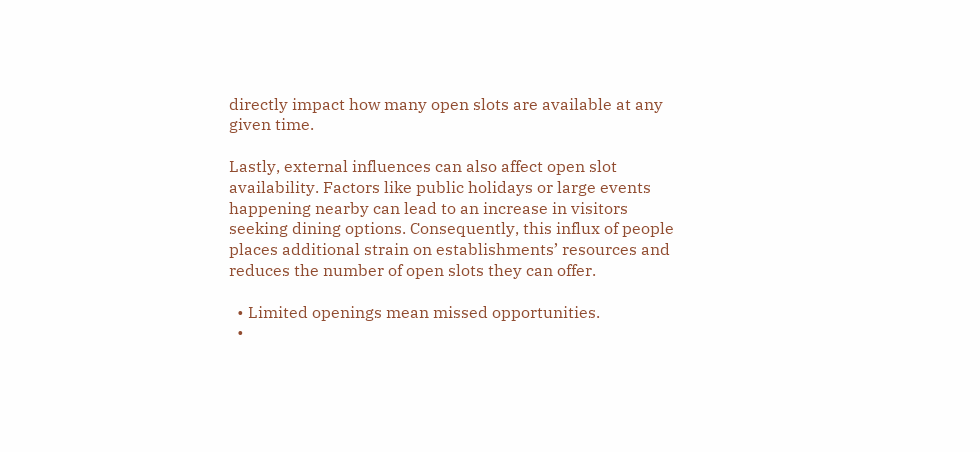directly impact how many open slots are available at any given time.

Lastly, external influences can also affect open slot availability. Factors like public holidays or large events happening nearby can lead to an increase in visitors seeking dining options. Consequently, this influx of people places additional strain on establishments’ resources and reduces the number of open slots they can offer.

  • Limited openings mean missed opportunities.
  •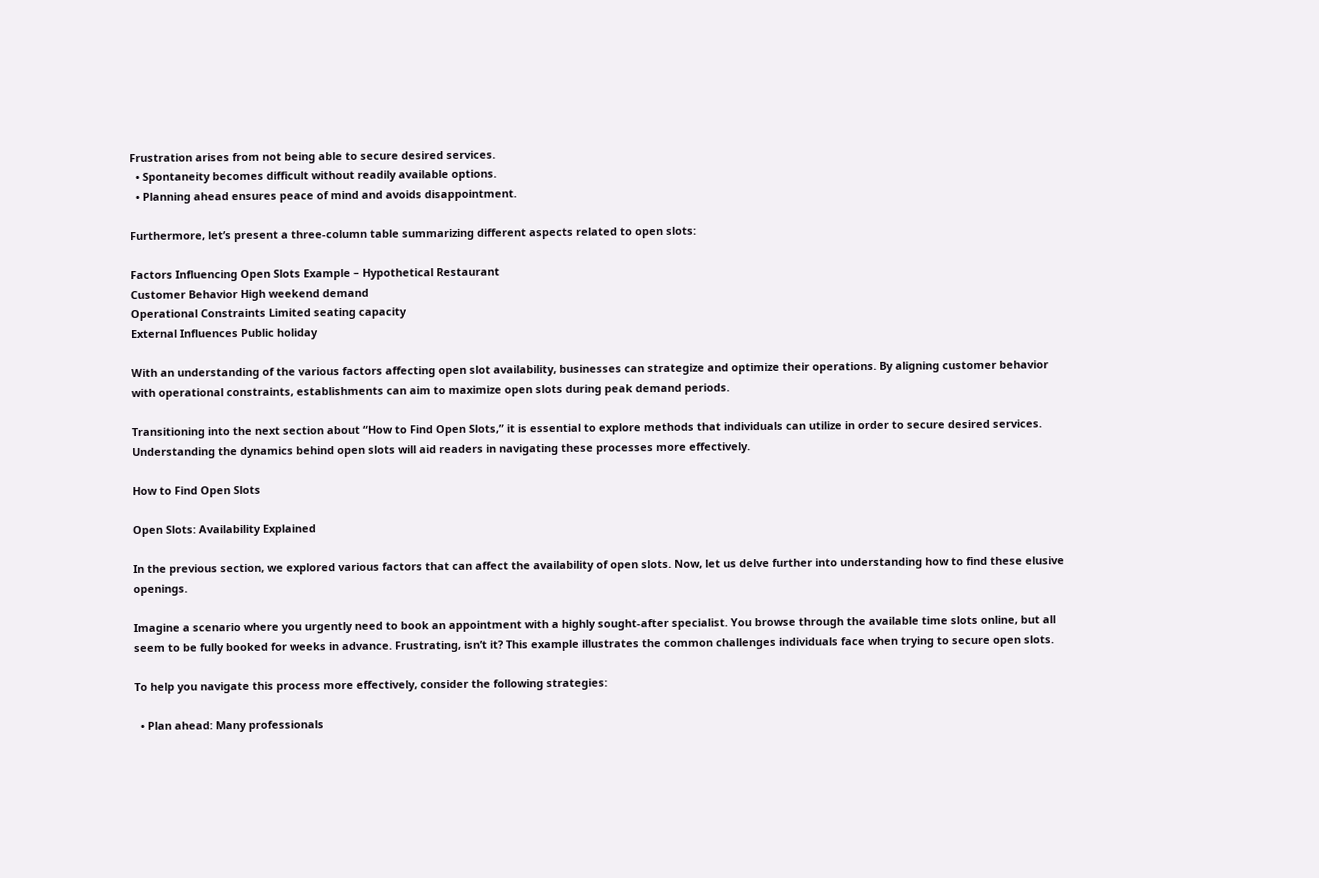Frustration arises from not being able to secure desired services.
  • Spontaneity becomes difficult without readily available options.
  • Planning ahead ensures peace of mind and avoids disappointment.

Furthermore, let’s present a three-column table summarizing different aspects related to open slots:

Factors Influencing Open Slots Example – Hypothetical Restaurant
Customer Behavior High weekend demand
Operational Constraints Limited seating capacity
External Influences Public holiday

With an understanding of the various factors affecting open slot availability, businesses can strategize and optimize their operations. By aligning customer behavior with operational constraints, establishments can aim to maximize open slots during peak demand periods.

Transitioning into the next section about “How to Find Open Slots,” it is essential to explore methods that individuals can utilize in order to secure desired services. Understanding the dynamics behind open slots will aid readers in navigating these processes more effectively.

How to Find Open Slots

Open Slots: Availability Explained

In the previous section, we explored various factors that can affect the availability of open slots. Now, let us delve further into understanding how to find these elusive openings.

Imagine a scenario where you urgently need to book an appointment with a highly sought-after specialist. You browse through the available time slots online, but all seem to be fully booked for weeks in advance. Frustrating, isn’t it? This example illustrates the common challenges individuals face when trying to secure open slots.

To help you navigate this process more effectively, consider the following strategies:

  • Plan ahead: Many professionals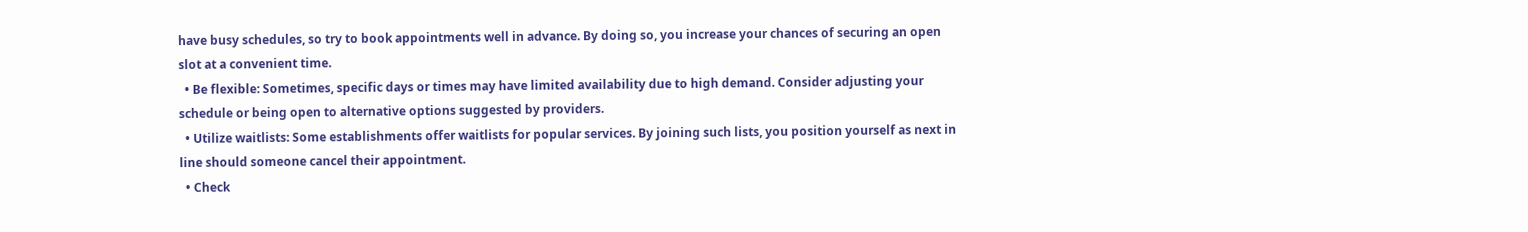have busy schedules, so try to book appointments well in advance. By doing so, you increase your chances of securing an open slot at a convenient time.
  • Be flexible: Sometimes, specific days or times may have limited availability due to high demand. Consider adjusting your schedule or being open to alternative options suggested by providers.
  • Utilize waitlists: Some establishments offer waitlists for popular services. By joining such lists, you position yourself as next in line should someone cancel their appointment.
  • Check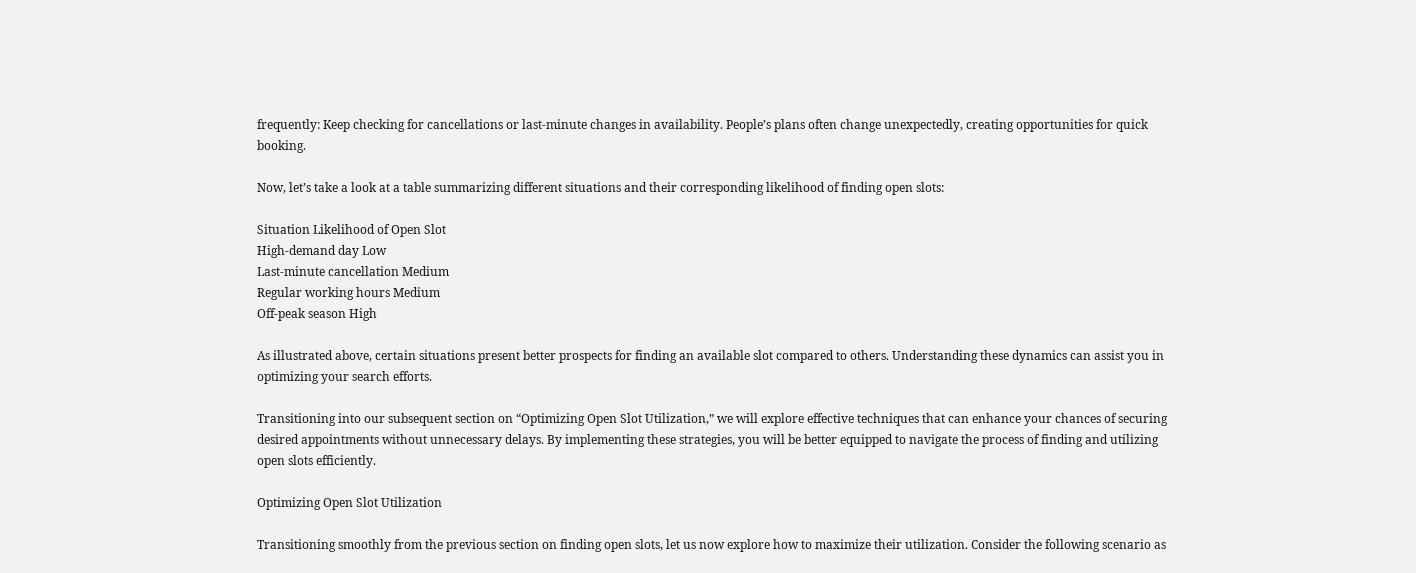frequently: Keep checking for cancellations or last-minute changes in availability. People’s plans often change unexpectedly, creating opportunities for quick booking.

Now, let’s take a look at a table summarizing different situations and their corresponding likelihood of finding open slots:

Situation Likelihood of Open Slot
High-demand day Low
Last-minute cancellation Medium
Regular working hours Medium
Off-peak season High

As illustrated above, certain situations present better prospects for finding an available slot compared to others. Understanding these dynamics can assist you in optimizing your search efforts.

Transitioning into our subsequent section on “Optimizing Open Slot Utilization,” we will explore effective techniques that can enhance your chances of securing desired appointments without unnecessary delays. By implementing these strategies, you will be better equipped to navigate the process of finding and utilizing open slots efficiently.

Optimizing Open Slot Utilization

Transitioning smoothly from the previous section on finding open slots, let us now explore how to maximize their utilization. Consider the following scenario as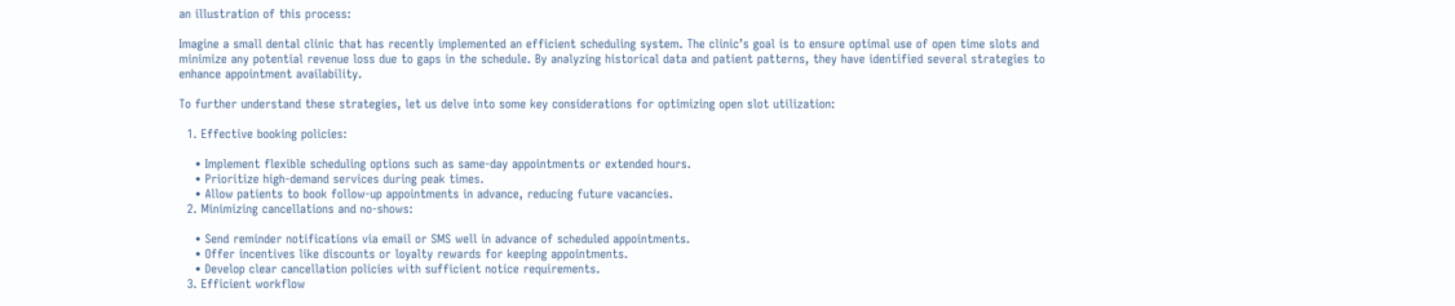an illustration of this process:

Imagine a small dental clinic that has recently implemented an efficient scheduling system. The clinic’s goal is to ensure optimal use of open time slots and minimize any potential revenue loss due to gaps in the schedule. By analyzing historical data and patient patterns, they have identified several strategies to enhance appointment availability.

To further understand these strategies, let us delve into some key considerations for optimizing open slot utilization:

  1. Effective booking policies:

    • Implement flexible scheduling options such as same-day appointments or extended hours.
    • Prioritize high-demand services during peak times.
    • Allow patients to book follow-up appointments in advance, reducing future vacancies.
  2. Minimizing cancellations and no-shows:

    • Send reminder notifications via email or SMS well in advance of scheduled appointments.
    • Offer incentives like discounts or loyalty rewards for keeping appointments.
    • Develop clear cancellation policies with sufficient notice requirements.
  3. Efficient workflow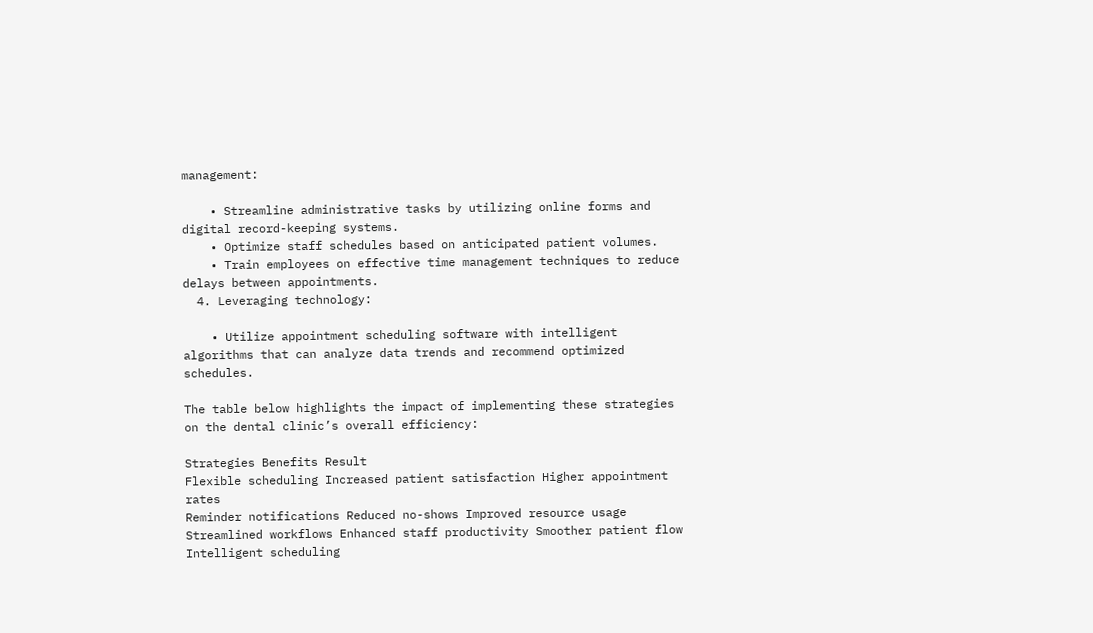management:

    • Streamline administrative tasks by utilizing online forms and digital record-keeping systems.
    • Optimize staff schedules based on anticipated patient volumes.
    • Train employees on effective time management techniques to reduce delays between appointments.
  4. Leveraging technology:

    • Utilize appointment scheduling software with intelligent algorithms that can analyze data trends and recommend optimized schedules.

The table below highlights the impact of implementing these strategies on the dental clinic’s overall efficiency:

Strategies Benefits Result
Flexible scheduling Increased patient satisfaction Higher appointment rates
Reminder notifications Reduced no-shows Improved resource usage
Streamlined workflows Enhanced staff productivity Smoother patient flow
Intelligent scheduling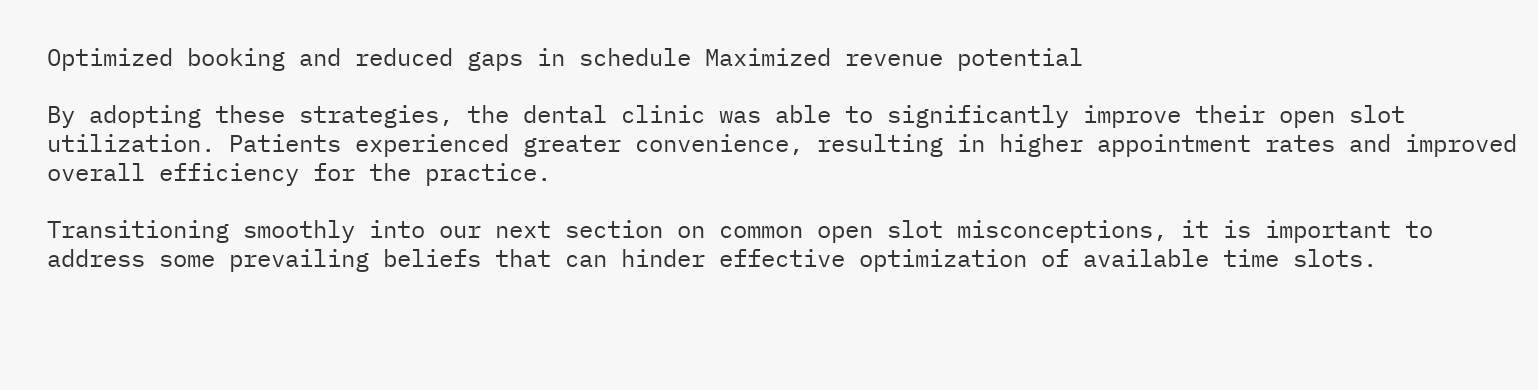Optimized booking and reduced gaps in schedule Maximized revenue potential

By adopting these strategies, the dental clinic was able to significantly improve their open slot utilization. Patients experienced greater convenience, resulting in higher appointment rates and improved overall efficiency for the practice.

Transitioning smoothly into our next section on common open slot misconceptions, it is important to address some prevailing beliefs that can hinder effective optimization of available time slots.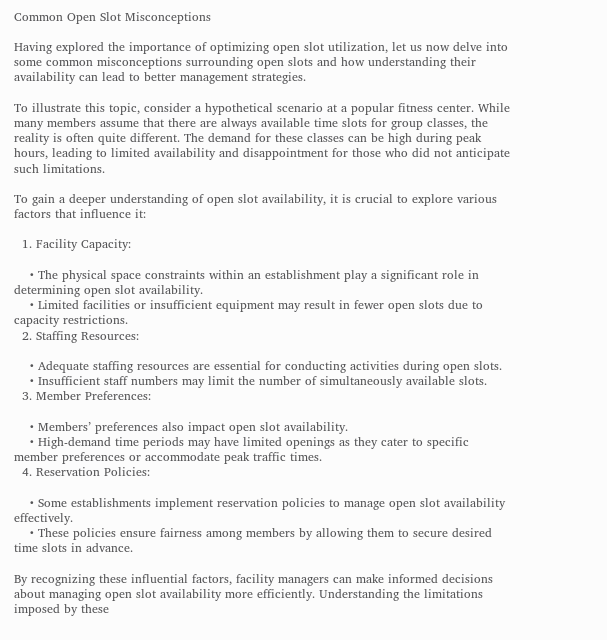Common Open Slot Misconceptions

Having explored the importance of optimizing open slot utilization, let us now delve into some common misconceptions surrounding open slots and how understanding their availability can lead to better management strategies.

To illustrate this topic, consider a hypothetical scenario at a popular fitness center. While many members assume that there are always available time slots for group classes, the reality is often quite different. The demand for these classes can be high during peak hours, leading to limited availability and disappointment for those who did not anticipate such limitations.

To gain a deeper understanding of open slot availability, it is crucial to explore various factors that influence it:

  1. Facility Capacity:

    • The physical space constraints within an establishment play a significant role in determining open slot availability.
    • Limited facilities or insufficient equipment may result in fewer open slots due to capacity restrictions.
  2. Staffing Resources:

    • Adequate staffing resources are essential for conducting activities during open slots.
    • Insufficient staff numbers may limit the number of simultaneously available slots.
  3. Member Preferences:

    • Members’ preferences also impact open slot availability.
    • High-demand time periods may have limited openings as they cater to specific member preferences or accommodate peak traffic times.
  4. Reservation Policies:

    • Some establishments implement reservation policies to manage open slot availability effectively.
    • These policies ensure fairness among members by allowing them to secure desired time slots in advance.

By recognizing these influential factors, facility managers can make informed decisions about managing open slot availability more efficiently. Understanding the limitations imposed by these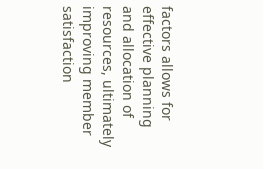factors allows for effective planning and allocation of resources, ultimately improving member satisfaction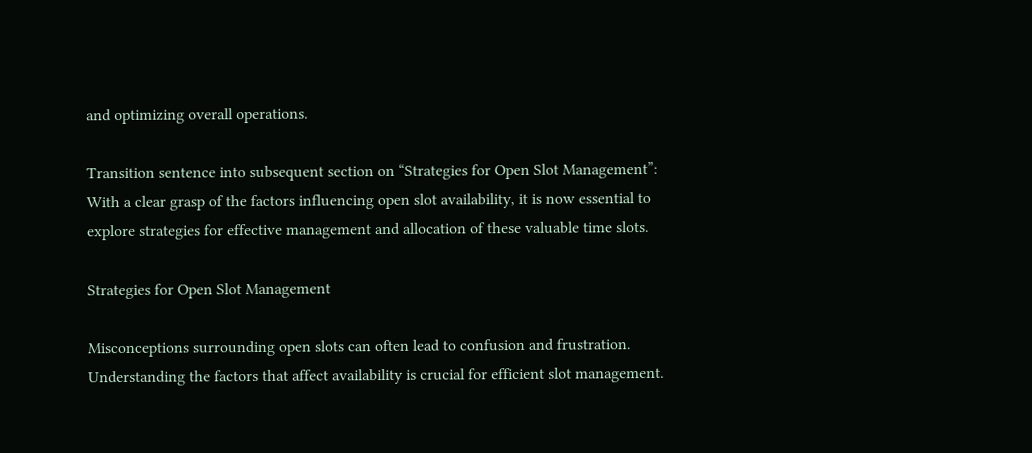and optimizing overall operations.

Transition sentence into subsequent section on “Strategies for Open Slot Management”:
With a clear grasp of the factors influencing open slot availability, it is now essential to explore strategies for effective management and allocation of these valuable time slots.

Strategies for Open Slot Management

Misconceptions surrounding open slots can often lead to confusion and frustration. Understanding the factors that affect availability is crucial for efficient slot management.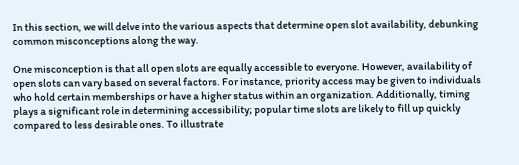In this section, we will delve into the various aspects that determine open slot availability, debunking common misconceptions along the way.

One misconception is that all open slots are equally accessible to everyone. However, availability of open slots can vary based on several factors. For instance, priority access may be given to individuals who hold certain memberships or have a higher status within an organization. Additionally, timing plays a significant role in determining accessibility; popular time slots are likely to fill up quickly compared to less desirable ones. To illustrate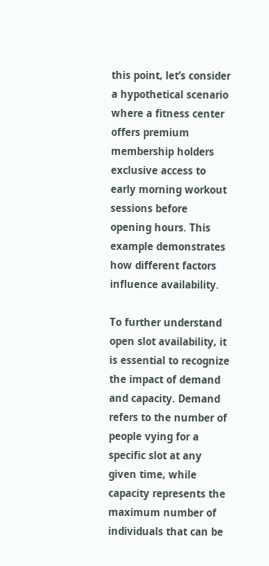this point, let’s consider a hypothetical scenario where a fitness center offers premium membership holders exclusive access to early morning workout sessions before opening hours. This example demonstrates how different factors influence availability.

To further understand open slot availability, it is essential to recognize the impact of demand and capacity. Demand refers to the number of people vying for a specific slot at any given time, while capacity represents the maximum number of individuals that can be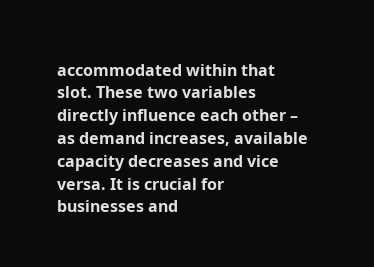accommodated within that slot. These two variables directly influence each other – as demand increases, available capacity decreases and vice versa. It is crucial for businesses and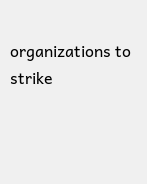organizations to strike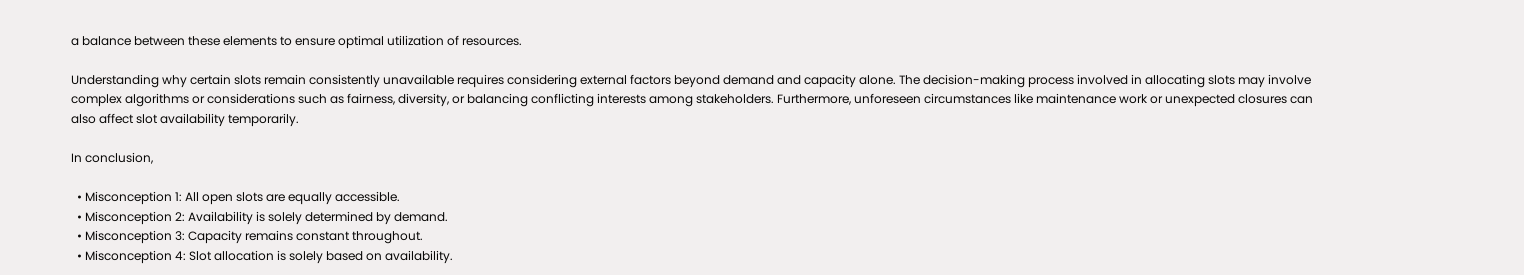a balance between these elements to ensure optimal utilization of resources.

Understanding why certain slots remain consistently unavailable requires considering external factors beyond demand and capacity alone. The decision-making process involved in allocating slots may involve complex algorithms or considerations such as fairness, diversity, or balancing conflicting interests among stakeholders. Furthermore, unforeseen circumstances like maintenance work or unexpected closures can also affect slot availability temporarily.

In conclusion,

  • Misconception 1: All open slots are equally accessible.
  • Misconception 2: Availability is solely determined by demand.
  • Misconception 3: Capacity remains constant throughout.
  • Misconception 4: Slot allocation is solely based on availability.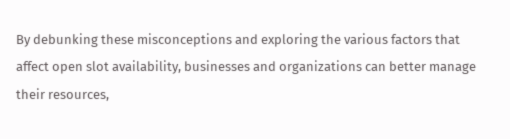By debunking these misconceptions and exploring the various factors that affect open slot availability, businesses and organizations can better manage their resources,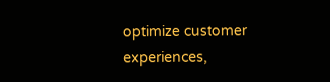optimize customer experiences,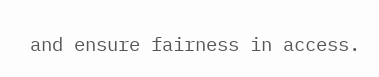and ensure fairness in access.